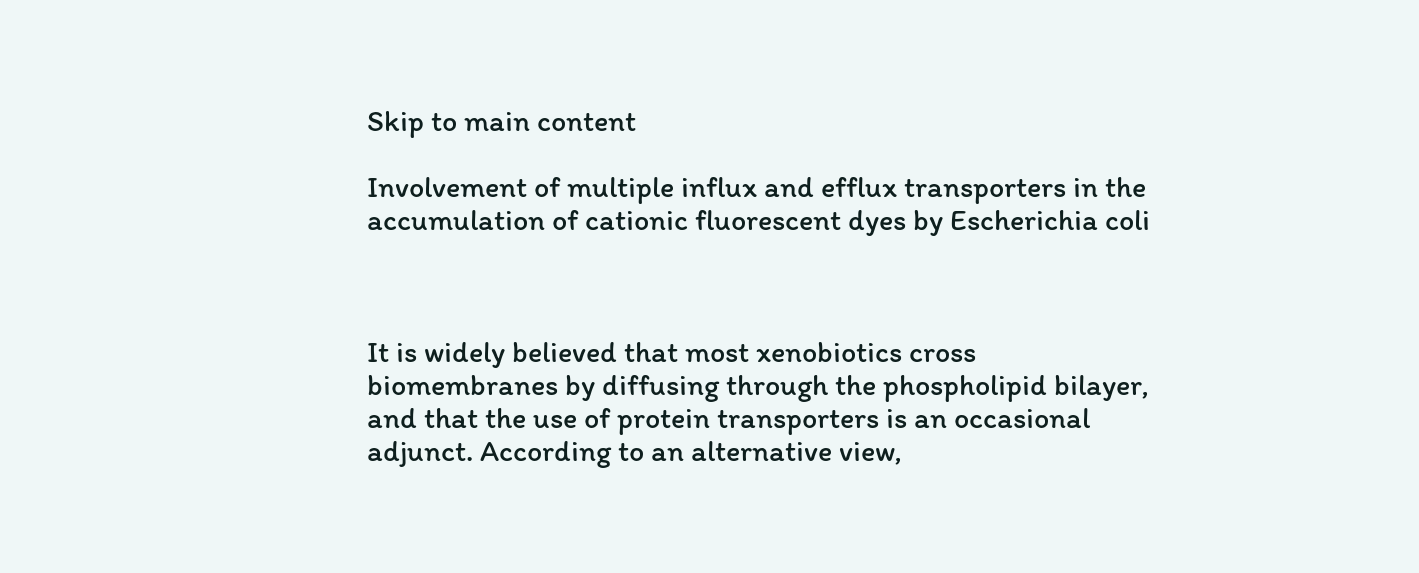Skip to main content

Involvement of multiple influx and efflux transporters in the accumulation of cationic fluorescent dyes by Escherichia coli



It is widely believed that most xenobiotics cross biomembranes by diffusing through the phospholipid bilayer, and that the use of protein transporters is an occasional adjunct. According to an alternative view,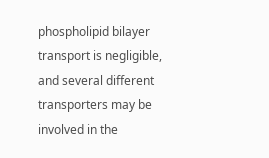phospholipid bilayer transport is negligible, and several different transporters may be involved in the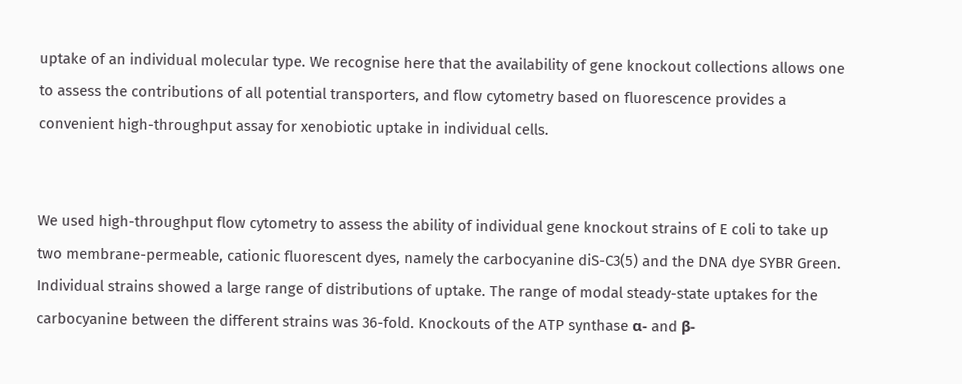uptake of an individual molecular type. We recognise here that the availability of gene knockout collections allows one to assess the contributions of all potential transporters, and flow cytometry based on fluorescence provides a convenient high-throughput assay for xenobiotic uptake in individual cells.


We used high-throughput flow cytometry to assess the ability of individual gene knockout strains of E coli to take up two membrane-permeable, cationic fluorescent dyes, namely the carbocyanine diS-C3(5) and the DNA dye SYBR Green. Individual strains showed a large range of distributions of uptake. The range of modal steady-state uptakes for the carbocyanine between the different strains was 36-fold. Knockouts of the ATP synthase α- and β-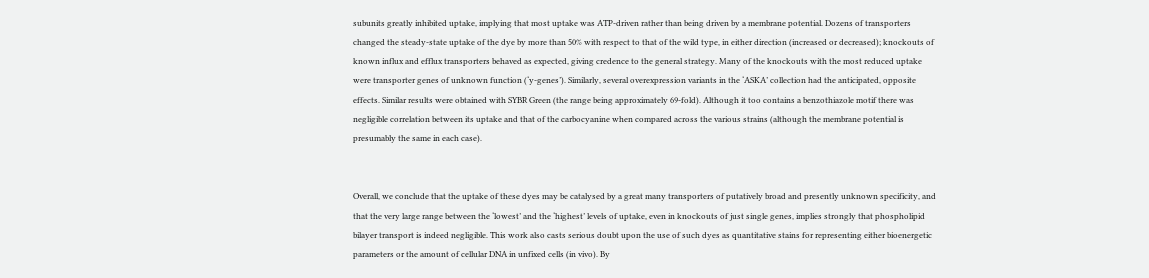subunits greatly inhibited uptake, implying that most uptake was ATP-driven rather than being driven by a membrane potential. Dozens of transporters changed the steady-state uptake of the dye by more than 50% with respect to that of the wild type, in either direction (increased or decreased); knockouts of known influx and efflux transporters behaved as expected, giving credence to the general strategy. Many of the knockouts with the most reduced uptake were transporter genes of unknown function (‘y-genes’). Similarly, several overexpression variants in the ‘ASKA’ collection had the anticipated, opposite effects. Similar results were obtained with SYBR Green (the range being approximately 69-fold). Although it too contains a benzothiazole motif there was negligible correlation between its uptake and that of the carbocyanine when compared across the various strains (although the membrane potential is presumably the same in each case).


Overall, we conclude that the uptake of these dyes may be catalysed by a great many transporters of putatively broad and presently unknown specificity, and that the very large range between the ‘lowest’ and the ‘highest’ levels of uptake, even in knockouts of just single genes, implies strongly that phospholipid bilayer transport is indeed negligible. This work also casts serious doubt upon the use of such dyes as quantitative stains for representing either bioenergetic parameters or the amount of cellular DNA in unfixed cells (in vivo). By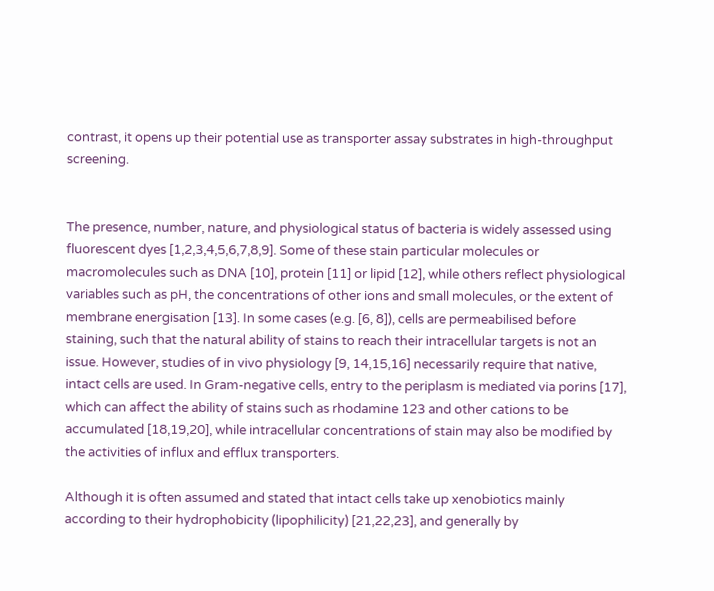contrast, it opens up their potential use as transporter assay substrates in high-throughput screening.


The presence, number, nature, and physiological status of bacteria is widely assessed using fluorescent dyes [1,2,3,4,5,6,7,8,9]. Some of these stain particular molecules or macromolecules such as DNA [10], protein [11] or lipid [12], while others reflect physiological variables such as pH, the concentrations of other ions and small molecules, or the extent of membrane energisation [13]. In some cases (e.g. [6, 8]), cells are permeabilised before staining, such that the natural ability of stains to reach their intracellular targets is not an issue. However, studies of in vivo physiology [9, 14,15,16] necessarily require that native, intact cells are used. In Gram-negative cells, entry to the periplasm is mediated via porins [17], which can affect the ability of stains such as rhodamine 123 and other cations to be accumulated [18,19,20], while intracellular concentrations of stain may also be modified by the activities of influx and efflux transporters.

Although it is often assumed and stated that intact cells take up xenobiotics mainly according to their hydrophobicity (lipophilicity) [21,22,23], and generally by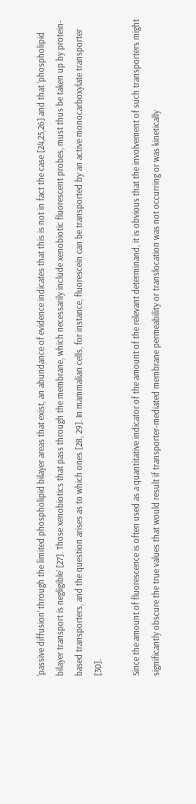‘passive diffusion’ through the limited phospholipid bilayer areas that exist, an abundance of evidence indicates that this is not in fact the case [24,25,26] and that ‘phospholipid bilayer transport is negligible’ [27]. Those xenobiotics that pass through the membrane, which necessarily include xenobiotic fluorescent probes, must thus be taken up by protein-based transporters, and the question arises as to which ones [28, 29]. In mammalian cells, for instance, fluorescein can be transported by an active monocarboxylate transporter [30].

Since the amount of fluorescence is often used as a quantitative indicator of the amount of the relevant determinand, it is obvious that the involvement of such transporters might significantly obscure the true values that would result if transporter-mediated membrane permeability or translocation was not occurring or was kinetically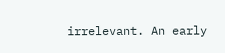irrelevant. An early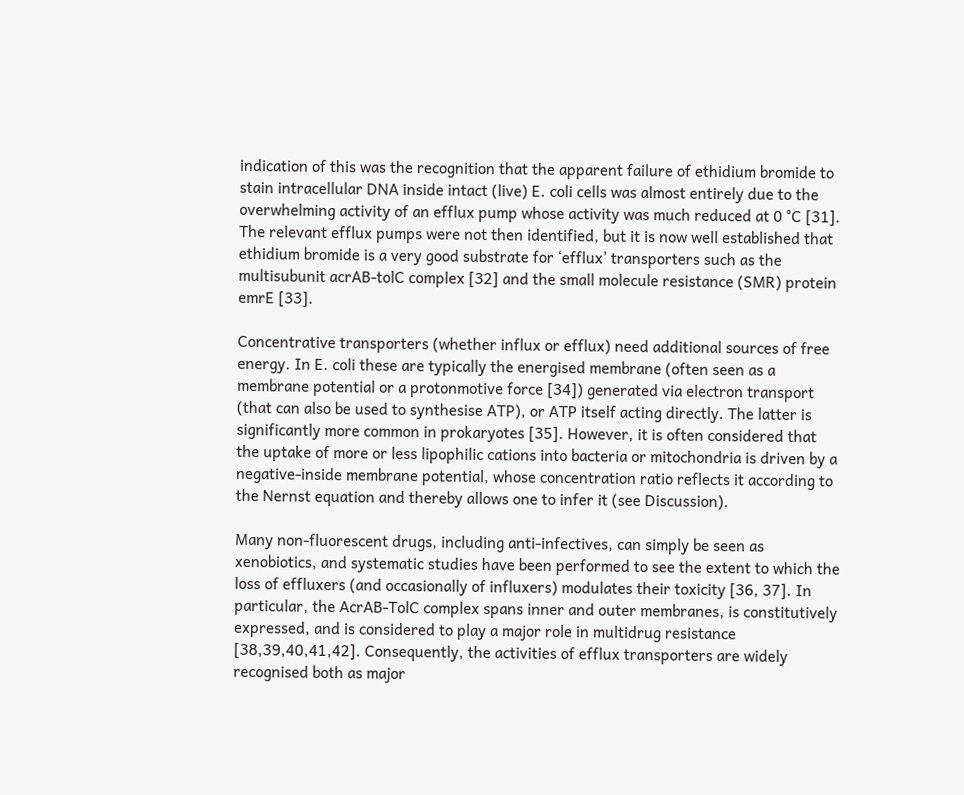indication of this was the recognition that the apparent failure of ethidium bromide to stain intracellular DNA inside intact (live) E. coli cells was almost entirely due to the overwhelming activity of an efflux pump whose activity was much reduced at 0 °C [31]. The relevant efflux pumps were not then identified, but it is now well established that ethidium bromide is a very good substrate for ‘efflux’ transporters such as the multisubunit acrAB-tolC complex [32] and the small molecule resistance (SMR) protein emrE [33].

Concentrative transporters (whether influx or efflux) need additional sources of free energy. In E. coli these are typically the energised membrane (often seen as a membrane potential or a protonmotive force [34]) generated via electron transport (that can also be used to synthesise ATP), or ATP itself acting directly. The latter is significantly more common in prokaryotes [35]. However, it is often considered that the uptake of more or less lipophilic cations into bacteria or mitochondria is driven by a negative-inside membrane potential, whose concentration ratio reflects it according to the Nernst equation and thereby allows one to infer it (see Discussion).

Many non-fluorescent drugs, including anti-infectives, can simply be seen as xenobiotics, and systematic studies have been performed to see the extent to which the loss of effluxers (and occasionally of influxers) modulates their toxicity [36, 37]. In particular, the AcrAB-TolC complex spans inner and outer membranes, is constitutively expressed, and is considered to play a major role in multidrug resistance [38,39,40,41,42]. Consequently, the activities of efflux transporters are widely recognised both as major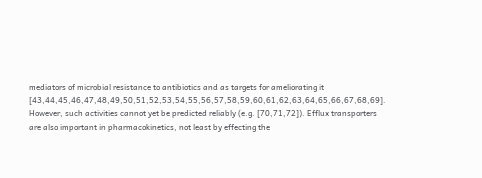mediators of microbial resistance to antibiotics and as targets for ameliorating it [43,44,45,46,47,48,49,50,51,52,53,54,55,56,57,58,59,60,61,62,63,64,65,66,67,68,69]. However, such activities cannot yet be predicted reliably (e.g. [70,71,72]). Efflux transporters are also important in pharmacokinetics, not least by effecting the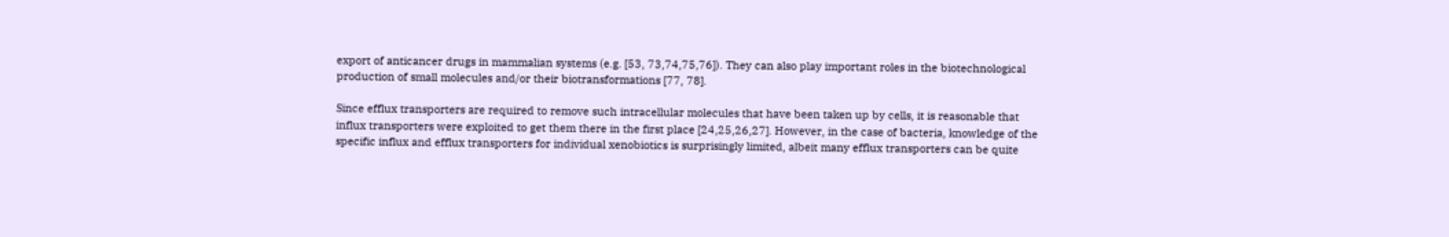export of anticancer drugs in mammalian systems (e.g. [53, 73,74,75,76]). They can also play important roles in the biotechnological production of small molecules and/or their biotransformations [77, 78].

Since efflux transporters are required to remove such intracellular molecules that have been taken up by cells, it is reasonable that influx transporters were exploited to get them there in the first place [24,25,26,27]. However, in the case of bacteria, knowledge of the specific influx and efflux transporters for individual xenobiotics is surprisingly limited, albeit many efflux transporters can be quite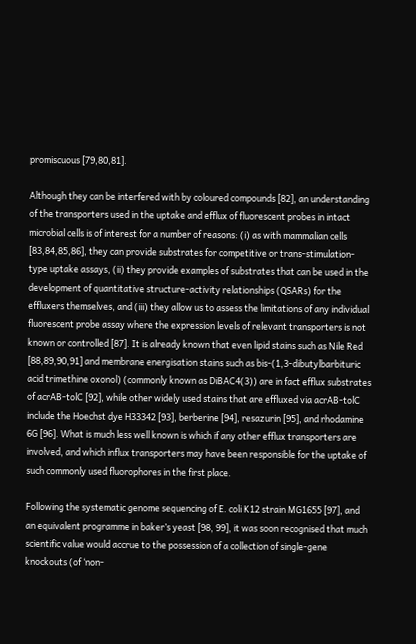promiscuous [79,80,81].

Although they can be interfered with by coloured compounds [82], an understanding of the transporters used in the uptake and efflux of fluorescent probes in intact microbial cells is of interest for a number of reasons: (i) as with mammalian cells [83,84,85,86], they can provide substrates for competitive or trans-stimulation-type uptake assays, (ii) they provide examples of substrates that can be used in the development of quantitative structure-activity relationships (QSARs) for the effluxers themselves, and (iii) they allow us to assess the limitations of any individual fluorescent probe assay where the expression levels of relevant transporters is not known or controlled [87]. It is already known that even lipid stains such as Nile Red [88,89,90,91] and membrane energisation stains such as bis-(1,3-dibutylbarbituric acid trimethine oxonol) (commonly known as DiBAC4(3)) are in fact efflux substrates of acrAB-tolC [92], while other widely used stains that are effluxed via acrAB-tolC include the Hoechst dye H33342 [93], berberine [94], resazurin [95], and rhodamine 6G [96]. What is much less well known is which if any other efflux transporters are involved, and which influx transporters may have been responsible for the uptake of such commonly used fluorophores in the first place.

Following the systematic genome sequencing of E. coli K12 strain MG1655 [97], and an equivalent programme in baker’s yeast [98, 99], it was soon recognised that much scientific value would accrue to the possession of a collection of single-gene knockouts (of ‘non-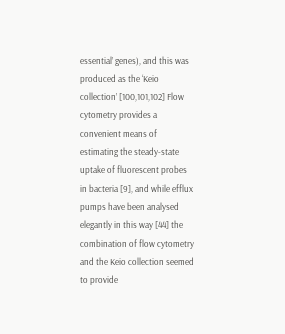essential’ genes), and this was produced as the ‘Keio collection’ [100,101,102] Flow cytometry provides a convenient means of estimating the steady-state uptake of fluorescent probes in bacteria [9], and while efflux pumps have been analysed elegantly in this way [44] the combination of flow cytometry and the Keio collection seemed to provide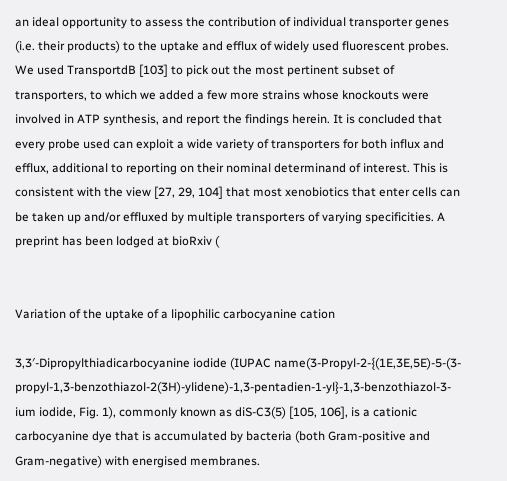an ideal opportunity to assess the contribution of individual transporter genes (i.e. their products) to the uptake and efflux of widely used fluorescent probes. We used TransportdB [103] to pick out the most pertinent subset of transporters, to which we added a few more strains whose knockouts were involved in ATP synthesis, and report the findings herein. It is concluded that every probe used can exploit a wide variety of transporters for both influx and efflux, additional to reporting on their nominal determinand of interest. This is consistent with the view [27, 29, 104] that most xenobiotics that enter cells can be taken up and/or effluxed by multiple transporters of varying specificities. A preprint has been lodged at bioRxiv (


Variation of the uptake of a lipophilic carbocyanine cation

3,3′-Dipropylthiadicarbocyanine iodide (IUPAC name(3-Propyl-2-{(1E,3E,5E)-5-(3-propyl-1,3-benzothiazol-2(3H)-ylidene)-1,3-pentadien-1-yl}-1,3-benzothiazol-3-ium iodide, Fig. 1), commonly known as diS-C3(5) [105, 106], is a cationic carbocyanine dye that is accumulated by bacteria (both Gram-positive and Gram-negative) with energised membranes.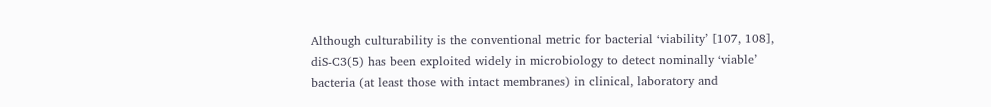Although culturability is the conventional metric for bacterial ‘viability’ [107, 108], diS-C3(5) has been exploited widely in microbiology to detect nominally ‘viable’ bacteria (at least those with intact membranes) in clinical, laboratory and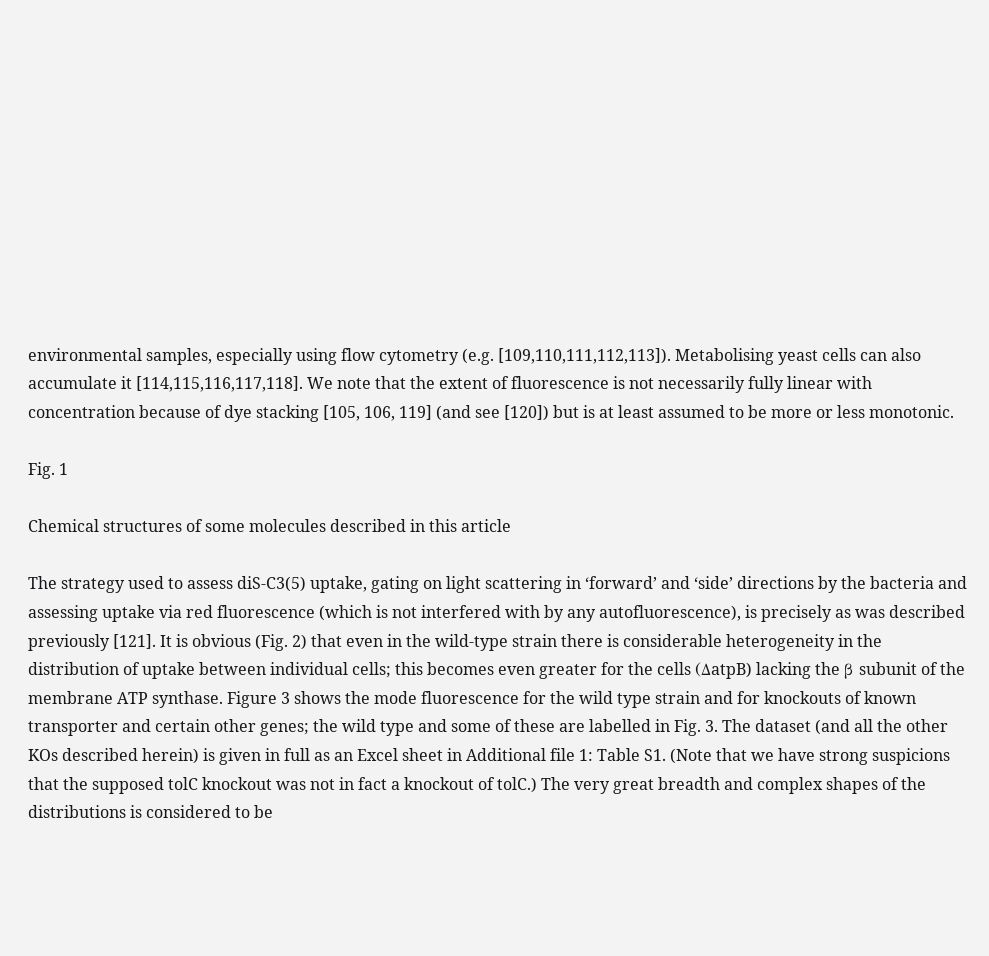environmental samples, especially using flow cytometry (e.g. [109,110,111,112,113]). Metabolising yeast cells can also accumulate it [114,115,116,117,118]. We note that the extent of fluorescence is not necessarily fully linear with concentration because of dye stacking [105, 106, 119] (and see [120]) but is at least assumed to be more or less monotonic.

Fig. 1

Chemical structures of some molecules described in this article

The strategy used to assess diS-C3(5) uptake, gating on light scattering in ‘forward’ and ‘side’ directions by the bacteria and assessing uptake via red fluorescence (which is not interfered with by any autofluorescence), is precisely as was described previously [121]. It is obvious (Fig. 2) that even in the wild-type strain there is considerable heterogeneity in the distribution of uptake between individual cells; this becomes even greater for the cells (ΔatpB) lacking the β subunit of the membrane ATP synthase. Figure 3 shows the mode fluorescence for the wild type strain and for knockouts of known transporter and certain other genes; the wild type and some of these are labelled in Fig. 3. The dataset (and all the other KOs described herein) is given in full as an Excel sheet in Additional file 1: Table S1. (Note that we have strong suspicions that the supposed tolC knockout was not in fact a knockout of tolC.) The very great breadth and complex shapes of the distributions is considered to be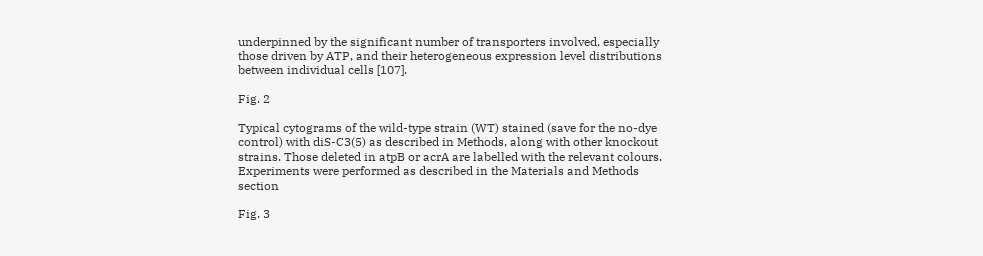underpinned by the significant number of transporters involved, especially those driven by ATP, and their heterogeneous expression level distributions between individual cells [107].

Fig. 2

Typical cytograms of the wild-type strain (WT) stained (save for the no-dye control) with diS-C3(5) as described in Methods, along with other knockout strains. Those deleted in atpB or acrA are labelled with the relevant colours. Experiments were performed as described in the Materials and Methods section

Fig. 3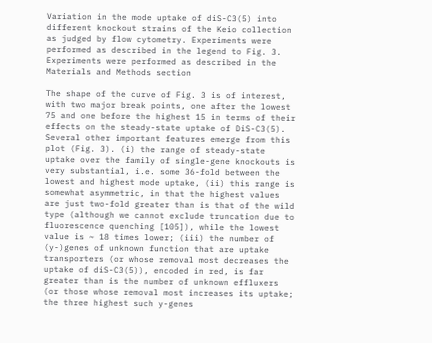Variation in the mode uptake of diS-C3(5) into different knockout strains of the Keio collection as judged by flow cytometry. Experiments were performed as described in the legend to Fig. 3. Experiments were performed as described in the Materials and Methods section

The shape of the curve of Fig. 3 is of interest, with two major break points, one after the lowest 75 and one before the highest 15 in terms of their effects on the steady-state uptake of DiS-C3(5). Several other important features emerge from this plot (Fig. 3). (i) the range of steady-state uptake over the family of single-gene knockouts is very substantial, i.e. some 36-fold between the lowest and highest mode uptake, (ii) this range is somewhat asymmetric, in that the highest values are just two-fold greater than is that of the wild type (although we cannot exclude truncation due to fluorescence quenching [105]), while the lowest value is ~ 18 times lower; (iii) the number of (y-)genes of unknown function that are uptake transporters (or whose removal most decreases the uptake of diS-C3(5)), encoded in red, is far greater than is the number of unknown effluxers (or those whose removal most increases its uptake; the three highest such y-genes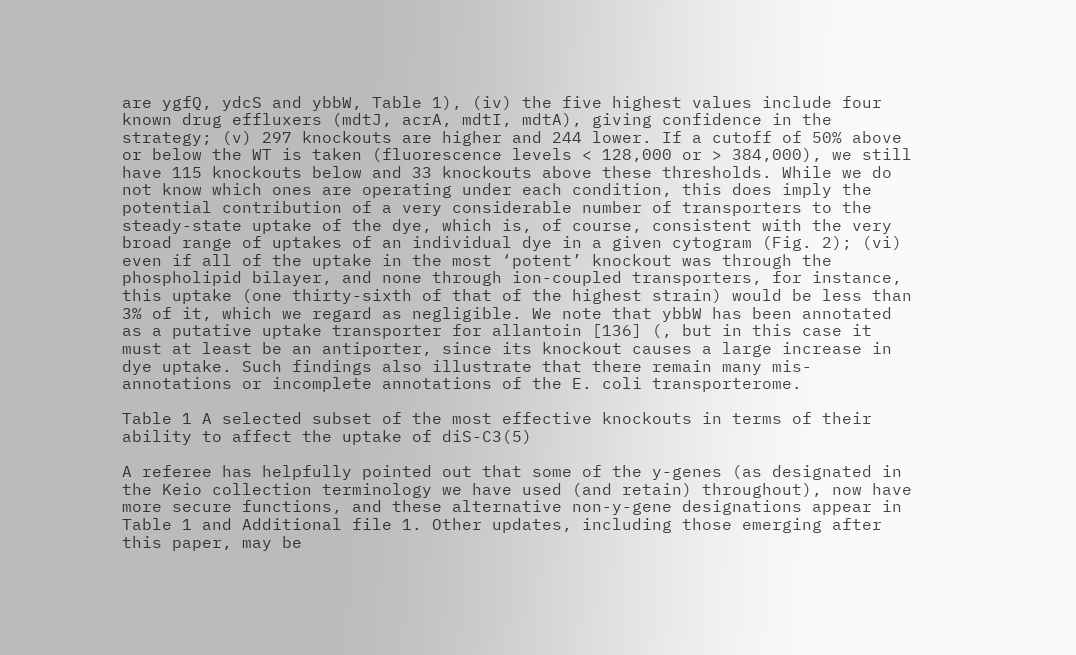are ygfQ, ydcS and ybbW, Table 1), (iv) the five highest values include four known drug effluxers (mdtJ, acrA, mdtI, mdtA), giving confidence in the strategy; (v) 297 knockouts are higher and 244 lower. If a cutoff of 50% above or below the WT is taken (fluorescence levels < 128,000 or > 384,000), we still have 115 knockouts below and 33 knockouts above these thresholds. While we do not know which ones are operating under each condition, this does imply the potential contribution of a very considerable number of transporters to the steady-state uptake of the dye, which is, of course, consistent with the very broad range of uptakes of an individual dye in a given cytogram (Fig. 2); (vi) even if all of the uptake in the most ‘potent’ knockout was through the phospholipid bilayer, and none through ion-coupled transporters, for instance, this uptake (one thirty-sixth of that of the highest strain) would be less than 3% of it, which we regard as negligible. We note that ybbW has been annotated as a putative uptake transporter for allantoin [136] (, but in this case it must at least be an antiporter, since its knockout causes a large increase in dye uptake. Such findings also illustrate that there remain many mis-annotations or incomplete annotations of the E. coli transporterome.

Table 1 A selected subset of the most effective knockouts in terms of their ability to affect the uptake of diS-C3(5)

A referee has helpfully pointed out that some of the y-genes (as designated in the Keio collection terminology we have used (and retain) throughout), now have more secure functions, and these alternative non-y-gene designations appear in Table 1 and Additional file 1. Other updates, including those emerging after this paper, may be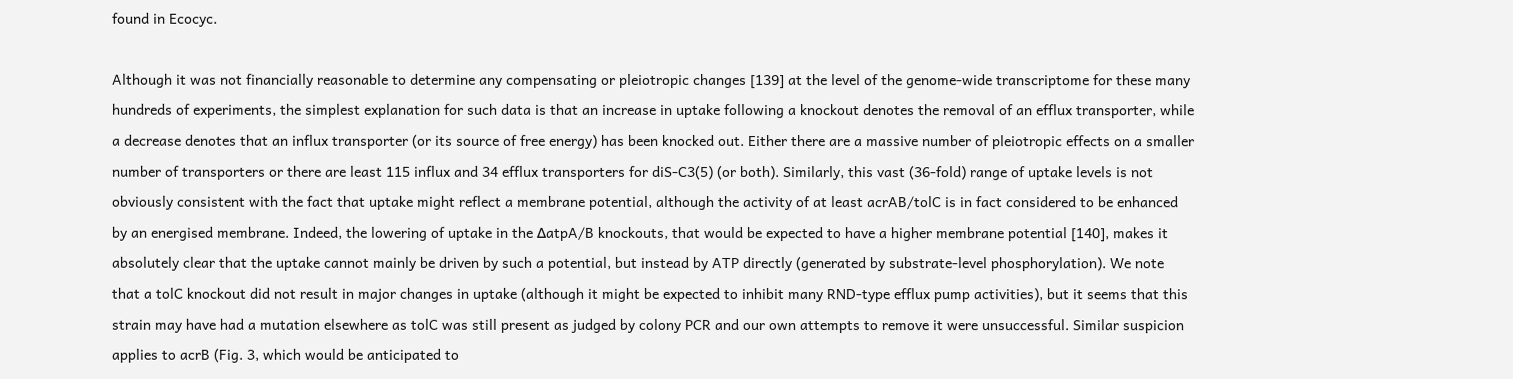found in Ecocyc.

Although it was not financially reasonable to determine any compensating or pleiotropic changes [139] at the level of the genome-wide transcriptome for these many hundreds of experiments, the simplest explanation for such data is that an increase in uptake following a knockout denotes the removal of an efflux transporter, while a decrease denotes that an influx transporter (or its source of free energy) has been knocked out. Either there are a massive number of pleiotropic effects on a smaller number of transporters or there are least 115 influx and 34 efflux transporters for diS-C3(5) (or both). Similarly, this vast (36-fold) range of uptake levels is not obviously consistent with the fact that uptake might reflect a membrane potential, although the activity of at least acrAB/tolC is in fact considered to be enhanced by an energised membrane. Indeed, the lowering of uptake in the ΔatpA/B knockouts, that would be expected to have a higher membrane potential [140], makes it absolutely clear that the uptake cannot mainly be driven by such a potential, but instead by ATP directly (generated by substrate-level phosphorylation). We note that a tolC knockout did not result in major changes in uptake (although it might be expected to inhibit many RND-type efflux pump activities), but it seems that this strain may have had a mutation elsewhere as tolC was still present as judged by colony PCR and our own attempts to remove it were unsuccessful. Similar suspicion applies to acrB (Fig. 3, which would be anticipated to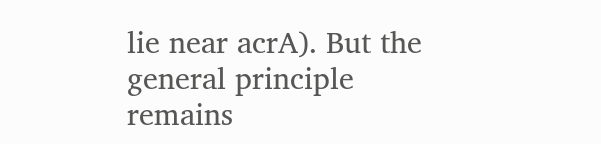lie near acrA). But the general principle remains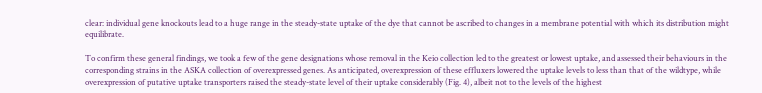clear: individual gene knockouts lead to a huge range in the steady-state uptake of the dye that cannot be ascribed to changes in a membrane potential with which its distribution might equilibrate.

To confirm these general findings, we took a few of the gene designations whose removal in the Keio collection led to the greatest or lowest uptake, and assessed their behaviours in the corresponding strains in the ASKA collection of overexpressed genes. As anticipated, overexpression of these effluxers lowered the uptake levels to less than that of the wildtype, while overexpression of putative uptake transporters raised the steady-state level of their uptake considerably (Fig. 4), albeit not to the levels of the highest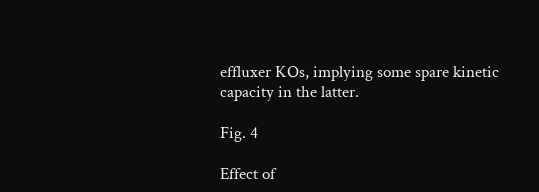effluxer KOs, implying some spare kinetic capacity in the latter.

Fig. 4

Effect of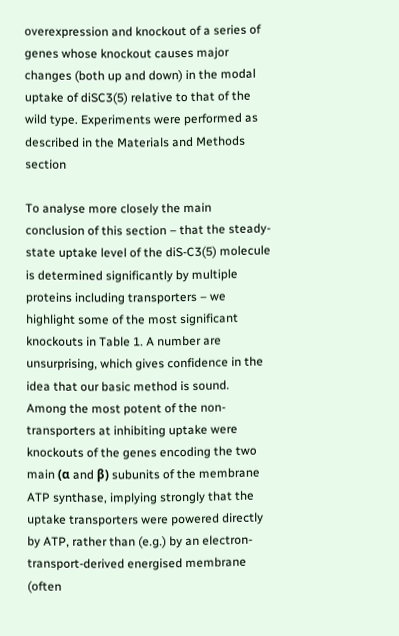overexpression and knockout of a series of genes whose knockout causes major changes (both up and down) in the modal uptake of diSC3(5) relative to that of the wild type. Experiments were performed as described in the Materials and Methods section

To analyse more closely the main conclusion of this section – that the steady-state uptake level of the diS-C3(5) molecule is determined significantly by multiple proteins including transporters – we highlight some of the most significant knockouts in Table 1. A number are unsurprising, which gives confidence in the idea that our basic method is sound. Among the most potent of the non-transporters at inhibiting uptake were knockouts of the genes encoding the two main (α and β) subunits of the membrane ATP synthase, implying strongly that the uptake transporters were powered directly by ATP, rather than (e.g.) by an electron-transport-derived energised membrane (often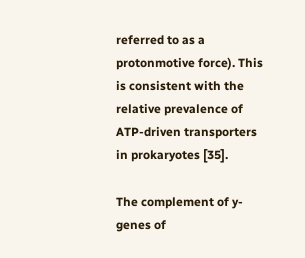referred to as a protonmotive force). This is consistent with the relative prevalence of ATP-driven transporters in prokaryotes [35].

The complement of y-genes of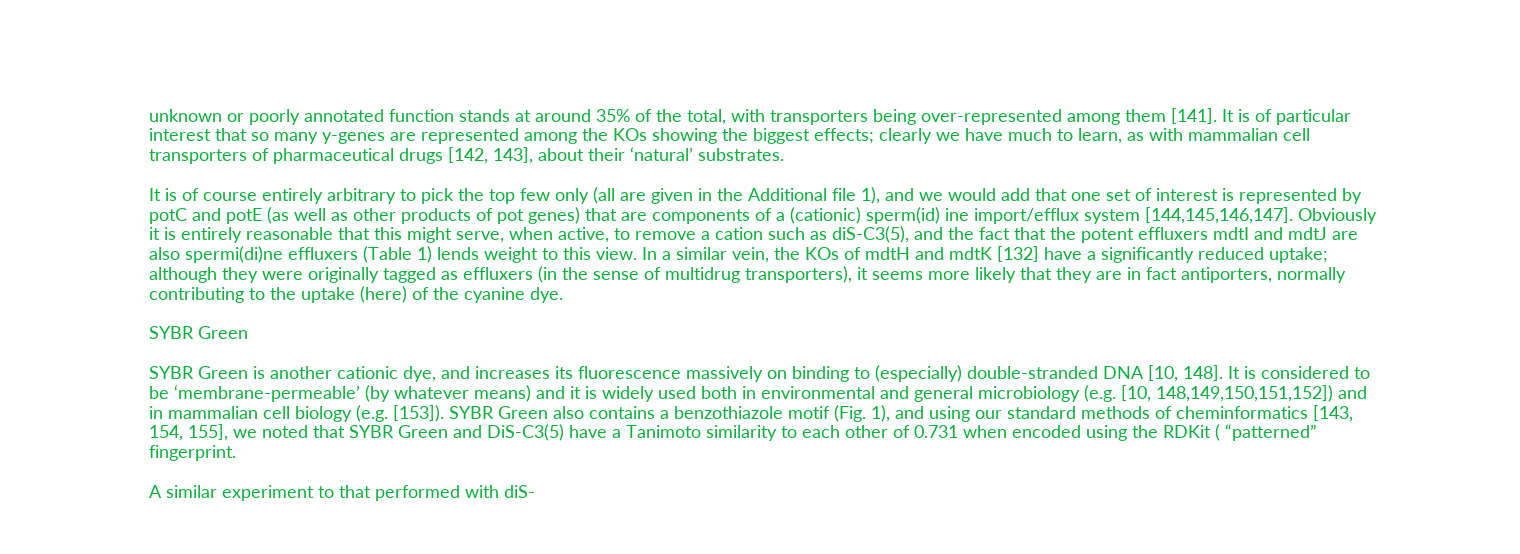unknown or poorly annotated function stands at around 35% of the total, with transporters being over-represented among them [141]. It is of particular interest that so many y-genes are represented among the KOs showing the biggest effects; clearly we have much to learn, as with mammalian cell transporters of pharmaceutical drugs [142, 143], about their ‘natural’ substrates.

It is of course entirely arbitrary to pick the top few only (all are given in the Additional file 1), and we would add that one set of interest is represented by potC and potE (as well as other products of pot genes) that are components of a (cationic) sperm(id) ine import/efflux system [144,145,146,147]. Obviously it is entirely reasonable that this might serve, when active, to remove a cation such as diS-C3(5), and the fact that the potent effluxers mdtI and mdtJ are also spermi(di)ne effluxers (Table 1) lends weight to this view. In a similar vein, the KOs of mdtH and mdtK [132] have a significantly reduced uptake; although they were originally tagged as effluxers (in the sense of multidrug transporters), it seems more likely that they are in fact antiporters, normally contributing to the uptake (here) of the cyanine dye.

SYBR Green

SYBR Green is another cationic dye, and increases its fluorescence massively on binding to (especially) double-stranded DNA [10, 148]. It is considered to be ‘membrane-permeable’ (by whatever means) and it is widely used both in environmental and general microbiology (e.g. [10, 148,149,150,151,152]) and in mammalian cell biology (e.g. [153]). SYBR Green also contains a benzothiazole motif (Fig. 1), and using our standard methods of cheminformatics [143, 154, 155], we noted that SYBR Green and DiS-C3(5) have a Tanimoto similarity to each other of 0.731 when encoded using the RDKit ( “patterned” fingerprint.

A similar experiment to that performed with diS-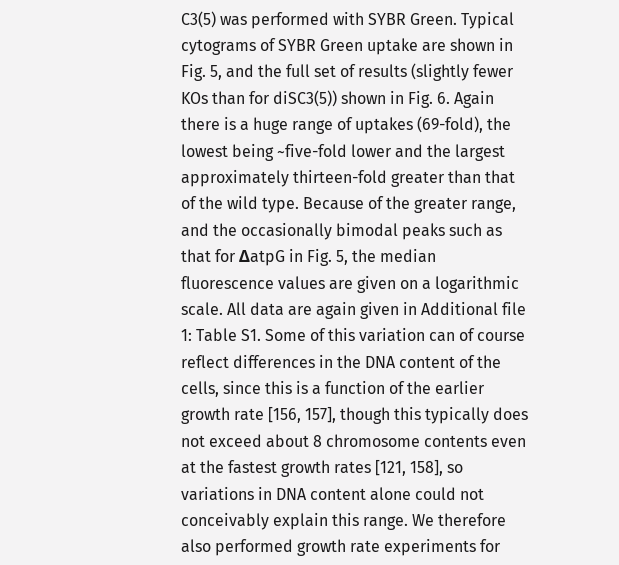C3(5) was performed with SYBR Green. Typical cytograms of SYBR Green uptake are shown in Fig. 5, and the full set of results (slightly fewer KOs than for diSC3(5)) shown in Fig. 6. Again there is a huge range of uptakes (69-fold), the lowest being ~five-fold lower and the largest approximately thirteen-fold greater than that of the wild type. Because of the greater range, and the occasionally bimodal peaks such as that for ΔatpG in Fig. 5, the median fluorescence values are given on a logarithmic scale. All data are again given in Additional file 1: Table S1. Some of this variation can of course reflect differences in the DNA content of the cells, since this is a function of the earlier growth rate [156, 157], though this typically does not exceed about 8 chromosome contents even at the fastest growth rates [121, 158], so variations in DNA content alone could not conceivably explain this range. We therefore also performed growth rate experiments for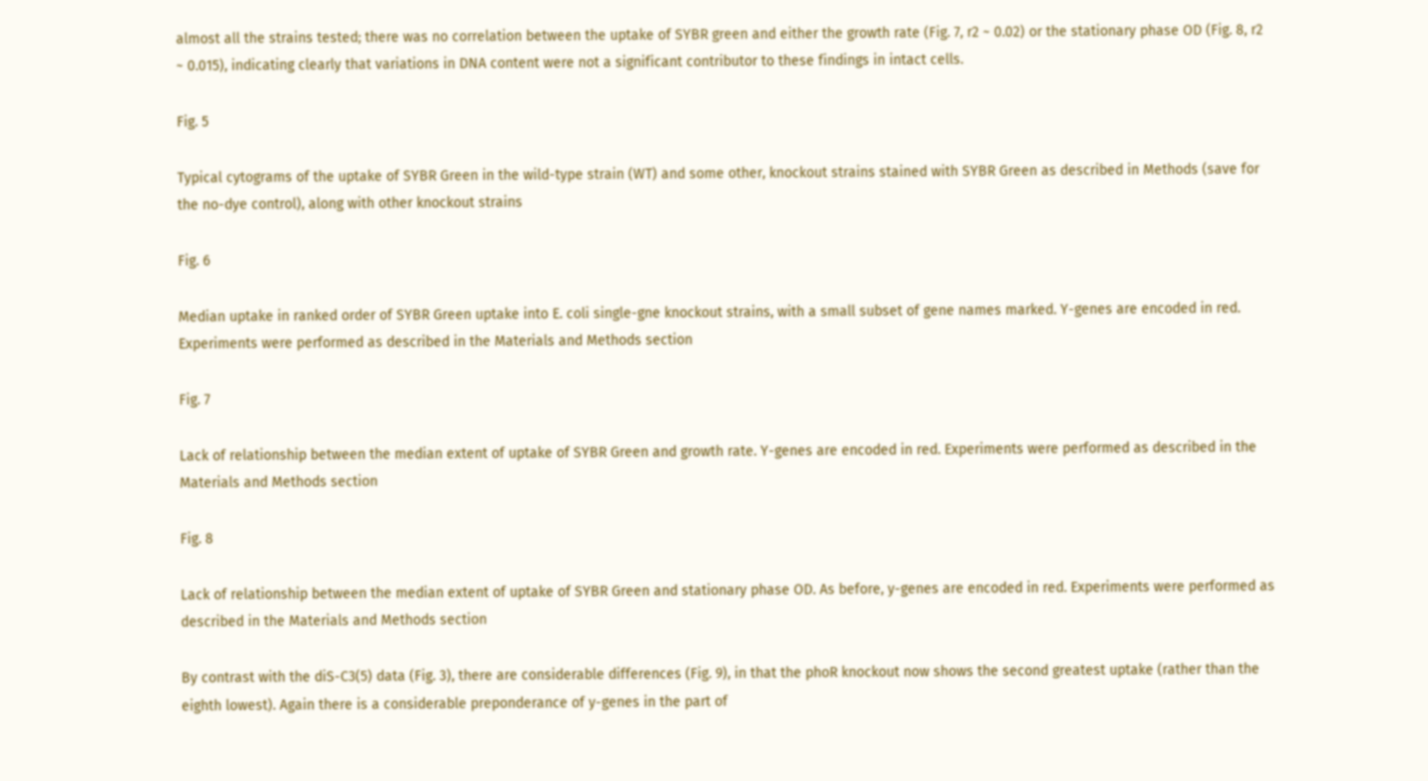almost all the strains tested; there was no correlation between the uptake of SYBR green and either the growth rate (Fig. 7, r2 ~ 0.02) or the stationary phase OD (Fig. 8, r2 ~ 0.015), indicating clearly that variations in DNA content were not a significant contributor to these findings in intact cells.

Fig. 5

Typical cytograms of the uptake of SYBR Green in the wild-type strain (WT) and some other, knockout strains stained with SYBR Green as described in Methods (save for the no-dye control), along with other knockout strains

Fig. 6

Median uptake in ranked order of SYBR Green uptake into E. coli single-gne knockout strains, with a small subset of gene names marked. Y-genes are encoded in red. Experiments were performed as described in the Materials and Methods section

Fig. 7

Lack of relationship between the median extent of uptake of SYBR Green and growth rate. Y-genes are encoded in red. Experiments were performed as described in the Materials and Methods section

Fig. 8

Lack of relationship between the median extent of uptake of SYBR Green and stationary phase OD. As before, y-genes are encoded in red. Experiments were performed as described in the Materials and Methods section

By contrast with the diS-C3(5) data (Fig. 3), there are considerable differences (Fig. 9), in that the phoR knockout now shows the second greatest uptake (rather than the eighth lowest). Again there is a considerable preponderance of y-genes in the part of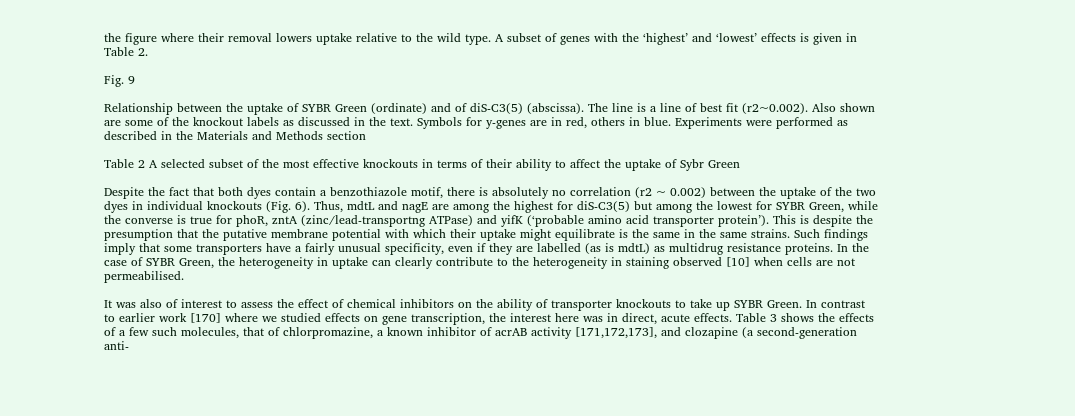the figure where their removal lowers uptake relative to the wild type. A subset of genes with the ‘highest’ and ‘lowest’ effects is given in Table 2.

Fig. 9

Relationship between the uptake of SYBR Green (ordinate) and of diS-C3(5) (abscissa). The line is a line of best fit (r2~0.002). Also shown are some of the knockout labels as discussed in the text. Symbols for y-genes are in red, others in blue. Experiments were performed as described in the Materials and Methods section

Table 2 A selected subset of the most effective knockouts in terms of their ability to affect the uptake of Sybr Green

Despite the fact that both dyes contain a benzothiazole motif, there is absolutely no correlation (r2 ~ 0.002) between the uptake of the two dyes in individual knockouts (Fig. 6). Thus, mdtL and nagE are among the highest for diS-C3(5) but among the lowest for SYBR Green, while the converse is true for phoR, zntA (zinc/lead-transportng ATPase) and yifK (‘probable amino acid transporter protein’). This is despite the presumption that the putative membrane potential with which their uptake might equilibrate is the same in the same strains. Such findings imply that some transporters have a fairly unusual specificity, even if they are labelled (as is mdtL) as multidrug resistance proteins. In the case of SYBR Green, the heterogeneity in uptake can clearly contribute to the heterogeneity in staining observed [10] when cells are not permeabilised.

It was also of interest to assess the effect of chemical inhibitors on the ability of transporter knockouts to take up SYBR Green. In contrast to earlier work [170] where we studied effects on gene transcription, the interest here was in direct, acute effects. Table 3 shows the effects of a few such molecules, that of chlorpromazine, a known inhibitor of acrAB activity [171,172,173], and clozapine (a second-generation anti-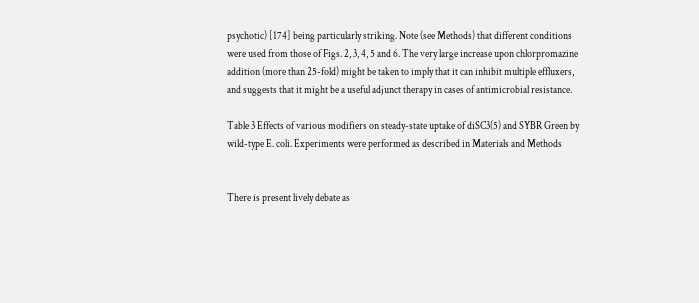psychotic) [174] being particularly striking. Note (see Methods) that different conditions were used from those of Figs. 2, 3, 4, 5 and 6. The very large increase upon chlorpromazine addition (more than 25-fold) might be taken to imply that it can inhibit multiple effluxers, and suggests that it might be a useful adjunct therapy in cases of antimicrobial resistance.

Table 3 Effects of various modifiers on steady-state uptake of diSC3(5) and SYBR Green by wild-type E. coli. Experiments were performed as described in Materials and Methods


There is present lively debate as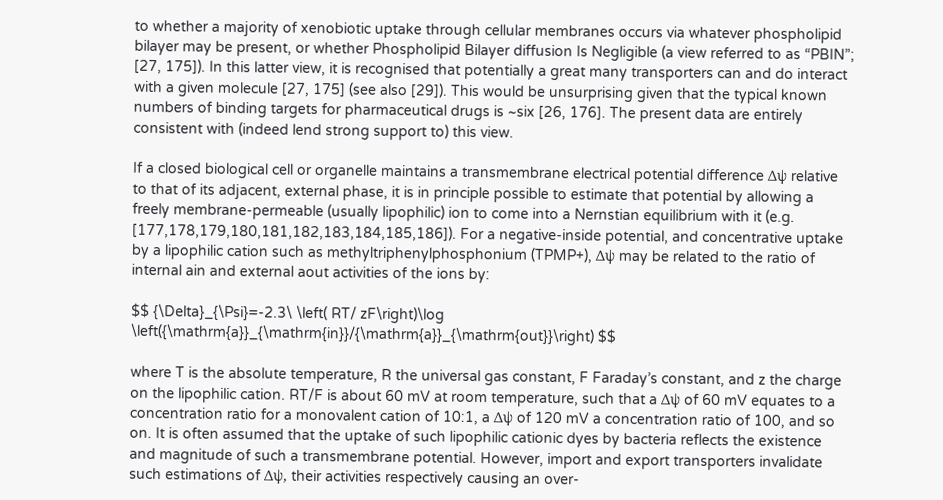to whether a majority of xenobiotic uptake through cellular membranes occurs via whatever phospholipid bilayer may be present, or whether Phospholipid Bilayer diffusion Is Negligible (a view referred to as “PBIN”; [27, 175]). In this latter view, it is recognised that potentially a great many transporters can and do interact with a given molecule [27, 175] (see also [29]). This would be unsurprising given that the typical known numbers of binding targets for pharmaceutical drugs is ~six [26, 176]. The present data are entirely consistent with (indeed lend strong support to) this view.

If a closed biological cell or organelle maintains a transmembrane electrical potential difference Δψ relative to that of its adjacent, external phase, it is in principle possible to estimate that potential by allowing a freely membrane-permeable (usually lipophilic) ion to come into a Nernstian equilibrium with it (e.g. [177,178,179,180,181,182,183,184,185,186]). For a negative-inside potential, and concentrative uptake by a lipophilic cation such as methyltriphenylphosphonium (TPMP+), Δψ may be related to the ratio of internal ain and external aout activities of the ions by:

$$ {\Delta}_{\Psi}=-2.3\ \left( RT/ zF\right)\log \left({\mathrm{a}}_{\mathrm{in}}/{\mathrm{a}}_{\mathrm{out}}\right) $$

where T is the absolute temperature, R the universal gas constant, F Faraday’s constant, and z the charge on the lipophilic cation. RT/F is about 60 mV at room temperature, such that a Δψ of 60 mV equates to a concentration ratio for a monovalent cation of 10:1, a Δψ of 120 mV a concentration ratio of 100, and so on. It is often assumed that the uptake of such lipophilic cationic dyes by bacteria reflects the existence and magnitude of such a transmembrane potential. However, import and export transporters invalidate such estimations of Δψ, their activities respectively causing an over-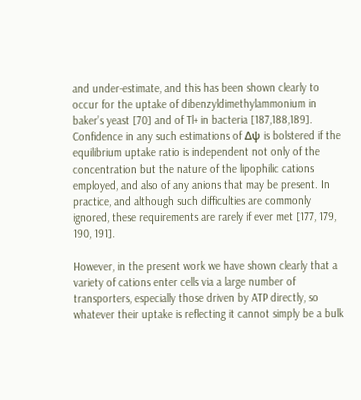and under-estimate, and this has been shown clearly to occur for the uptake of dibenzyldimethylammonium in baker’s yeast [70] and of Tl+ in bacteria [187,188,189]. Confidence in any such estimations of Δψ is bolstered if the equilibrium uptake ratio is independent not only of the concentration but the nature of the lipophilic cations employed, and also of any anions that may be present. In practice, and although such difficulties are commonly ignored, these requirements are rarely if ever met [177, 179, 190, 191].

However, in the present work we have shown clearly that a variety of cations enter cells via a large number of transporters, especially those driven by ATP directly, so whatever their uptake is reflecting it cannot simply be a bulk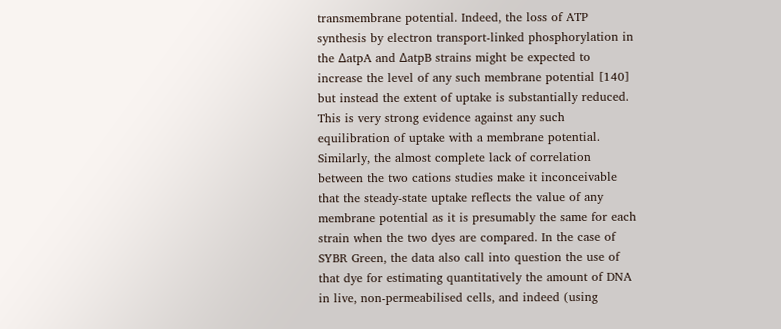transmembrane potential. Indeed, the loss of ATP synthesis by electron transport-linked phosphorylation in the ΔatpA and ΔatpB strains might be expected to increase the level of any such membrane potential [140] but instead the extent of uptake is substantially reduced. This is very strong evidence against any such equilibration of uptake with a membrane potential. Similarly, the almost complete lack of correlation between the two cations studies make it inconceivable that the steady-state uptake reflects the value of any membrane potential as it is presumably the same for each strain when the two dyes are compared. In the case of SYBR Green, the data also call into question the use of that dye for estimating quantitatively the amount of DNA in live, non-permeabilised cells, and indeed (using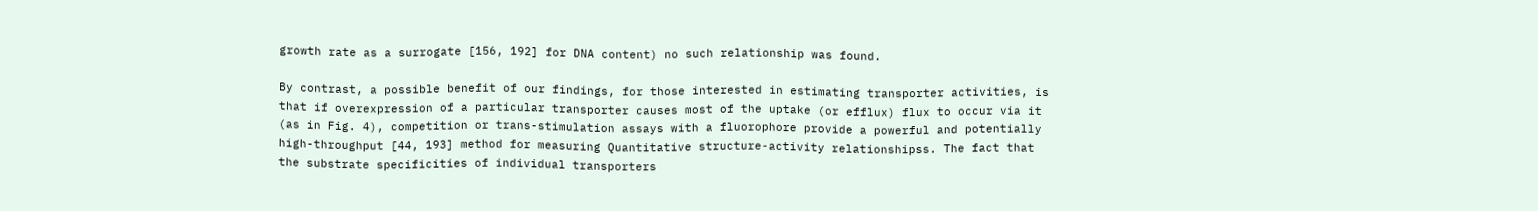growth rate as a surrogate [156, 192] for DNA content) no such relationship was found.

By contrast, a possible benefit of our findings, for those interested in estimating transporter activities, is that if overexpression of a particular transporter causes most of the uptake (or efflux) flux to occur via it (as in Fig. 4), competition or trans-stimulation assays with a fluorophore provide a powerful and potentially high-throughput [44, 193] method for measuring Quantitative structure-activity relationshipss. The fact that the substrate specificities of individual transporters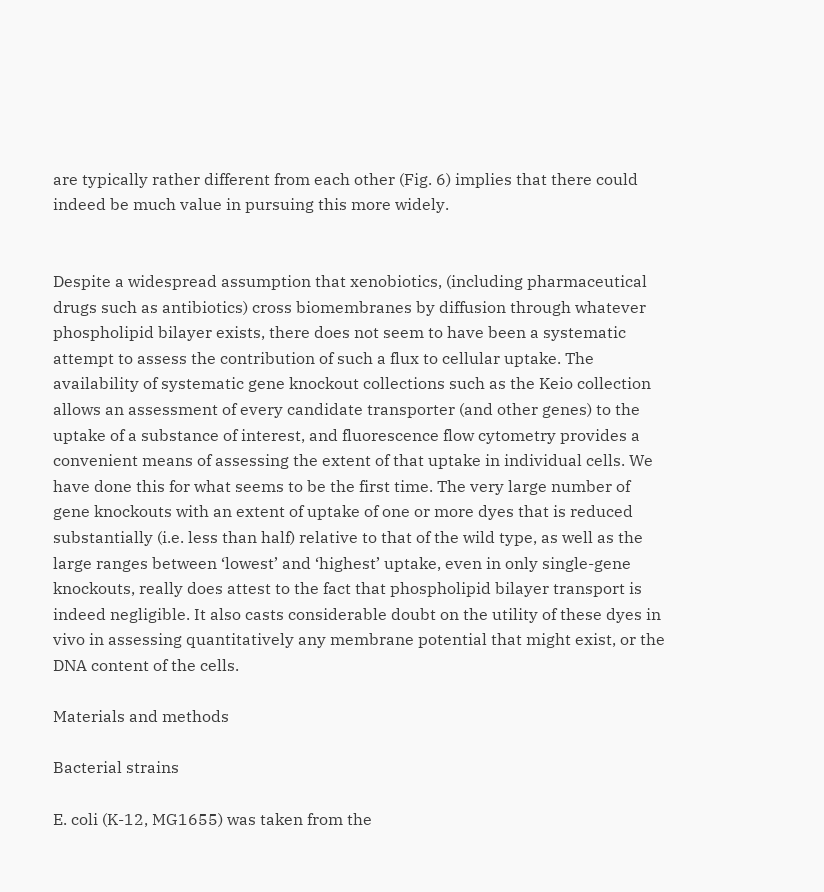are typically rather different from each other (Fig. 6) implies that there could indeed be much value in pursuing this more widely.


Despite a widespread assumption that xenobiotics, (including pharmaceutical drugs such as antibiotics) cross biomembranes by diffusion through whatever phospholipid bilayer exists, there does not seem to have been a systematic attempt to assess the contribution of such a flux to cellular uptake. The availability of systematic gene knockout collections such as the Keio collection allows an assessment of every candidate transporter (and other genes) to the uptake of a substance of interest, and fluorescence flow cytometry provides a convenient means of assessing the extent of that uptake in individual cells. We have done this for what seems to be the first time. The very large number of gene knockouts with an extent of uptake of one or more dyes that is reduced substantially (i.e. less than half) relative to that of the wild type, as well as the large ranges between ‘lowest’ and ‘highest’ uptake, even in only single-gene knockouts, really does attest to the fact that phospholipid bilayer transport is indeed negligible. It also casts considerable doubt on the utility of these dyes in vivo in assessing quantitatively any membrane potential that might exist, or the DNA content of the cells.

Materials and methods

Bacterial strains

E. coli (K-12, MG1655) was taken from the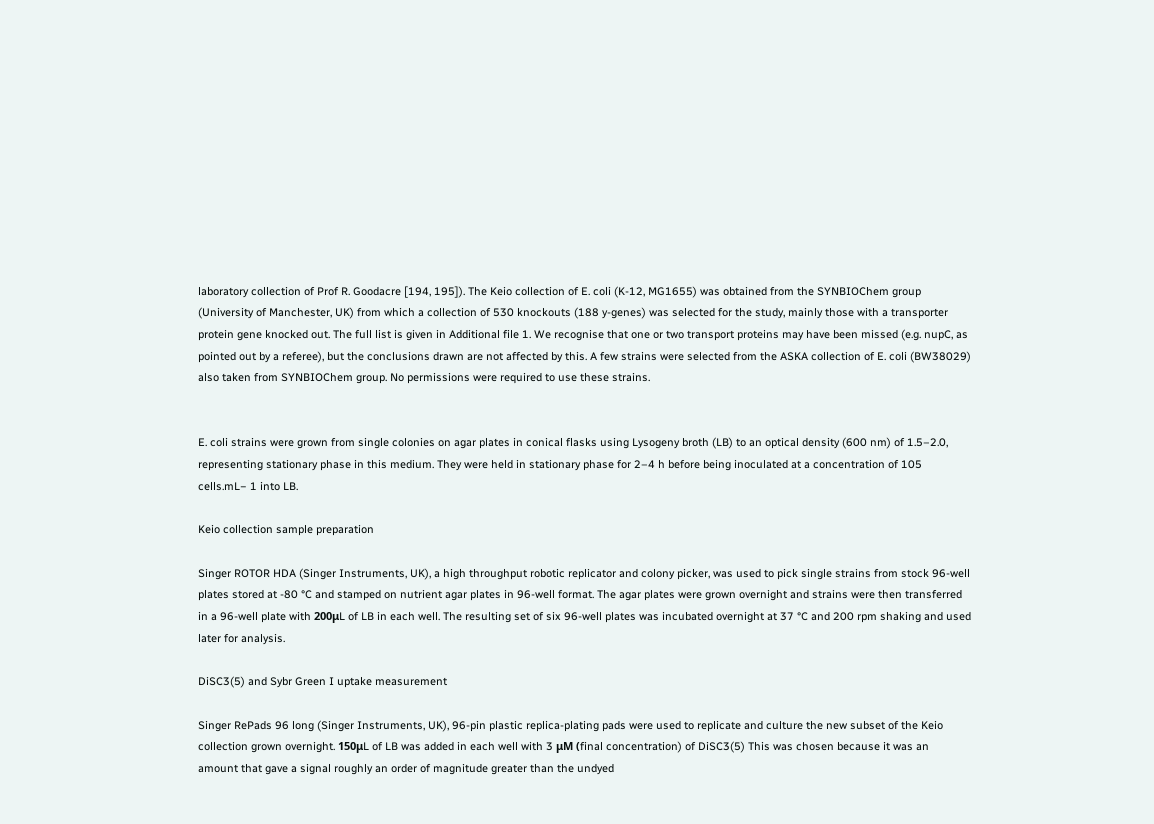laboratory collection of Prof R. Goodacre [194, 195]). The Keio collection of E. coli (K-12, MG1655) was obtained from the SYNBIOChem group (University of Manchester, UK) from which a collection of 530 knockouts (188 y-genes) was selected for the study, mainly those with a transporter protein gene knocked out. The full list is given in Additional file 1. We recognise that one or two transport proteins may have been missed (e.g. nupC, as pointed out by a referee), but the conclusions drawn are not affected by this. A few strains were selected from the ASKA collection of E. coli (BW38029) also taken from SYNBIOChem group. No permissions were required to use these strains.


E. coli strains were grown from single colonies on agar plates in conical flasks using Lysogeny broth (LB) to an optical density (600 nm) of 1.5–2.0, representing stationary phase in this medium. They were held in stationary phase for 2–4 h before being inoculated at a concentration of 105 cells.mL− 1 into LB.

Keio collection sample preparation

Singer ROTOR HDA (Singer Instruments, UK), a high throughput robotic replicator and colony picker, was used to pick single strains from stock 96-well plates stored at -80 °C and stamped on nutrient agar plates in 96-well format. The agar plates were grown overnight and strains were then transferred in a 96-well plate with 200μL of LB in each well. The resulting set of six 96-well plates was incubated overnight at 37 °C and 200 rpm shaking and used later for analysis.

DiSC3(5) and Sybr Green I uptake measurement

Singer RePads 96 long (Singer Instruments, UK), 96-pin plastic replica-plating pads were used to replicate and culture the new subset of the Keio collection grown overnight. 150μL of LB was added in each well with 3 μM (final concentration) of DiSC3(5) This was chosen because it was an amount that gave a signal roughly an order of magnitude greater than the undyed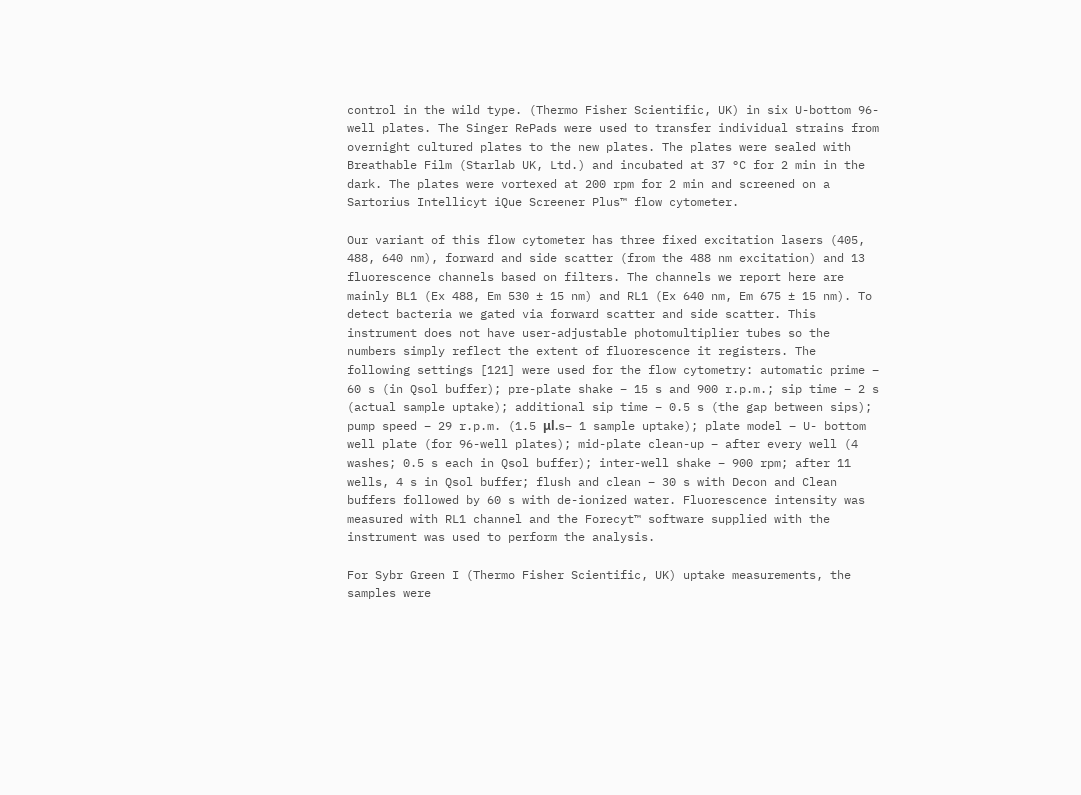control in the wild type. (Thermo Fisher Scientific, UK) in six U-bottom 96-well plates. The Singer RePads were used to transfer individual strains from overnight cultured plates to the new plates. The plates were sealed with Breathable Film (Starlab UK, Ltd.) and incubated at 37 °C for 2 min in the dark. The plates were vortexed at 200 rpm for 2 min and screened on a Sartorius Intellicyt iQue Screener Plus™ flow cytometer.

Our variant of this flow cytometer has three fixed excitation lasers (405, 488, 640 nm), forward and side scatter (from the 488 nm excitation) and 13 fluorescence channels based on filters. The channels we report here are mainly BL1 (Ex 488, Em 530 ± 15 nm) and RL1 (Ex 640 nm, Em 675 ± 15 nm). To detect bacteria we gated via forward scatter and side scatter. This instrument does not have user-adjustable photomultiplier tubes so the numbers simply reflect the extent of fluorescence it registers. The following settings [121] were used for the flow cytometry: automatic prime – 60 s (in Qsol buffer); pre-plate shake − 15 s and 900 r.p.m.; sip time − 2 s (actual sample uptake); additional sip time − 0.5 s (the gap between sips); pump speed − 29 r.p.m. (1.5 μl.s− 1 sample uptake); plate model – U- bottom well plate (for 96-well plates); mid-plate clean-up – after every well (4 washes; 0.5 s each in Qsol buffer); inter-well shake − 900 rpm; after 11 wells, 4 s in Qsol buffer; flush and clean – 30 s with Decon and Clean buffers followed by 60 s with de-ionized water. Fluorescence intensity was measured with RL1 channel and the Forecyt™ software supplied with the instrument was used to perform the analysis.

For Sybr Green I (Thermo Fisher Scientific, UK) uptake measurements, the samples were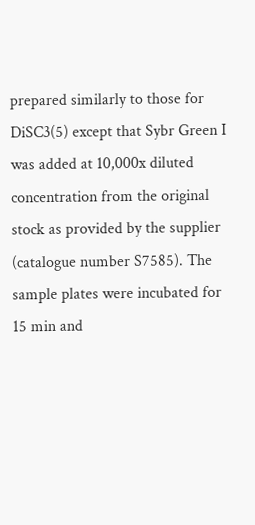prepared similarly to those for DiSC3(5) except that Sybr Green I was added at 10,000x diluted concentration from the original stock as provided by the supplier (catalogue number S7585). The sample plates were incubated for 15 min and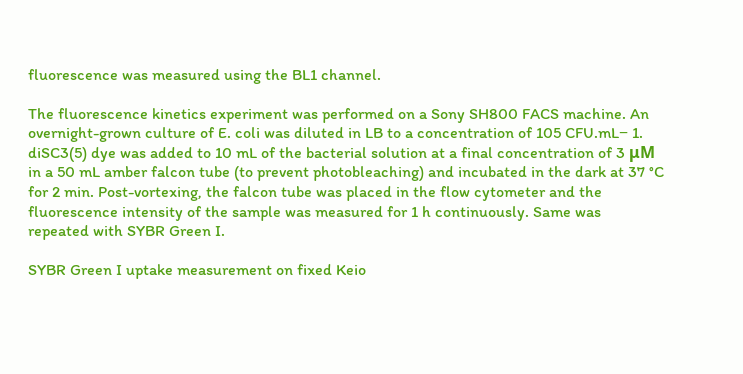fluorescence was measured using the BL1 channel.

The fluorescence kinetics experiment was performed on a Sony SH800 FACS machine. An overnight-grown culture of E. coli was diluted in LB to a concentration of 105 CFU.mL− 1. diSC3(5) dye was added to 10 mL of the bacterial solution at a final concentration of 3 μM in a 50 mL amber falcon tube (to prevent photobleaching) and incubated in the dark at 37 °C for 2 min. Post-vortexing, the falcon tube was placed in the flow cytometer and the fluorescence intensity of the sample was measured for 1 h continuously. Same was repeated with SYBR Green I.

SYBR Green I uptake measurement on fixed Keio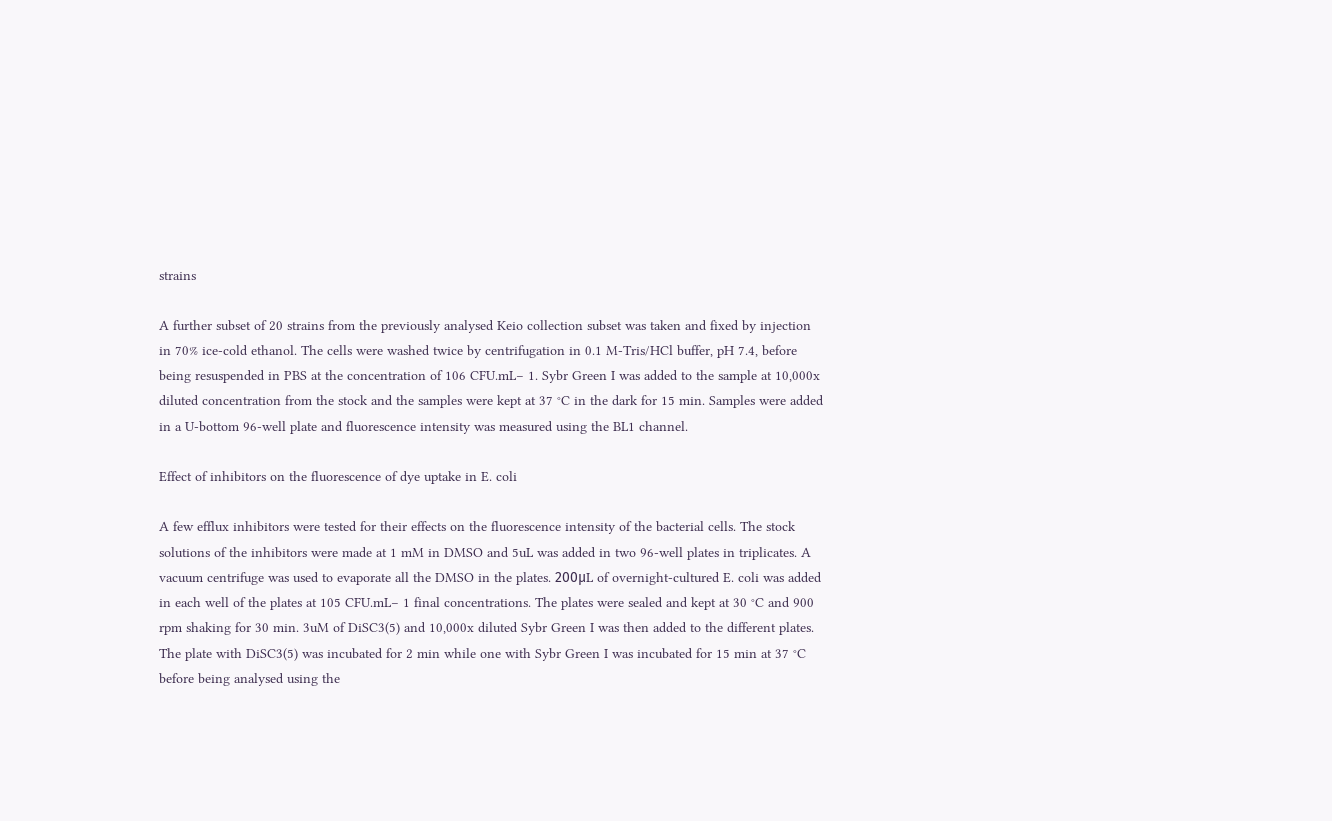strains

A further subset of 20 strains from the previously analysed Keio collection subset was taken and fixed by injection in 70% ice-cold ethanol. The cells were washed twice by centrifugation in 0.1 M-Tris/HCl buffer, pH 7.4, before being resuspended in PBS at the concentration of 106 CFU.mL− 1. Sybr Green I was added to the sample at 10,000x diluted concentration from the stock and the samples were kept at 37 °C in the dark for 15 min. Samples were added in a U-bottom 96-well plate and fluorescence intensity was measured using the BL1 channel.

Effect of inhibitors on the fluorescence of dye uptake in E. coli

A few efflux inhibitors were tested for their effects on the fluorescence intensity of the bacterial cells. The stock solutions of the inhibitors were made at 1 mM in DMSO and 5uL was added in two 96-well plates in triplicates. A vacuum centrifuge was used to evaporate all the DMSO in the plates. 200μL of overnight-cultured E. coli was added in each well of the plates at 105 CFU.mL− 1 final concentrations. The plates were sealed and kept at 30 °C and 900 rpm shaking for 30 min. 3uM of DiSC3(5) and 10,000x diluted Sybr Green I was then added to the different plates. The plate with DiSC3(5) was incubated for 2 min while one with Sybr Green I was incubated for 15 min at 37 °C before being analysed using the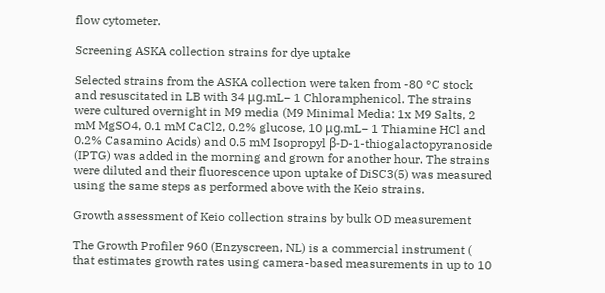flow cytometer.

Screening ASKA collection strains for dye uptake

Selected strains from the ASKA collection were taken from -80 °C stock and resuscitated in LB with 34 μg.mL− 1 Chloramphenicol. The strains were cultured overnight in M9 media (M9 Minimal Media: 1x M9 Salts, 2 mM MgSO4, 0.1 mM CaCl2, 0.2% glucose, 10 μg.mL− 1 Thiamine HCl and 0.2% Casamino Acids) and 0.5 mM Isopropyl β-D-1-thiogalactopyranoside (IPTG) was added in the morning and grown for another hour. The strains were diluted and their fluorescence upon uptake of DiSC3(5) was measured using the same steps as performed above with the Keio strains.

Growth assessment of Keio collection strains by bulk OD measurement

The Growth Profiler 960 (Enzyscreen, NL) is a commercial instrument ( that estimates growth rates using camera-based measurements in up to 10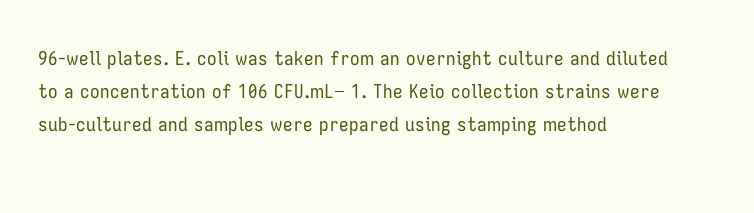96-well plates. E. coli was taken from an overnight culture and diluted to a concentration of 106 CFU.mL− 1. The Keio collection strains were sub-cultured and samples were prepared using stamping method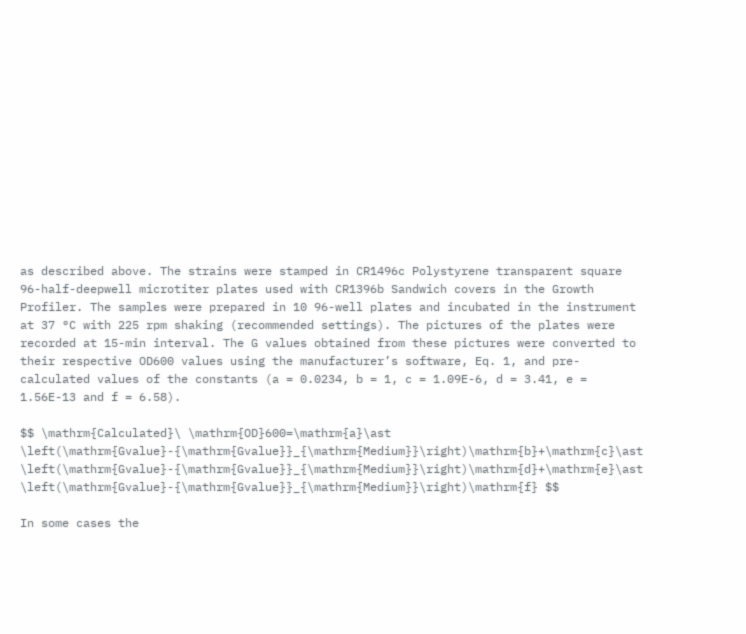as described above. The strains were stamped in CR1496c Polystyrene transparent square 96-half-deepwell microtiter plates used with CR1396b Sandwich covers in the Growth Profiler. The samples were prepared in 10 96-well plates and incubated in the instrument at 37 °C with 225 rpm shaking (recommended settings). The pictures of the plates were recorded at 15-min interval. The G values obtained from these pictures were converted to their respective OD600 values using the manufacturer’s software, Eq. 1, and pre-calculated values of the constants (a = 0.0234, b = 1, c = 1.09E-6, d = 3.41, e = 1.56E-13 and f = 6.58).

$$ \mathrm{Calculated}\ \mathrm{OD}600=\mathrm{a}\ast \left(\mathrm{Gvalue}-{\mathrm{Gvalue}}_{\mathrm{Medium}}\right)\mathrm{b}+\mathrm{c}\ast \left(\mathrm{Gvalue}-{\mathrm{Gvalue}}_{\mathrm{Medium}}\right)\mathrm{d}+\mathrm{e}\ast \left(\mathrm{Gvalue}-{\mathrm{Gvalue}}_{\mathrm{Medium}}\right)\mathrm{f} $$

In some cases the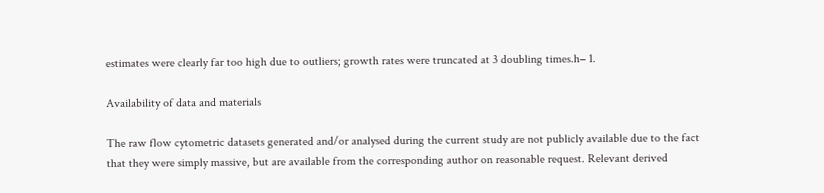estimates were clearly far too high due to outliers; growth rates were truncated at 3 doubling times.h− 1.

Availability of data and materials

The raw flow cytometric datasets generated and/or analysed during the current study are not publicly available due to the fact that they were simply massive, but are available from the corresponding author on reasonable request. Relevant derived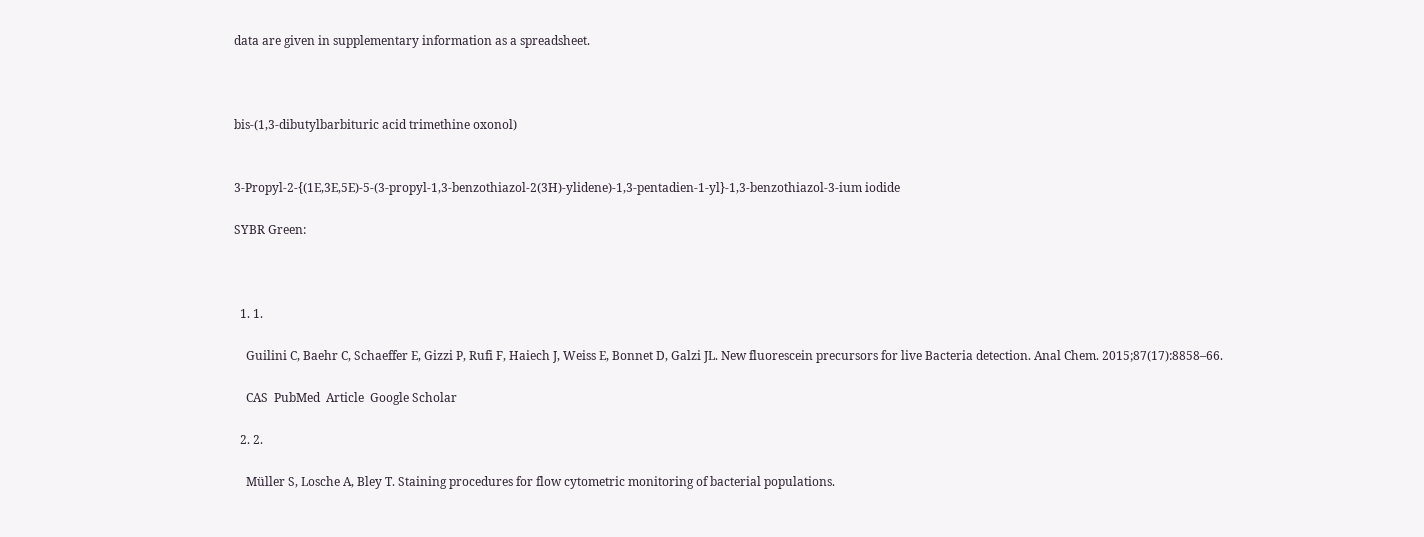data are given in supplementary information as a spreadsheet.



bis-(1,3-dibutylbarbituric acid trimethine oxonol)


3-Propyl-2-{(1E,3E,5E)-5-(3-propyl-1,3-benzothiazol-2(3H)-ylidene)-1,3-pentadien-1-yl}-1,3-benzothiazol-3-ium iodide

SYBR Green:



  1. 1.

    Guilini C, Baehr C, Schaeffer E, Gizzi P, Rufi F, Haiech J, Weiss E, Bonnet D, Galzi JL. New fluorescein precursors for live Bacteria detection. Anal Chem. 2015;87(17):8858–66.

    CAS  PubMed  Article  Google Scholar

  2. 2.

    Müller S, Losche A, Bley T. Staining procedures for flow cytometric monitoring of bacterial populations.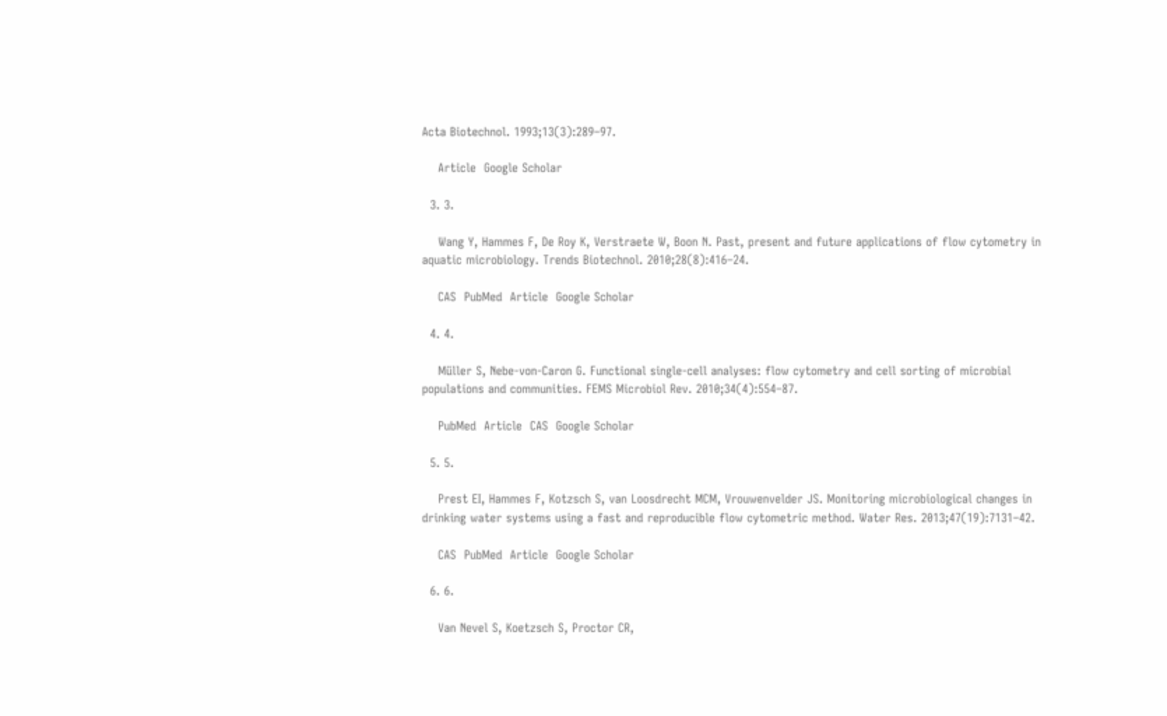Acta Biotechnol. 1993;13(3):289–97.

    Article  Google Scholar

  3. 3.

    Wang Y, Hammes F, De Roy K, Verstraete W, Boon N. Past, present and future applications of flow cytometry in aquatic microbiology. Trends Biotechnol. 2010;28(8):416–24.

    CAS  PubMed  Article  Google Scholar

  4. 4.

    Müller S, Nebe-von-Caron G. Functional single-cell analyses: flow cytometry and cell sorting of microbial populations and communities. FEMS Microbiol Rev. 2010;34(4):554–87.

    PubMed  Article  CAS  Google Scholar

  5. 5.

    Prest EI, Hammes F, Kotzsch S, van Loosdrecht MCM, Vrouwenvelder JS. Monitoring microbiological changes in drinking water systems using a fast and reproducible flow cytometric method. Water Res. 2013;47(19):7131–42.

    CAS  PubMed  Article  Google Scholar

  6. 6.

    Van Nevel S, Koetzsch S, Proctor CR,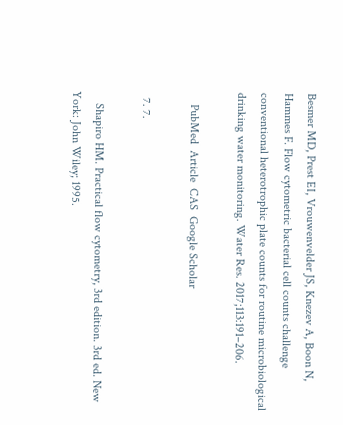Besmer MD, Prest EI, Vrouwenvelder JS, Knezev A, Boon N, Hammes F. Flow cytometric bacterial cell counts challenge conventional heterotrophic plate counts for routine microbiological drinking water monitoring. Water Res. 2017;113:191–206.

    PubMed  Article  CAS  Google Scholar

  7. 7.

    Shapiro HM. Practical flow cytometry, 3rd edition. 3rd ed. New York: John Wiley; 1995.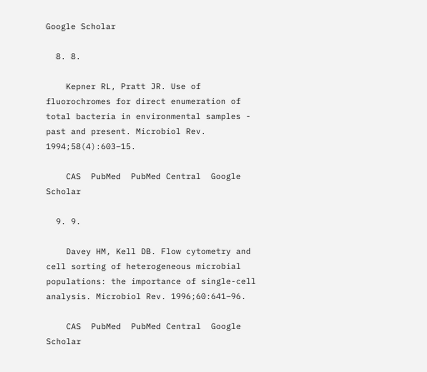Google Scholar

  8. 8.

    Kepner RL, Pratt JR. Use of fluorochromes for direct enumeration of total bacteria in environmental samples - past and present. Microbiol Rev. 1994;58(4):603–15.

    CAS  PubMed  PubMed Central  Google Scholar

  9. 9.

    Davey HM, Kell DB. Flow cytometry and cell sorting of heterogeneous microbial populations: the importance of single-cell analysis. Microbiol Rev. 1996;60:641–96.

    CAS  PubMed  PubMed Central  Google Scholar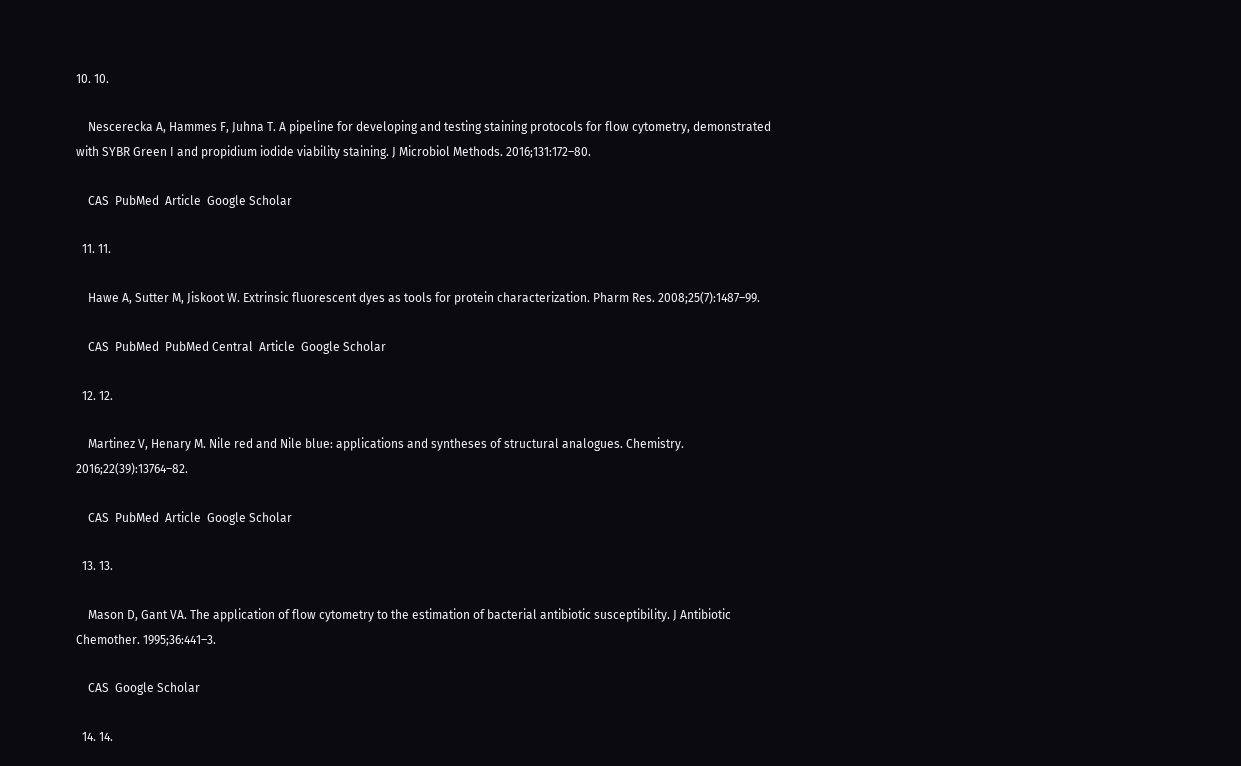10. 10.

    Nescerecka A, Hammes F, Juhna T. A pipeline for developing and testing staining protocols for flow cytometry, demonstrated with SYBR Green I and propidium iodide viability staining. J Microbiol Methods. 2016;131:172–80.

    CAS  PubMed  Article  Google Scholar

  11. 11.

    Hawe A, Sutter M, Jiskoot W. Extrinsic fluorescent dyes as tools for protein characterization. Pharm Res. 2008;25(7):1487–99.

    CAS  PubMed  PubMed Central  Article  Google Scholar

  12. 12.

    Martinez V, Henary M. Nile red and Nile blue: applications and syntheses of structural analogues. Chemistry. 2016;22(39):13764–82.

    CAS  PubMed  Article  Google Scholar

  13. 13.

    Mason D, Gant VA. The application of flow cytometry to the estimation of bacterial antibiotic susceptibility. J Antibiotic Chemother. 1995;36:441–3.

    CAS  Google Scholar

  14. 14.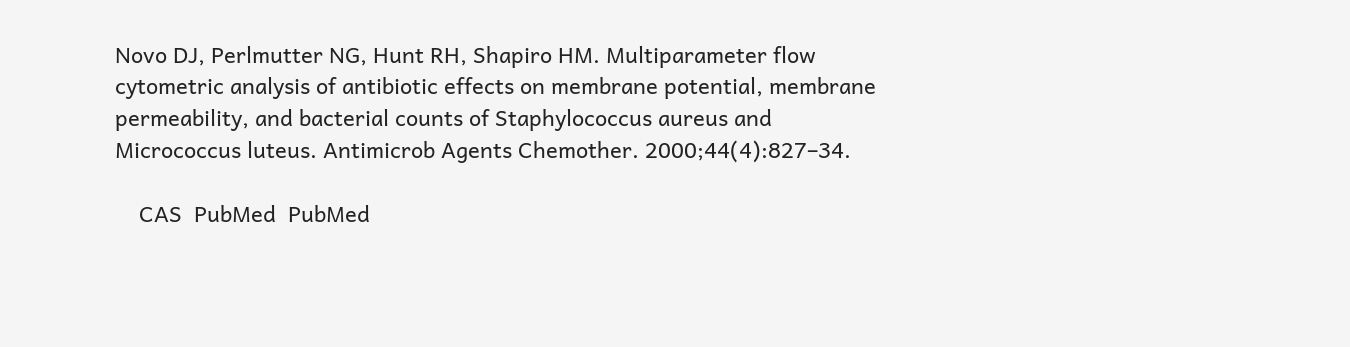Novo DJ, Perlmutter NG, Hunt RH, Shapiro HM. Multiparameter flow cytometric analysis of antibiotic effects on membrane potential, membrane permeability, and bacterial counts of Staphylococcus aureus and Micrococcus luteus. Antimicrob Agents Chemother. 2000;44(4):827–34.

    CAS  PubMed  PubMed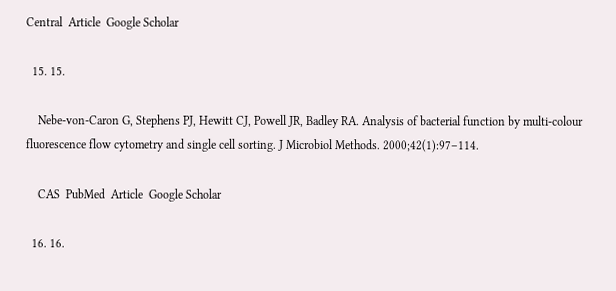Central  Article  Google Scholar

  15. 15.

    Nebe-von-Caron G, Stephens PJ, Hewitt CJ, Powell JR, Badley RA. Analysis of bacterial function by multi-colour fluorescence flow cytometry and single cell sorting. J Microbiol Methods. 2000;42(1):97–114.

    CAS  PubMed  Article  Google Scholar

  16. 16.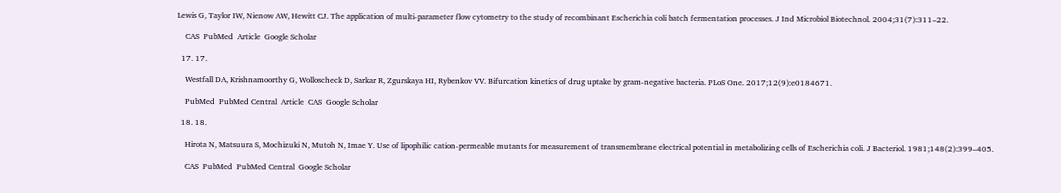Lewis G, Taylor IW, Nienow AW, Hewitt CJ. The application of multi-parameter flow cytometry to the study of recombinant Escherichia coli batch fermentation processes. J Ind Microbiol Biotechnol. 2004;31(7):311–22.

    CAS  PubMed  Article  Google Scholar

  17. 17.

    Westfall DA, Krishnamoorthy G, Wolloscheck D, Sarkar R, Zgurskaya HI, Rybenkov VV. Bifurcation kinetics of drug uptake by gram-negative bacteria. PLoS One. 2017;12(9):e0184671.

    PubMed  PubMed Central  Article  CAS  Google Scholar

  18. 18.

    Hirota N, Matsuura S, Mochizuki N, Mutoh N, Imae Y. Use of lipophilic cation-permeable mutants for measurement of transmembrane electrical potential in metabolizing cells of Escherichia coli. J Bacteriol. 1981;148(2):399–405.

    CAS  PubMed  PubMed Central  Google Scholar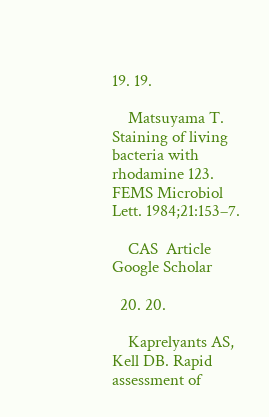19. 19.

    Matsuyama T. Staining of living bacteria with rhodamine 123. FEMS Microbiol Lett. 1984;21:153–7.

    CAS  Article  Google Scholar

  20. 20.

    Kaprelyants AS, Kell DB. Rapid assessment of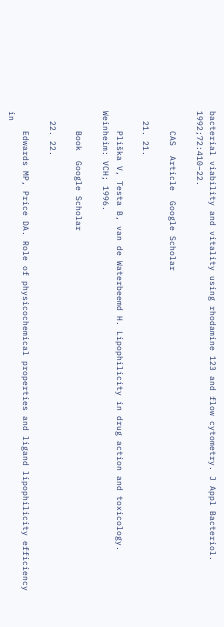bacterial viability and vitality using rhodamine 123 and flow cytometry. J Appl Bacteriol. 1992;72:410–22.

    CAS  Article  Google Scholar

  21. 21.

    Pliška V, Testa B, van de Waterbeemd H. Lipophilicity in drug action and toxicology. Weinheim: VCH; 1996.

    Book  Google Scholar

  22. 22.

    Edwards MP, Price DA. Role of physicochemical properties and ligand lipophilicity efficiency in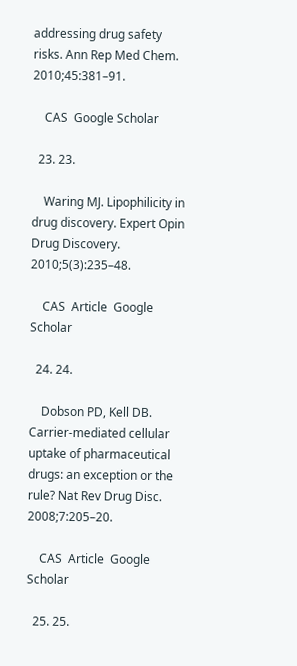addressing drug safety risks. Ann Rep Med Chem. 2010;45:381–91.

    CAS  Google Scholar

  23. 23.

    Waring MJ. Lipophilicity in drug discovery. Expert Opin Drug Discovery. 2010;5(3):235–48.

    CAS  Article  Google Scholar

  24. 24.

    Dobson PD, Kell DB. Carrier-mediated cellular uptake of pharmaceutical drugs: an exception or the rule? Nat Rev Drug Disc. 2008;7:205–20.

    CAS  Article  Google Scholar

  25. 25.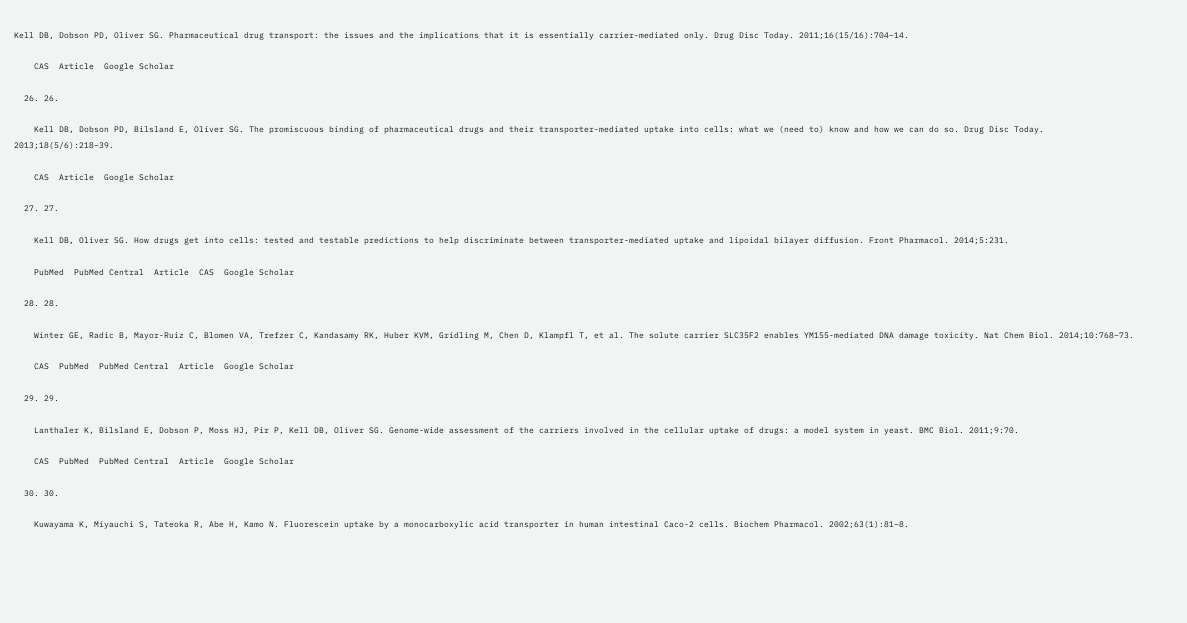Kell DB, Dobson PD, Oliver SG. Pharmaceutical drug transport: the issues and the implications that it is essentially carrier-mediated only. Drug Disc Today. 2011;16(15/16):704–14.

    CAS  Article  Google Scholar

  26. 26.

    Kell DB, Dobson PD, Bilsland E, Oliver SG. The promiscuous binding of pharmaceutical drugs and their transporter-mediated uptake into cells: what we (need to) know and how we can do so. Drug Disc Today. 2013;18(5/6):218–39.

    CAS  Article  Google Scholar

  27. 27.

    Kell DB, Oliver SG. How drugs get into cells: tested and testable predictions to help discriminate between transporter-mediated uptake and lipoidal bilayer diffusion. Front Pharmacol. 2014;5:231.

    PubMed  PubMed Central  Article  CAS  Google Scholar

  28. 28.

    Winter GE, Radic B, Mayor-Ruiz C, Blomen VA, Trefzer C, Kandasamy RK, Huber KVM, Gridling M, Chen D, Klampfl T, et al. The solute carrier SLC35F2 enables YM155-mediated DNA damage toxicity. Nat Chem Biol. 2014;10:768–73.

    CAS  PubMed  PubMed Central  Article  Google Scholar

  29. 29.

    Lanthaler K, Bilsland E, Dobson P, Moss HJ, Pir P, Kell DB, Oliver SG. Genome-wide assessment of the carriers involved in the cellular uptake of drugs: a model system in yeast. BMC Biol. 2011;9:70.

    CAS  PubMed  PubMed Central  Article  Google Scholar

  30. 30.

    Kuwayama K, Miyauchi S, Tateoka R, Abe H, Kamo N. Fluorescein uptake by a monocarboxylic acid transporter in human intestinal Caco-2 cells. Biochem Pharmacol. 2002;63(1):81–8.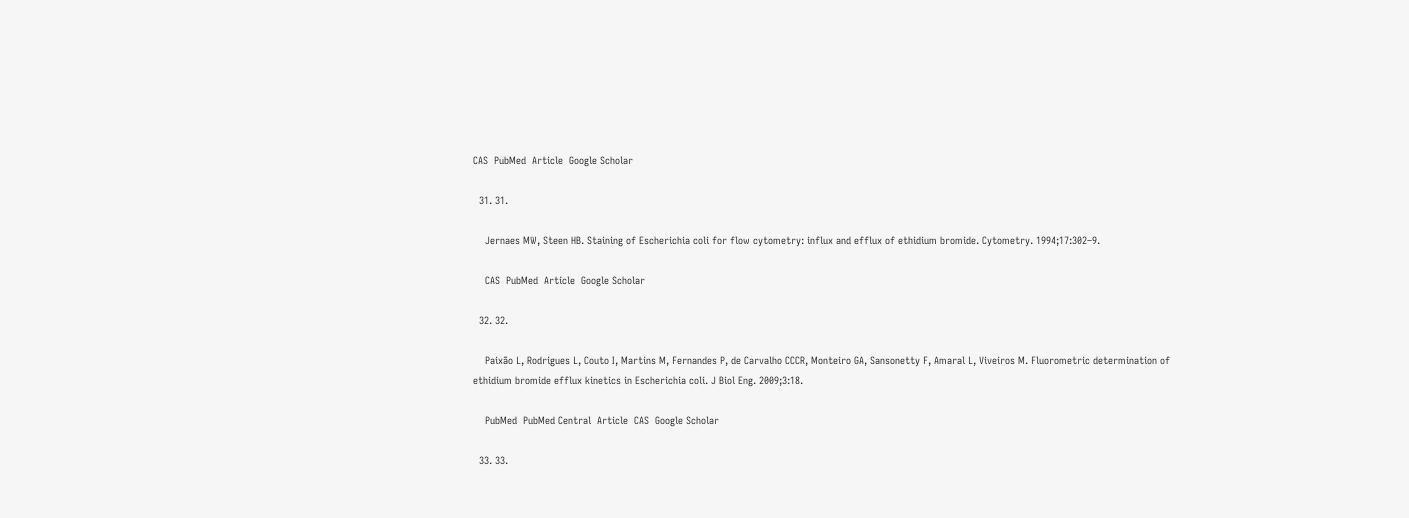CAS  PubMed  Article  Google Scholar

  31. 31.

    Jernaes MW, Steen HB. Staining of Escherichia coli for flow cytometry: influx and efflux of ethidium bromide. Cytometry. 1994;17:302–9.

    CAS  PubMed  Article  Google Scholar

  32. 32.

    Paixão L, Rodrigues L, Couto I, Martins M, Fernandes P, de Carvalho CCCR, Monteiro GA, Sansonetty F, Amaral L, Viveiros M. Fluorometric determination of ethidium bromide efflux kinetics in Escherichia coli. J Biol Eng. 2009;3:18.

    PubMed  PubMed Central  Article  CAS  Google Scholar

  33. 33.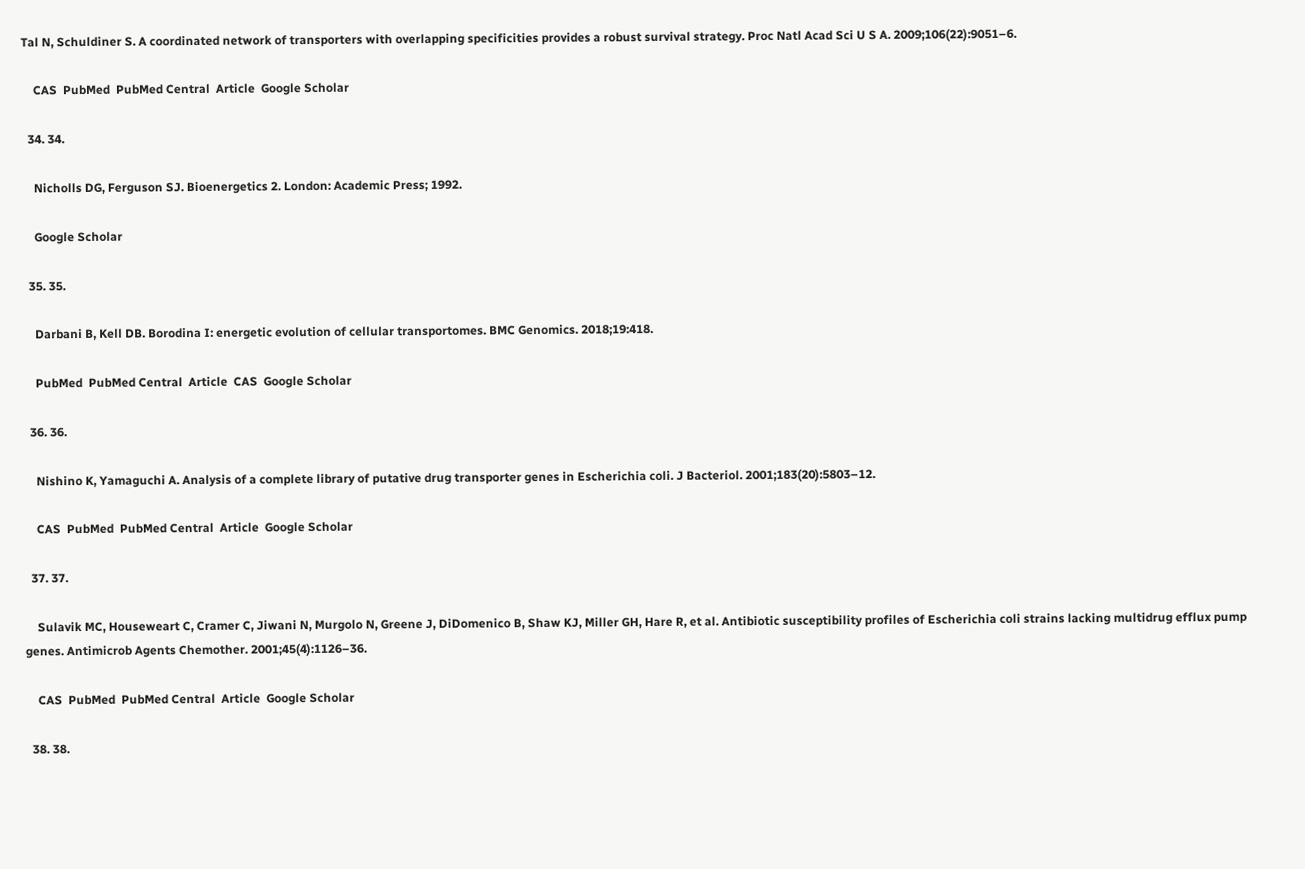Tal N, Schuldiner S. A coordinated network of transporters with overlapping specificities provides a robust survival strategy. Proc Natl Acad Sci U S A. 2009;106(22):9051–6.

    CAS  PubMed  PubMed Central  Article  Google Scholar

  34. 34.

    Nicholls DG, Ferguson SJ. Bioenergetics 2. London: Academic Press; 1992.

    Google Scholar

  35. 35.

    Darbani B, Kell DB. Borodina I: energetic evolution of cellular transportomes. BMC Genomics. 2018;19:418.

    PubMed  PubMed Central  Article  CAS  Google Scholar

  36. 36.

    Nishino K, Yamaguchi A. Analysis of a complete library of putative drug transporter genes in Escherichia coli. J Bacteriol. 2001;183(20):5803–12.

    CAS  PubMed  PubMed Central  Article  Google Scholar

  37. 37.

    Sulavik MC, Houseweart C, Cramer C, Jiwani N, Murgolo N, Greene J, DiDomenico B, Shaw KJ, Miller GH, Hare R, et al. Antibiotic susceptibility profiles of Escherichia coli strains lacking multidrug efflux pump genes. Antimicrob Agents Chemother. 2001;45(4):1126–36.

    CAS  PubMed  PubMed Central  Article  Google Scholar

  38. 38.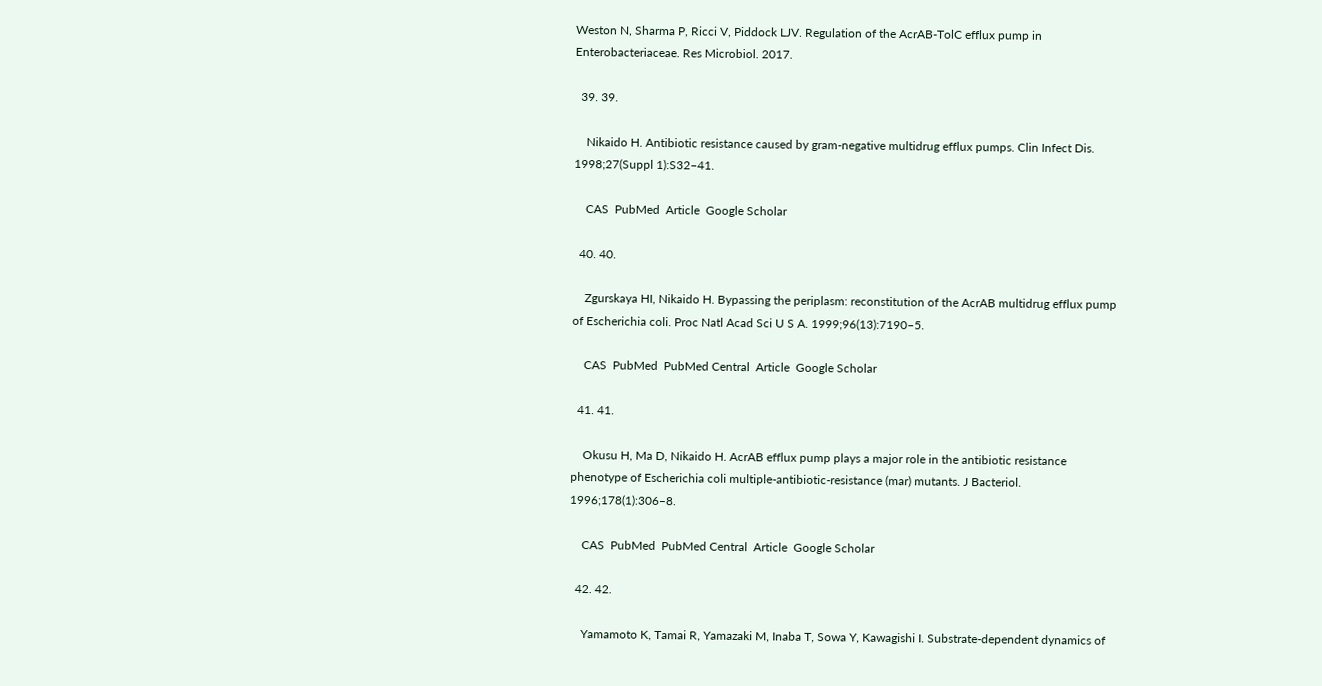Weston N, Sharma P, Ricci V, Piddock LJV. Regulation of the AcrAB-TolC efflux pump in Enterobacteriaceae. Res Microbiol. 2017.

  39. 39.

    Nikaido H. Antibiotic resistance caused by gram-negative multidrug efflux pumps. Clin Infect Dis. 1998;27(Suppl 1):S32–41.

    CAS  PubMed  Article  Google Scholar

  40. 40.

    Zgurskaya HI, Nikaido H. Bypassing the periplasm: reconstitution of the AcrAB multidrug efflux pump of Escherichia coli. Proc Natl Acad Sci U S A. 1999;96(13):7190–5.

    CAS  PubMed  PubMed Central  Article  Google Scholar

  41. 41.

    Okusu H, Ma D, Nikaido H. AcrAB efflux pump plays a major role in the antibiotic resistance phenotype of Escherichia coli multiple-antibiotic-resistance (mar) mutants. J Bacteriol. 1996;178(1):306–8.

    CAS  PubMed  PubMed Central  Article  Google Scholar

  42. 42.

    Yamamoto K, Tamai R, Yamazaki M, Inaba T, Sowa Y, Kawagishi I. Substrate-dependent dynamics of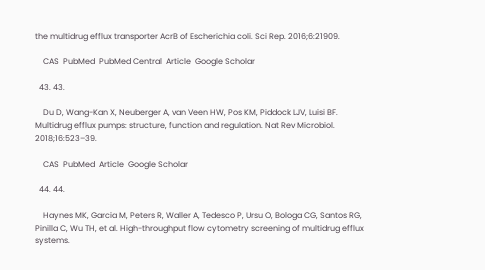the multidrug efflux transporter AcrB of Escherichia coli. Sci Rep. 2016;6:21909.

    CAS  PubMed  PubMed Central  Article  Google Scholar

  43. 43.

    Du D, Wang-Kan X, Neuberger A, van Veen HW, Pos KM, Piddock LJV, Luisi BF. Multidrug efflux pumps: structure, function and regulation. Nat Rev Microbiol. 2018;16:523–39.

    CAS  PubMed  Article  Google Scholar

  44. 44.

    Haynes MK, Garcia M, Peters R, Waller A, Tedesco P, Ursu O, Bologa CG, Santos RG, Pinilla C, Wu TH, et al. High-throughput flow cytometry screening of multidrug efflux systems.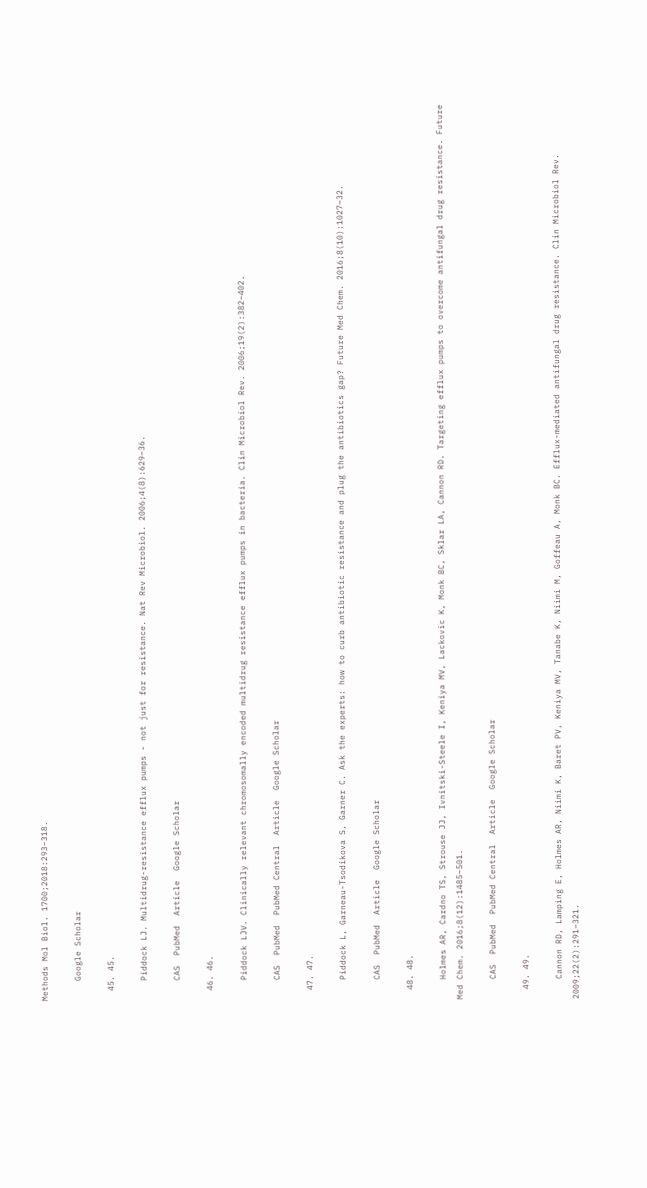Methods Mol Biol. 1700;2018:293–318.

    Google Scholar

  45. 45.

    Piddock LJ. Multidrug-resistance efflux pumps - not just for resistance. Nat Rev Microbiol. 2006;4(8):629–36.

    CAS  PubMed  Article  Google Scholar

  46. 46.

    Piddock LJV. Clinically relevant chromosomally encoded multidrug resistance efflux pumps in bacteria. Clin Microbiol Rev. 2006;19(2):382–402.

    CAS  PubMed  PubMed Central  Article  Google Scholar

  47. 47.

    Piddock L, Garneau-Tsodikova S, Garner C. Ask the experts: how to curb antibiotic resistance and plug the antibiotics gap? Future Med Chem. 2016;8(10):1027–32.

    CAS  PubMed  Article  Google Scholar

  48. 48.

    Holmes AR, Cardno TS, Strouse JJ, Ivnitski-Steele I, Keniya MV, Lackovic K, Monk BC, Sklar LA, Cannon RD. Targeting efflux pumps to overcome antifungal drug resistance. Future Med Chem. 2016;8(12):1485–501.

    CAS  PubMed  PubMed Central  Article  Google Scholar

  49. 49.

    Cannon RD, Lamping E, Holmes AR, Niimi K, Baret PV, Keniya MV, Tanabe K, Niimi M, Goffeau A, Monk BC. Efflux-mediated antifungal drug resistance. Clin Microbiol Rev. 2009;22(2):291–321.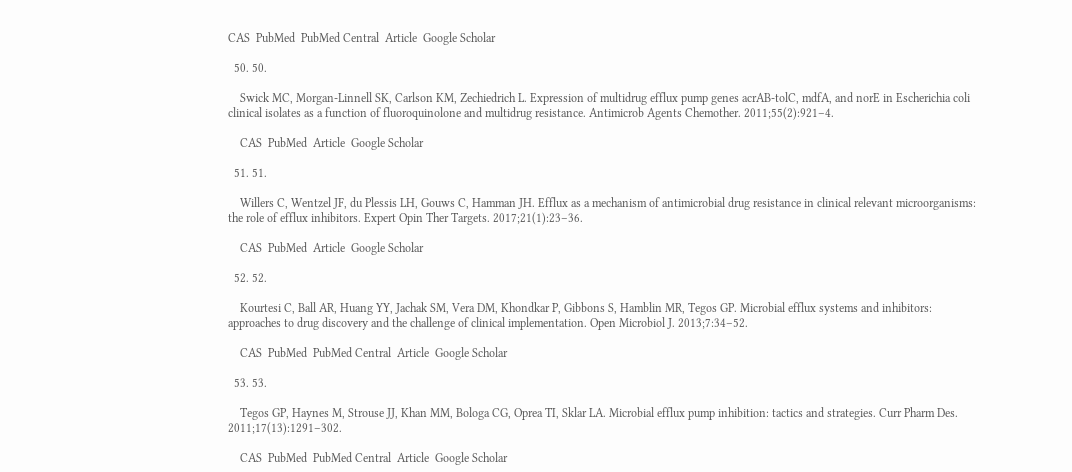CAS  PubMed  PubMed Central  Article  Google Scholar

  50. 50.

    Swick MC, Morgan-Linnell SK, Carlson KM, Zechiedrich L. Expression of multidrug efflux pump genes acrAB-tolC, mdfA, and norE in Escherichia coli clinical isolates as a function of fluoroquinolone and multidrug resistance. Antimicrob Agents Chemother. 2011;55(2):921–4.

    CAS  PubMed  Article  Google Scholar

  51. 51.

    Willers C, Wentzel JF, du Plessis LH, Gouws C, Hamman JH. Efflux as a mechanism of antimicrobial drug resistance in clinical relevant microorganisms: the role of efflux inhibitors. Expert Opin Ther Targets. 2017;21(1):23–36.

    CAS  PubMed  Article  Google Scholar

  52. 52.

    Kourtesi C, Ball AR, Huang YY, Jachak SM, Vera DM, Khondkar P, Gibbons S, Hamblin MR, Tegos GP. Microbial efflux systems and inhibitors: approaches to drug discovery and the challenge of clinical implementation. Open Microbiol J. 2013;7:34–52.

    CAS  PubMed  PubMed Central  Article  Google Scholar

  53. 53.

    Tegos GP, Haynes M, Strouse JJ, Khan MM, Bologa CG, Oprea TI, Sklar LA. Microbial efflux pump inhibition: tactics and strategies. Curr Pharm Des. 2011;17(13):1291–302.

    CAS  PubMed  PubMed Central  Article  Google Scholar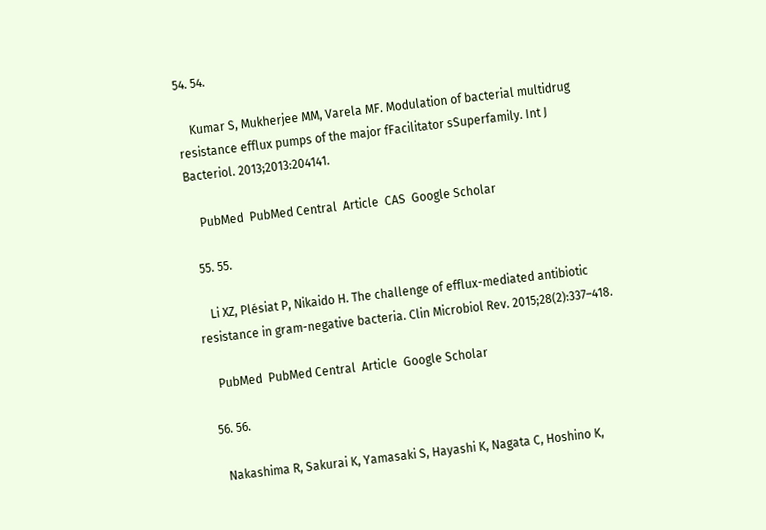54. 54.

    Kumar S, Mukherjee MM, Varela MF. Modulation of bacterial multidrug resistance efflux pumps of the major fFacilitator sSuperfamily. Int J Bacteriol. 2013;2013:204141.

    PubMed  PubMed Central  Article  CAS  Google Scholar

  55. 55.

    Li XZ, Plésiat P, Nikaido H. The challenge of efflux-mediated antibiotic resistance in gram-negative bacteria. Clin Microbiol Rev. 2015;28(2):337–418.

    PubMed  PubMed Central  Article  Google Scholar

  56. 56.

    Nakashima R, Sakurai K, Yamasaki S, Hayashi K, Nagata C, Hoshino K,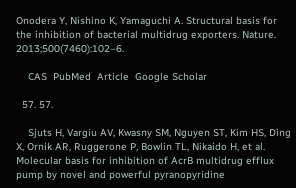Onodera Y, Nishino K, Yamaguchi A. Structural basis for the inhibition of bacterial multidrug exporters. Nature. 2013;500(7460):102–6.

    CAS  PubMed  Article  Google Scholar

  57. 57.

    Sjuts H, Vargiu AV, Kwasny SM, Nguyen ST, Kim HS, Ding X, Ornik AR, Ruggerone P, Bowlin TL, Nikaido H, et al. Molecular basis for inhibition of AcrB multidrug efflux pump by novel and powerful pyranopyridine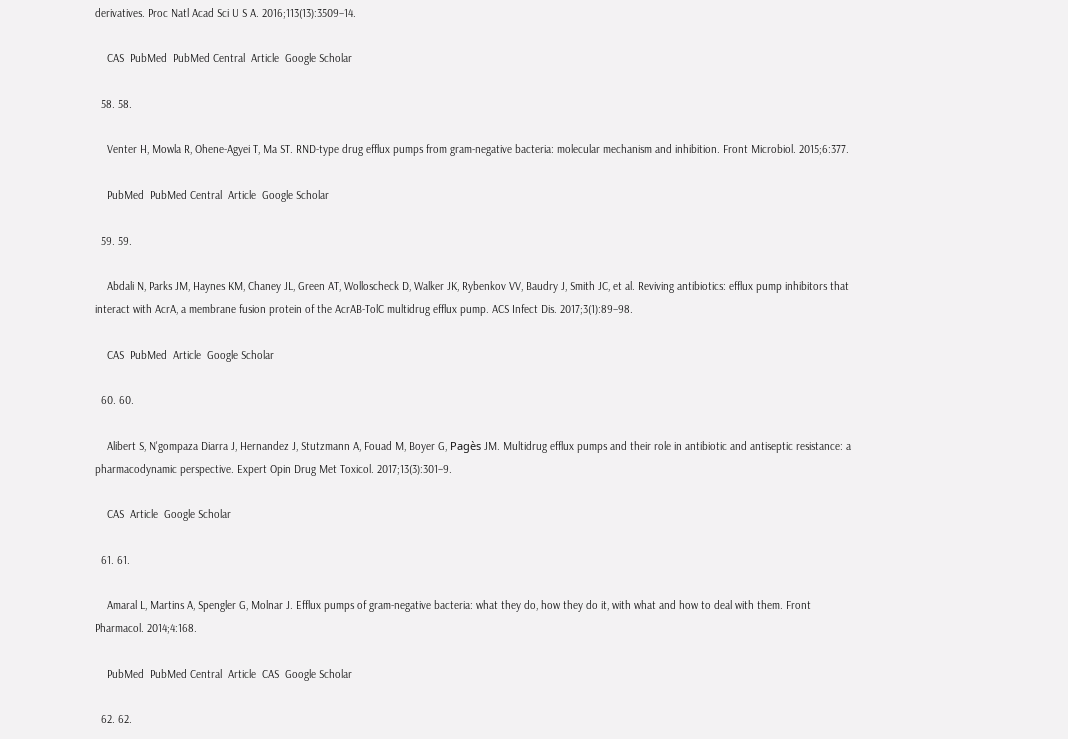derivatives. Proc Natl Acad Sci U S A. 2016;113(13):3509–14.

    CAS  PubMed  PubMed Central  Article  Google Scholar

  58. 58.

    Venter H, Mowla R, Ohene-Agyei T, Ma ST. RND-type drug efflux pumps from gram-negative bacteria: molecular mechanism and inhibition. Front Microbiol. 2015;6:377.

    PubMed  PubMed Central  Article  Google Scholar

  59. 59.

    Abdali N, Parks JM, Haynes KM, Chaney JL, Green AT, Wolloscheck D, Walker JK, Rybenkov VV, Baudry J, Smith JC, et al. Reviving antibiotics: efflux pump inhibitors that interact with AcrA, a membrane fusion protein of the AcrAB-TolC multidrug efflux pump. ACS Infect Dis. 2017;3(1):89–98.

    CAS  PubMed  Article  Google Scholar

  60. 60.

    Alibert S, N'gompaza Diarra J, Hernandez J, Stutzmann A, Fouad M, Boyer G, Pagès JM. Multidrug efflux pumps and their role in antibiotic and antiseptic resistance: a pharmacodynamic perspective. Expert Opin Drug Met Toxicol. 2017;13(3):301–9.

    CAS  Article  Google Scholar

  61. 61.

    Amaral L, Martins A, Spengler G, Molnar J. Efflux pumps of gram-negative bacteria: what they do, how they do it, with what and how to deal with them. Front Pharmacol. 2014;4:168.

    PubMed  PubMed Central  Article  CAS  Google Scholar

  62. 62.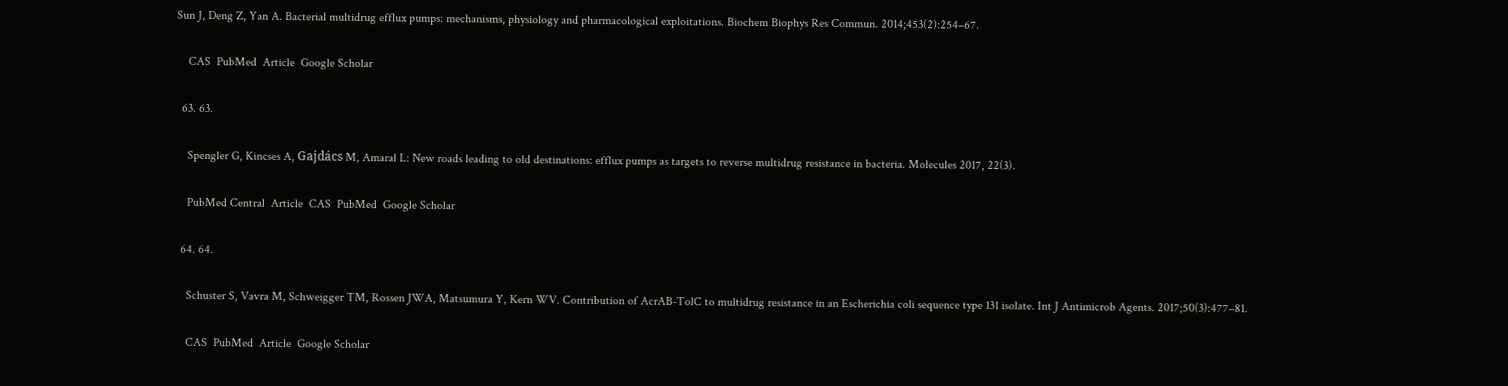Sun J, Deng Z, Yan A. Bacterial multidrug efflux pumps: mechanisms, physiology and pharmacological exploitations. Biochem Biophys Res Commun. 2014;453(2):254–67.

    CAS  PubMed  Article  Google Scholar

  63. 63.

    Spengler G, Kincses A, Gajdács M, Amaral L: New roads leading to old destinations: efflux pumps as targets to reverse multidrug resistance in bacteria. Molecules 2017, 22(3).

    PubMed Central  Article  CAS  PubMed  Google Scholar

  64. 64.

    Schuster S, Vavra M, Schweigger TM, Rossen JWA, Matsumura Y, Kern WV. Contribution of AcrAB-TolC to multidrug resistance in an Escherichia coli sequence type 131 isolate. Int J Antimicrob Agents. 2017;50(3):477–81.

    CAS  PubMed  Article  Google Scholar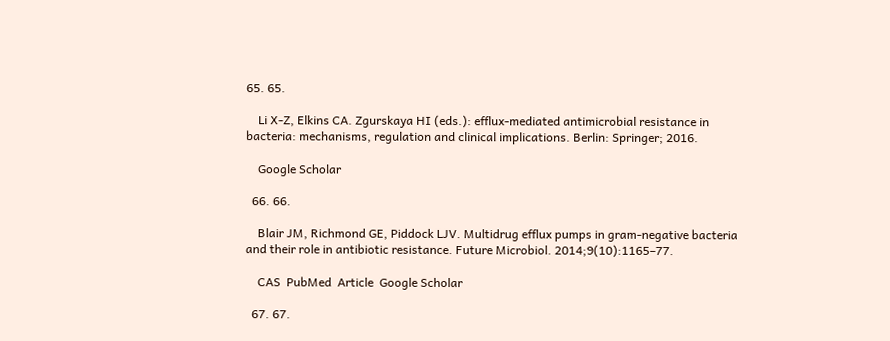65. 65.

    Li X-Z, Elkins CA. Zgurskaya HI (eds.): efflux-mediated antimicrobial resistance in bacteria: mechanisms, regulation and clinical implications. Berlin: Springer; 2016.

    Google Scholar

  66. 66.

    Blair JM, Richmond GE, Piddock LJV. Multidrug efflux pumps in gram-negative bacteria and their role in antibiotic resistance. Future Microbiol. 2014;9(10):1165–77.

    CAS  PubMed  Article  Google Scholar

  67. 67.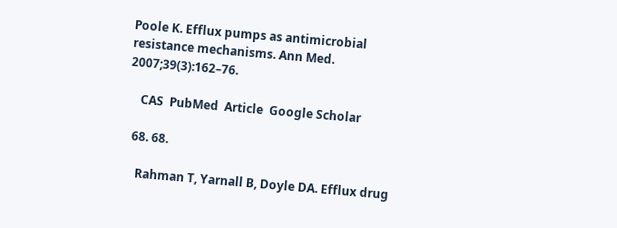Poole K. Efflux pumps as antimicrobial resistance mechanisms. Ann Med. 2007;39(3):162–76.

    CAS  PubMed  Article  Google Scholar

  68. 68.

    Rahman T, Yarnall B, Doyle DA. Efflux drug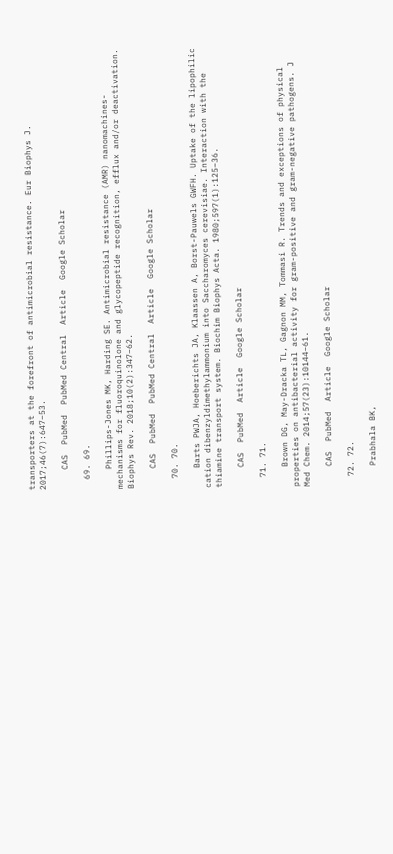transporters at the forefront of antimicrobial resistance. Eur Biophys J. 2017;46(7):647–53.

    CAS  PubMed  PubMed Central  Article  Google Scholar

  69. 69.

    Phillips-Jones MK, Harding SE. Antimicrobial resistance (AMR) nanomachines-mechanisms for fluoroquinolone and glycopeptide recognition, efflux and/or deactivation. Biophys Rev. 2018;10(2):347–62.

    CAS  PubMed  PubMed Central  Article  Google Scholar

  70. 70.

    Barts PWJA, Hoeberichts JA, Klaassen A, Borst-Pauwels GWFH. Uptake of the lipophilic cation dibenzyldimethylammonium into Saccharomyces cerevisiae. Interaction with the thiamine transport system. Biochim Biophys Acta. 1980;597(1):125–36.

    CAS  PubMed  Article  Google Scholar

  71. 71.

    Brown DG, May-Dracka TL, Gagnon MM, Tommasi R. Trends and exceptions of physical properties on antibacterial activity for gram-positive and gram-negative pathogens. J Med Chem. 2014;57(23):10144–61.

    CAS  PubMed  Article  Google Scholar

  72. 72.

    Prabhala BK,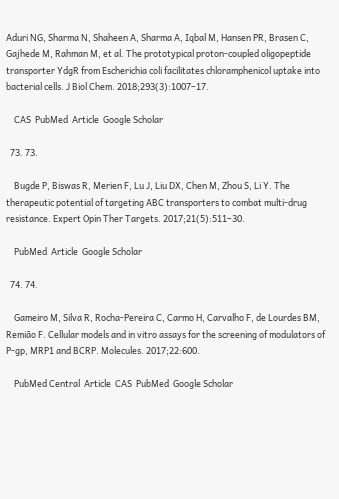Aduri NG, Sharma N, Shaheen A, Sharma A, Iqbal M, Hansen PR, Brasen C, Gajhede M, Rahman M, et al. The prototypical proton-coupled oligopeptide transporter YdgR from Escherichia coli facilitates chloramphenicol uptake into bacterial cells. J Biol Chem. 2018;293(3):1007–17.

    CAS  PubMed  Article  Google Scholar

  73. 73.

    Bugde P, Biswas R, Merien F, Lu J, Liu DX, Chen M, Zhou S, Li Y. The therapeutic potential of targeting ABC transporters to combat multi-drug resistance. Expert Opin Ther Targets. 2017;21(5):511–30.

    PubMed  Article  Google Scholar

  74. 74.

    Gameiro M, Silva R, Rocha-Pereira C, Carmo H, Carvalho F, de Lourdes BM, Remião F. Cellular models and in vitro assays for the screening of modulators of P-gp, MRP1 and BCRP. Molecules. 2017;22:600.

    PubMed Central  Article  CAS  PubMed  Google Scholar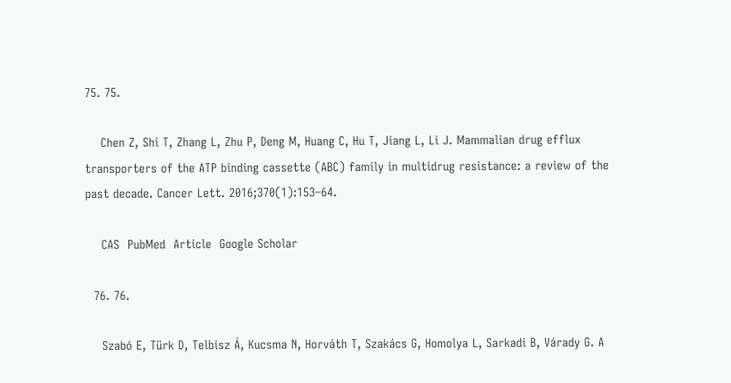75. 75.

    Chen Z, Shi T, Zhang L, Zhu P, Deng M, Huang C, Hu T, Jiang L, Li J. Mammalian drug efflux transporters of the ATP binding cassette (ABC) family in multidrug resistance: a review of the past decade. Cancer Lett. 2016;370(1):153–64.

    CAS  PubMed  Article  Google Scholar

  76. 76.

    Szabó E, Türk D, Telbisz Á, Kucsma N, Horváth T, Szakács G, Homolya L, Sarkadi B, Várady G. A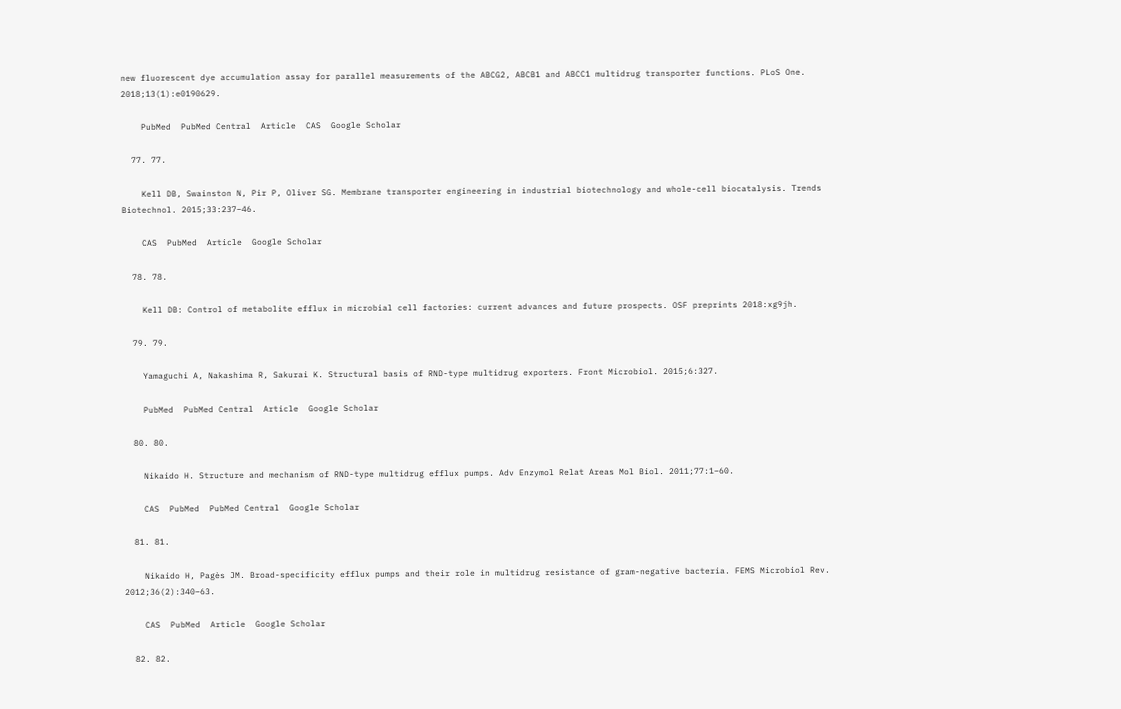new fluorescent dye accumulation assay for parallel measurements of the ABCG2, ABCB1 and ABCC1 multidrug transporter functions. PLoS One. 2018;13(1):e0190629.

    PubMed  PubMed Central  Article  CAS  Google Scholar

  77. 77.

    Kell DB, Swainston N, Pir P, Oliver SG. Membrane transporter engineering in industrial biotechnology and whole-cell biocatalysis. Trends Biotechnol. 2015;33:237–46.

    CAS  PubMed  Article  Google Scholar

  78. 78.

    Kell DB: Control of metabolite efflux in microbial cell factories: current advances and future prospects. OSF preprints 2018:xg9jh.

  79. 79.

    Yamaguchi A, Nakashima R, Sakurai K. Structural basis of RND-type multidrug exporters. Front Microbiol. 2015;6:327.

    PubMed  PubMed Central  Article  Google Scholar

  80. 80.

    Nikaido H. Structure and mechanism of RND-type multidrug efflux pumps. Adv Enzymol Relat Areas Mol Biol. 2011;77:1–60.

    CAS  PubMed  PubMed Central  Google Scholar

  81. 81.

    Nikaido H, Pagès JM. Broad-specificity efflux pumps and their role in multidrug resistance of gram-negative bacteria. FEMS Microbiol Rev. 2012;36(2):340–63.

    CAS  PubMed  Article  Google Scholar

  82. 82.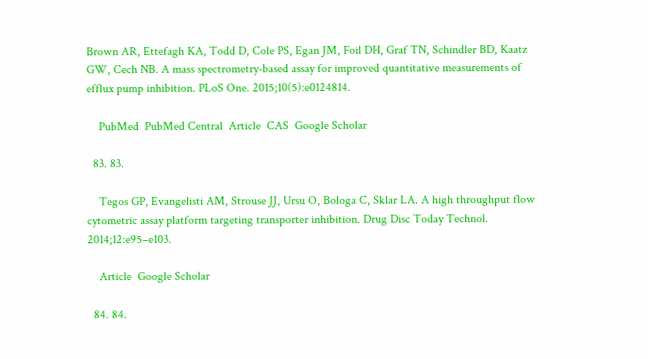Brown AR, Ettefagh KA, Todd D, Cole PS, Egan JM, Foil DH, Graf TN, Schindler BD, Kaatz GW, Cech NB. A mass spectrometry-based assay for improved quantitative measurements of efflux pump inhibition. PLoS One. 2015;10(5):e0124814.

    PubMed  PubMed Central  Article  CAS  Google Scholar

  83. 83.

    Tegos GP, Evangelisti AM, Strouse JJ, Ursu O, Bologa C, Sklar LA. A high throughput flow cytometric assay platform targeting transporter inhibition. Drug Disc Today Technol. 2014;12:e95–e103.

    Article  Google Scholar

  84. 84.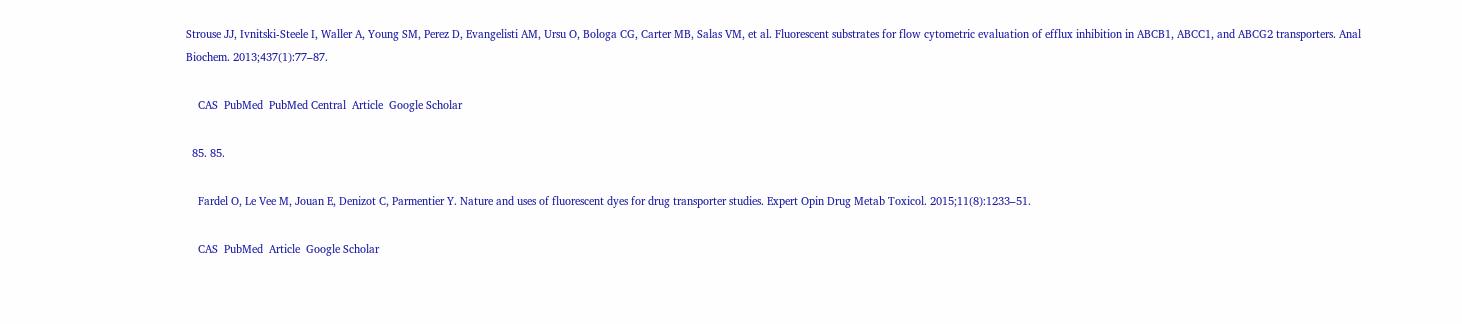Strouse JJ, Ivnitski-Steele I, Waller A, Young SM, Perez D, Evangelisti AM, Ursu O, Bologa CG, Carter MB, Salas VM, et al. Fluorescent substrates for flow cytometric evaluation of efflux inhibition in ABCB1, ABCC1, and ABCG2 transporters. Anal Biochem. 2013;437(1):77–87.

    CAS  PubMed  PubMed Central  Article  Google Scholar

  85. 85.

    Fardel O, Le Vee M, Jouan E, Denizot C, Parmentier Y. Nature and uses of fluorescent dyes for drug transporter studies. Expert Opin Drug Metab Toxicol. 2015;11(8):1233–51.

    CAS  PubMed  Article  Google Scholar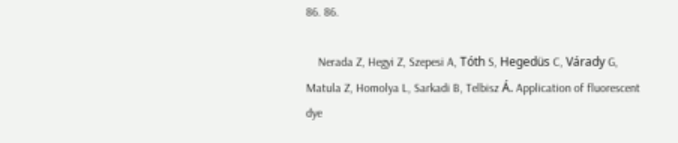86. 86.

    Nerada Z, Hegyi Z, Szepesi A, Tóth S, Hegedüs C, Várady G, Matula Z, Homolya L, Sarkadi B, Telbisz Á. Application of fluorescent dye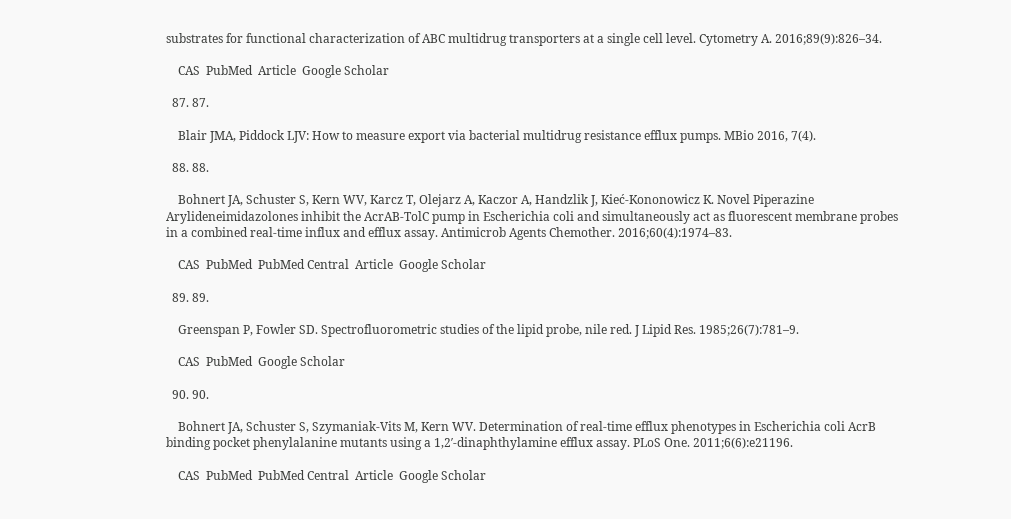substrates for functional characterization of ABC multidrug transporters at a single cell level. Cytometry A. 2016;89(9):826–34.

    CAS  PubMed  Article  Google Scholar

  87. 87.

    Blair JMA, Piddock LJV: How to measure export via bacterial multidrug resistance efflux pumps. MBio 2016, 7(4).

  88. 88.

    Bohnert JA, Schuster S, Kern WV, Karcz T, Olejarz A, Kaczor A, Handzlik J, Kieć-Kononowicz K. Novel Piperazine Arylideneimidazolones inhibit the AcrAB-TolC pump in Escherichia coli and simultaneously act as fluorescent membrane probes in a combined real-time influx and efflux assay. Antimicrob Agents Chemother. 2016;60(4):1974–83.

    CAS  PubMed  PubMed Central  Article  Google Scholar

  89. 89.

    Greenspan P, Fowler SD. Spectrofluorometric studies of the lipid probe, nile red. J Lipid Res. 1985;26(7):781–9.

    CAS  PubMed  Google Scholar

  90. 90.

    Bohnert JA, Schuster S, Szymaniak-Vits M, Kern WV. Determination of real-time efflux phenotypes in Escherichia coli AcrB binding pocket phenylalanine mutants using a 1,2′-dinaphthylamine efflux assay. PLoS One. 2011;6(6):e21196.

    CAS  PubMed  PubMed Central  Article  Google Scholar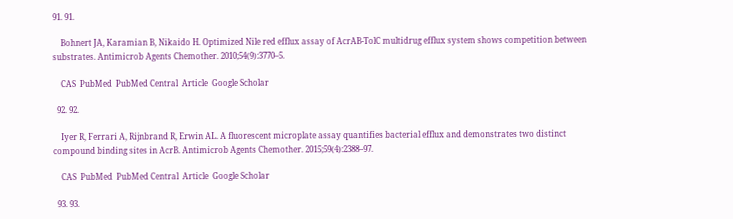91. 91.

    Bohnert JA, Karamian B, Nikaido H. Optimized Nile red efflux assay of AcrAB-TolC multidrug efflux system shows competition between substrates. Antimicrob Agents Chemother. 2010;54(9):3770–5.

    CAS  PubMed  PubMed Central  Article  Google Scholar

  92. 92.

    Iyer R, Ferrari A, Rijnbrand R, Erwin AL. A fluorescent microplate assay quantifies bacterial efflux and demonstrates two distinct compound binding sites in AcrB. Antimicrob Agents Chemother. 2015;59(4):2388–97.

    CAS  PubMed  PubMed Central  Article  Google Scholar

  93. 93.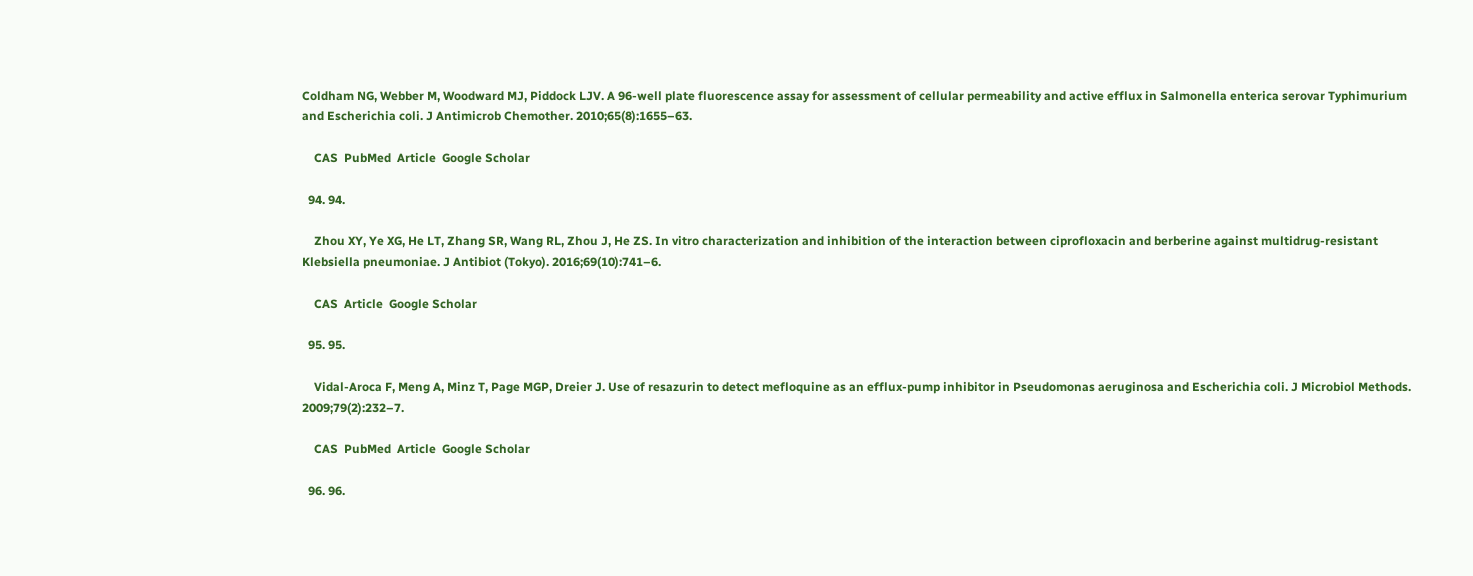Coldham NG, Webber M, Woodward MJ, Piddock LJV. A 96-well plate fluorescence assay for assessment of cellular permeability and active efflux in Salmonella enterica serovar Typhimurium and Escherichia coli. J Antimicrob Chemother. 2010;65(8):1655–63.

    CAS  PubMed  Article  Google Scholar

  94. 94.

    Zhou XY, Ye XG, He LT, Zhang SR, Wang RL, Zhou J, He ZS. In vitro characterization and inhibition of the interaction between ciprofloxacin and berberine against multidrug-resistant Klebsiella pneumoniae. J Antibiot (Tokyo). 2016;69(10):741–6.

    CAS  Article  Google Scholar

  95. 95.

    Vidal-Aroca F, Meng A, Minz T, Page MGP, Dreier J. Use of resazurin to detect mefloquine as an efflux-pump inhibitor in Pseudomonas aeruginosa and Escherichia coli. J Microbiol Methods. 2009;79(2):232–7.

    CAS  PubMed  Article  Google Scholar

  96. 96.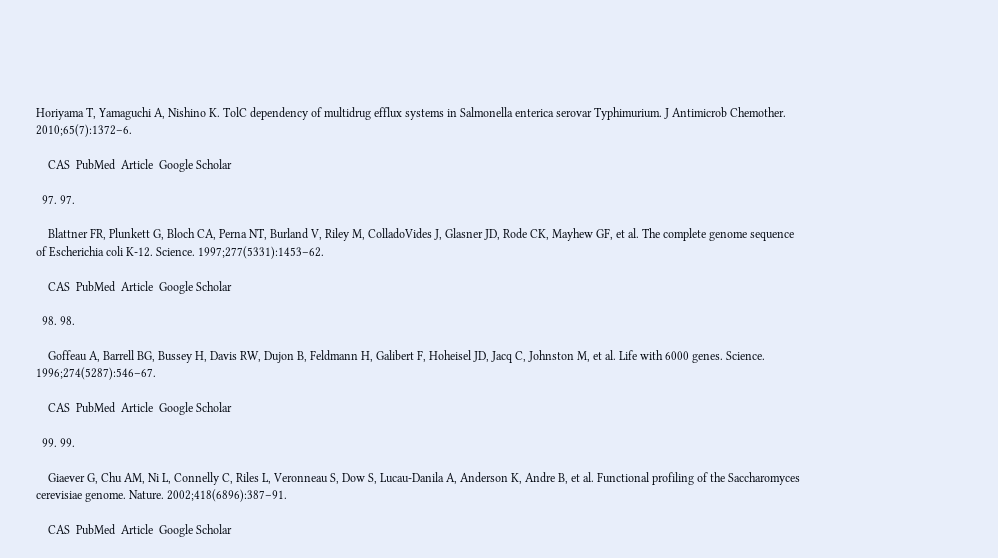Horiyama T, Yamaguchi A, Nishino K. TolC dependency of multidrug efflux systems in Salmonella enterica serovar Typhimurium. J Antimicrob Chemother. 2010;65(7):1372–6.

    CAS  PubMed  Article  Google Scholar

  97. 97.

    Blattner FR, Plunkett G, Bloch CA, Perna NT, Burland V, Riley M, ColladoVides J, Glasner JD, Rode CK, Mayhew GF, et al. The complete genome sequence of Escherichia coli K-12. Science. 1997;277(5331):1453–62.

    CAS  PubMed  Article  Google Scholar

  98. 98.

    Goffeau A, Barrell BG, Bussey H, Davis RW, Dujon B, Feldmann H, Galibert F, Hoheisel JD, Jacq C, Johnston M, et al. Life with 6000 genes. Science. 1996;274(5287):546–67.

    CAS  PubMed  Article  Google Scholar

  99. 99.

    Giaever G, Chu AM, Ni L, Connelly C, Riles L, Veronneau S, Dow S, Lucau-Danila A, Anderson K, Andre B, et al. Functional profiling of the Saccharomyces cerevisiae genome. Nature. 2002;418(6896):387–91.

    CAS  PubMed  Article  Google Scholar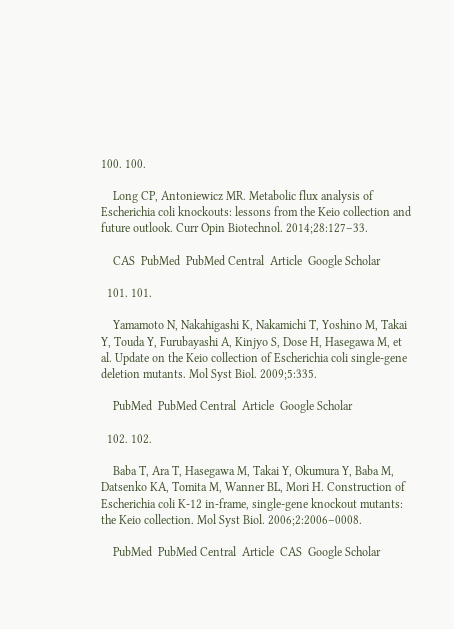100. 100.

    Long CP, Antoniewicz MR. Metabolic flux analysis of Escherichia coli knockouts: lessons from the Keio collection and future outlook. Curr Opin Biotechnol. 2014;28:127–33.

    CAS  PubMed  PubMed Central  Article  Google Scholar

  101. 101.

    Yamamoto N, Nakahigashi K, Nakamichi T, Yoshino M, Takai Y, Touda Y, Furubayashi A, Kinjyo S, Dose H, Hasegawa M, et al. Update on the Keio collection of Escherichia coli single-gene deletion mutants. Mol Syst Biol. 2009;5:335.

    PubMed  PubMed Central  Article  Google Scholar

  102. 102.

    Baba T, Ara T, Hasegawa M, Takai Y, Okumura Y, Baba M, Datsenko KA, Tomita M, Wanner BL, Mori H. Construction of Escherichia coli K-12 in-frame, single-gene knockout mutants: the Keio collection. Mol Syst Biol. 2006;2:2006–0008.

    PubMed  PubMed Central  Article  CAS  Google Scholar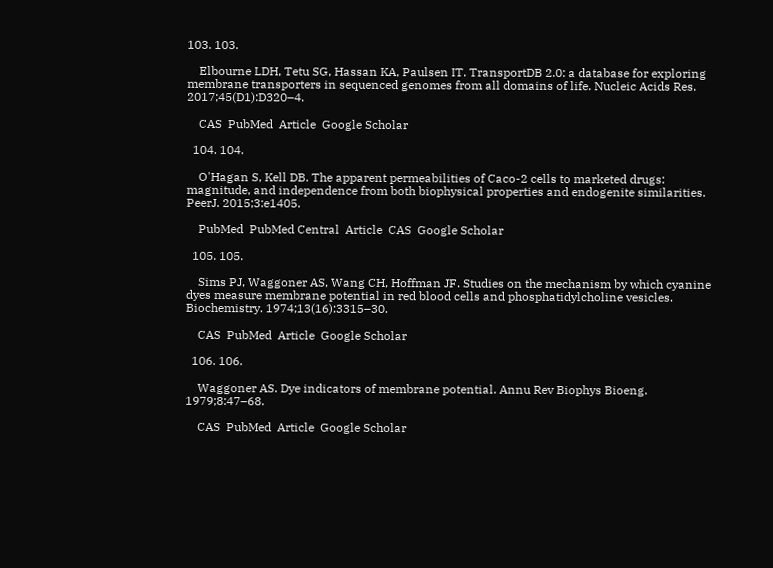103. 103.

    Elbourne LDH, Tetu SG, Hassan KA, Paulsen IT. TransportDB 2.0: a database for exploring membrane transporters in sequenced genomes from all domains of life. Nucleic Acids Res. 2017;45(D1):D320–4.

    CAS  PubMed  Article  Google Scholar

  104. 104.

    O'Hagan S, Kell DB. The apparent permeabilities of Caco-2 cells to marketed drugs: magnitude, and independence from both biophysical properties and endogenite similarities. PeerJ. 2015;3:e1405.

    PubMed  PubMed Central  Article  CAS  Google Scholar

  105. 105.

    Sims PJ, Waggoner AS, Wang CH, Hoffman JF. Studies on the mechanism by which cyanine dyes measure membrane potential in red blood cells and phosphatidylcholine vesicles. Biochemistry. 1974;13(16):3315–30.

    CAS  PubMed  Article  Google Scholar

  106. 106.

    Waggoner AS. Dye indicators of membrane potential. Annu Rev Biophys Bioeng. 1979;8:47–68.

    CAS  PubMed  Article  Google Scholar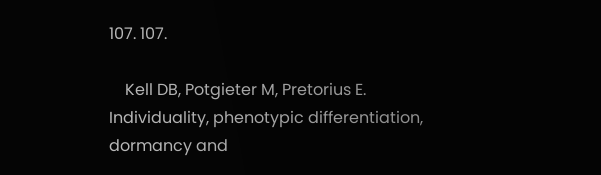107. 107.

    Kell DB, Potgieter M, Pretorius E. Individuality, phenotypic differentiation, dormancy and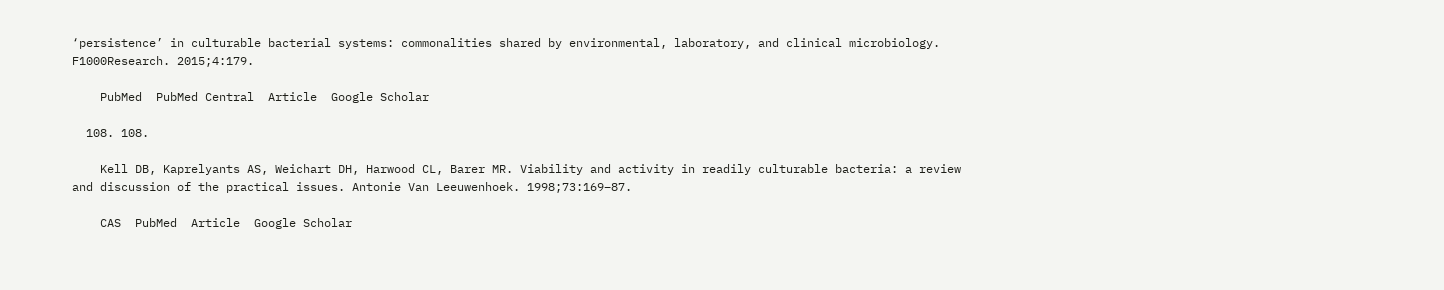‘persistence’ in culturable bacterial systems: commonalities shared by environmental, laboratory, and clinical microbiology. F1000Research. 2015;4:179.

    PubMed  PubMed Central  Article  Google Scholar

  108. 108.

    Kell DB, Kaprelyants AS, Weichart DH, Harwood CL, Barer MR. Viability and activity in readily culturable bacteria: a review and discussion of the practical issues. Antonie Van Leeuwenhoek. 1998;73:169–87.

    CAS  PubMed  Article  Google Scholar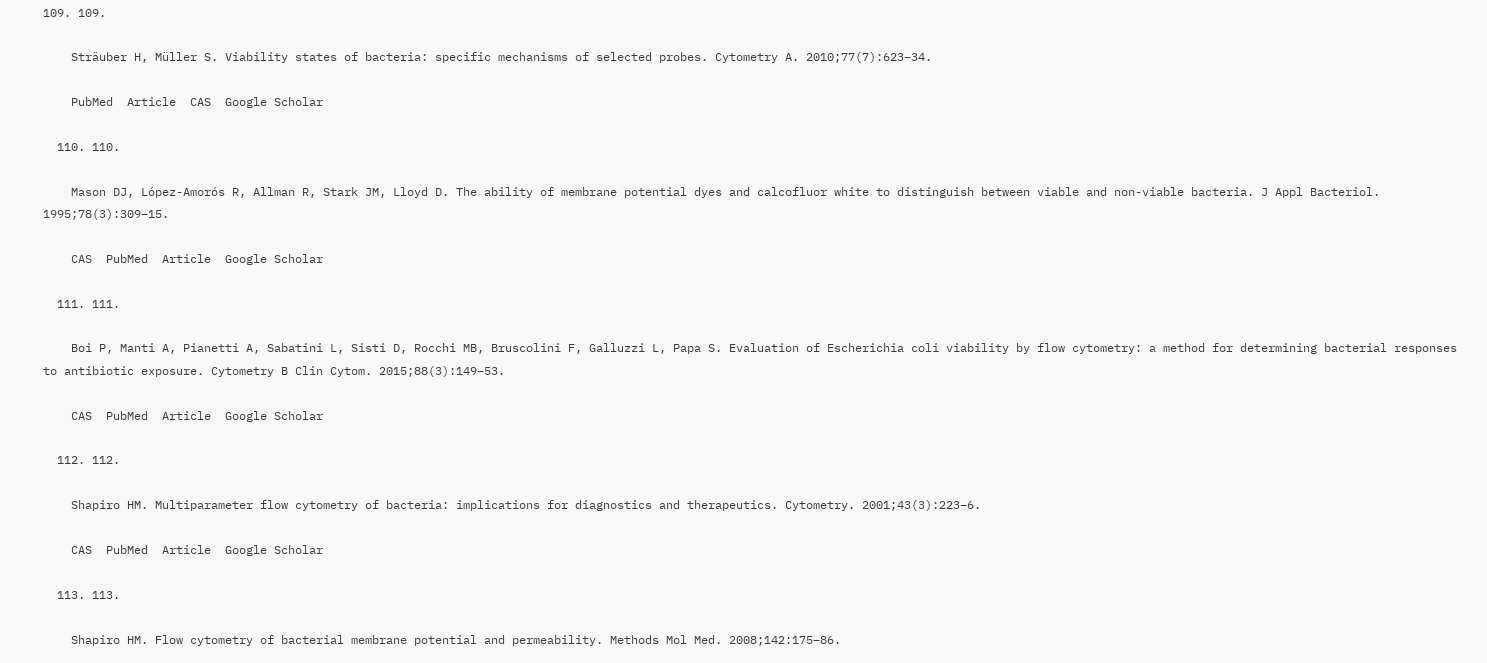109. 109.

    Sträuber H, Müller S. Viability states of bacteria: specific mechanisms of selected probes. Cytometry A. 2010;77(7):623–34.

    PubMed  Article  CAS  Google Scholar

  110. 110.

    Mason DJ, López-Amorós R, Allman R, Stark JM, Lloyd D. The ability of membrane potential dyes and calcofluor white to distinguish between viable and non-viable bacteria. J Appl Bacteriol. 1995;78(3):309–15.

    CAS  PubMed  Article  Google Scholar

  111. 111.

    Boi P, Manti A, Pianetti A, Sabatini L, Sisti D, Rocchi MB, Bruscolini F, Galluzzi L, Papa S. Evaluation of Escherichia coli viability by flow cytometry: a method for determining bacterial responses to antibiotic exposure. Cytometry B Clin Cytom. 2015;88(3):149–53.

    CAS  PubMed  Article  Google Scholar

  112. 112.

    Shapiro HM. Multiparameter flow cytometry of bacteria: implications for diagnostics and therapeutics. Cytometry. 2001;43(3):223–6.

    CAS  PubMed  Article  Google Scholar

  113. 113.

    Shapiro HM. Flow cytometry of bacterial membrane potential and permeability. Methods Mol Med. 2008;142:175–86.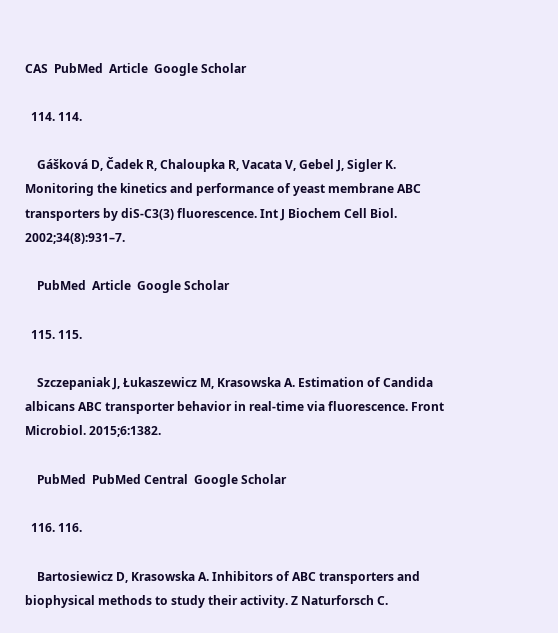CAS  PubMed  Article  Google Scholar

  114. 114.

    Gášková D, Čadek R, Chaloupka R, Vacata V, Gebel J, Sigler K. Monitoring the kinetics and performance of yeast membrane ABC transporters by diS-C3(3) fluorescence. Int J Biochem Cell Biol. 2002;34(8):931–7.

    PubMed  Article  Google Scholar

  115. 115.

    Szczepaniak J, Łukaszewicz M, Krasowska A. Estimation of Candida albicans ABC transporter behavior in real-time via fluorescence. Front Microbiol. 2015;6:1382.

    PubMed  PubMed Central  Google Scholar

  116. 116.

    Bartosiewicz D, Krasowska A. Inhibitors of ABC transporters and biophysical methods to study their activity. Z Naturforsch C.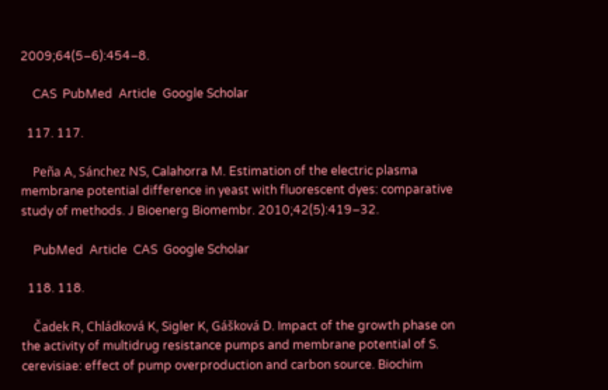2009;64(5–6):454–8.

    CAS  PubMed  Article  Google Scholar

  117. 117.

    Peña A, Sánchez NS, Calahorra M. Estimation of the electric plasma membrane potential difference in yeast with fluorescent dyes: comparative study of methods. J Bioenerg Biomembr. 2010;42(5):419–32.

    PubMed  Article  CAS  Google Scholar

  118. 118.

    Čadek R, Chládková K, Sigler K, Gášková D. Impact of the growth phase on the activity of multidrug resistance pumps and membrane potential of S. cerevisiae: effect of pump overproduction and carbon source. Biochim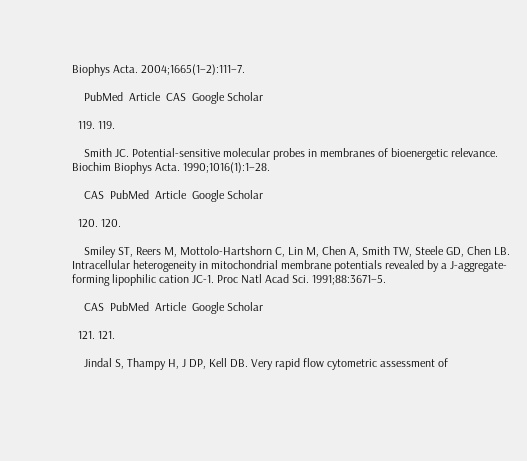Biophys Acta. 2004;1665(1–2):111–7.

    PubMed  Article  CAS  Google Scholar

  119. 119.

    Smith JC. Potential-sensitive molecular probes in membranes of bioenergetic relevance. Biochim Biophys Acta. 1990;1016(1):1–28.

    CAS  PubMed  Article  Google Scholar

  120. 120.

    Smiley ST, Reers M, Mottolo-Hartshorn C, Lin M, Chen A, Smith TW, Steele GD, Chen LB. Intracellular heterogeneity in mitochondrial membrane potentials revealed by a J-aggregate-forming lipophilic cation JC-1. Proc Natl Acad Sci. 1991;88:3671–5.

    CAS  PubMed  Article  Google Scholar

  121. 121.

    Jindal S, Thampy H, J DP, Kell DB. Very rapid flow cytometric assessment of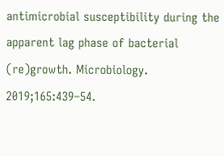antimicrobial susceptibility during the apparent lag phase of bacterial (re)growth. Microbiology. 2019;165:439–54.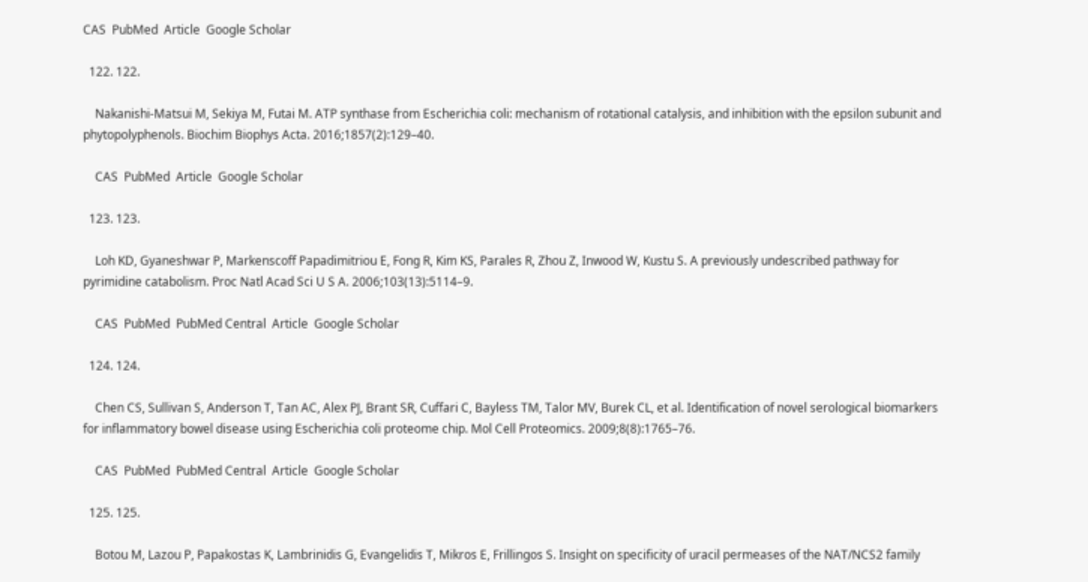CAS  PubMed  Article  Google Scholar

  122. 122.

    Nakanishi-Matsui M, Sekiya M, Futai M. ATP synthase from Escherichia coli: mechanism of rotational catalysis, and inhibition with the epsilon subunit and phytopolyphenols. Biochim Biophys Acta. 2016;1857(2):129–40.

    CAS  PubMed  Article  Google Scholar

  123. 123.

    Loh KD, Gyaneshwar P, Markenscoff Papadimitriou E, Fong R, Kim KS, Parales R, Zhou Z, Inwood W, Kustu S. A previously undescribed pathway for pyrimidine catabolism. Proc Natl Acad Sci U S A. 2006;103(13):5114–9.

    CAS  PubMed  PubMed Central  Article  Google Scholar

  124. 124.

    Chen CS, Sullivan S, Anderson T, Tan AC, Alex PJ, Brant SR, Cuffari C, Bayless TM, Talor MV, Burek CL, et al. Identification of novel serological biomarkers for inflammatory bowel disease using Escherichia coli proteome chip. Mol Cell Proteomics. 2009;8(8):1765–76.

    CAS  PubMed  PubMed Central  Article  Google Scholar

  125. 125.

    Botou M, Lazou P, Papakostas K, Lambrinidis G, Evangelidis T, Mikros E, Frillingos S. Insight on specificity of uracil permeases of the NAT/NCS2 family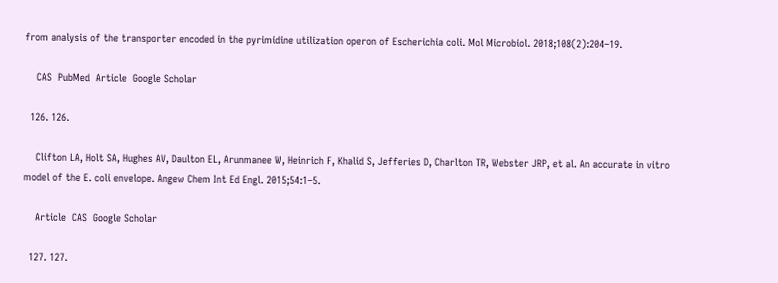from analysis of the transporter encoded in the pyrimidine utilization operon of Escherichia coli. Mol Microbiol. 2018;108(2):204–19.

    CAS  PubMed  Article  Google Scholar

  126. 126.

    Clifton LA, Holt SA, Hughes AV, Daulton EL, Arunmanee W, Heinrich F, Khalid S, Jefferies D, Charlton TR, Webster JRP, et al. An accurate in vitro model of the E. coli envelope. Angew Chem Int Ed Engl. 2015;54:1–5.

    Article  CAS  Google Scholar

  127. 127.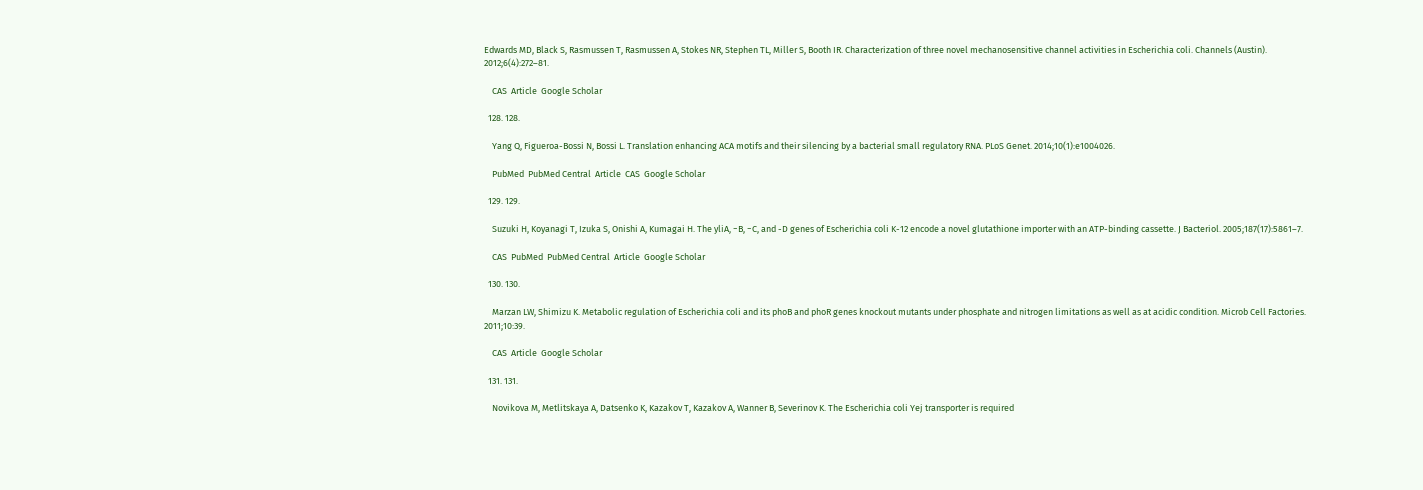Edwards MD, Black S, Rasmussen T, Rasmussen A, Stokes NR, Stephen TL, Miller S, Booth IR. Characterization of three novel mechanosensitive channel activities in Escherichia coli. Channels (Austin). 2012;6(4):272–81.

    CAS  Article  Google Scholar

  128. 128.

    Yang Q, Figueroa-Bossi N, Bossi L. Translation enhancing ACA motifs and their silencing by a bacterial small regulatory RNA. PLoS Genet. 2014;10(1):e1004026.

    PubMed  PubMed Central  Article  CAS  Google Scholar

  129. 129.

    Suzuki H, Koyanagi T, Izuka S, Onishi A, Kumagai H. The yliA, −B, −C, and -D genes of Escherichia coli K-12 encode a novel glutathione importer with an ATP-binding cassette. J Bacteriol. 2005;187(17):5861–7.

    CAS  PubMed  PubMed Central  Article  Google Scholar

  130. 130.

    Marzan LW, Shimizu K. Metabolic regulation of Escherichia coli and its phoB and phoR genes knockout mutants under phosphate and nitrogen limitations as well as at acidic condition. Microb Cell Factories. 2011;10:39.

    CAS  Article  Google Scholar

  131. 131.

    Novikova M, Metlitskaya A, Datsenko K, Kazakov T, Kazakov A, Wanner B, Severinov K. The Escherichia coli Yej transporter is required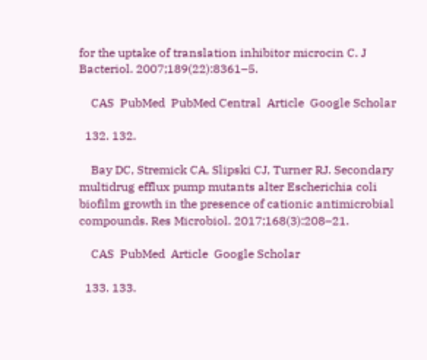for the uptake of translation inhibitor microcin C. J Bacteriol. 2007;189(22):8361–5.

    CAS  PubMed  PubMed Central  Article  Google Scholar

  132. 132.

    Bay DC, Stremick CA, Slipski CJ, Turner RJ. Secondary multidrug efflux pump mutants alter Escherichia coli biofilm growth in the presence of cationic antimicrobial compounds. Res Microbiol. 2017;168(3):208–21.

    CAS  PubMed  Article  Google Scholar

  133. 133.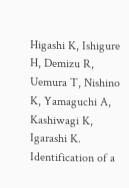Higashi K, Ishigure H, Demizu R, Uemura T, Nishino K, Yamaguchi A, Kashiwagi K, Igarashi K. Identification of a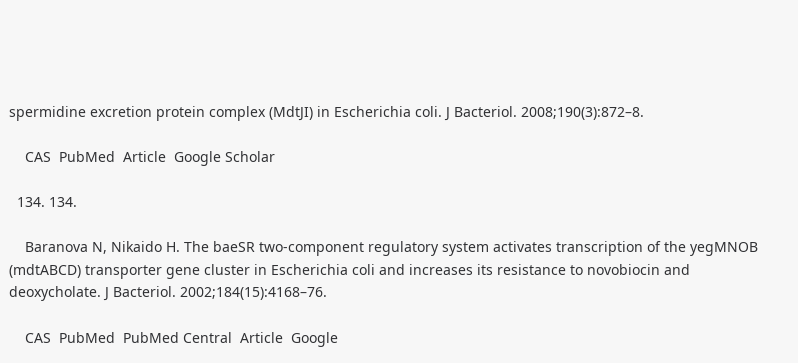spermidine excretion protein complex (MdtJI) in Escherichia coli. J Bacteriol. 2008;190(3):872–8.

    CAS  PubMed  Article  Google Scholar

  134. 134.

    Baranova N, Nikaido H. The baeSR two-component regulatory system activates transcription of the yegMNOB (mdtABCD) transporter gene cluster in Escherichia coli and increases its resistance to novobiocin and deoxycholate. J Bacteriol. 2002;184(15):4168–76.

    CAS  PubMed  PubMed Central  Article  Google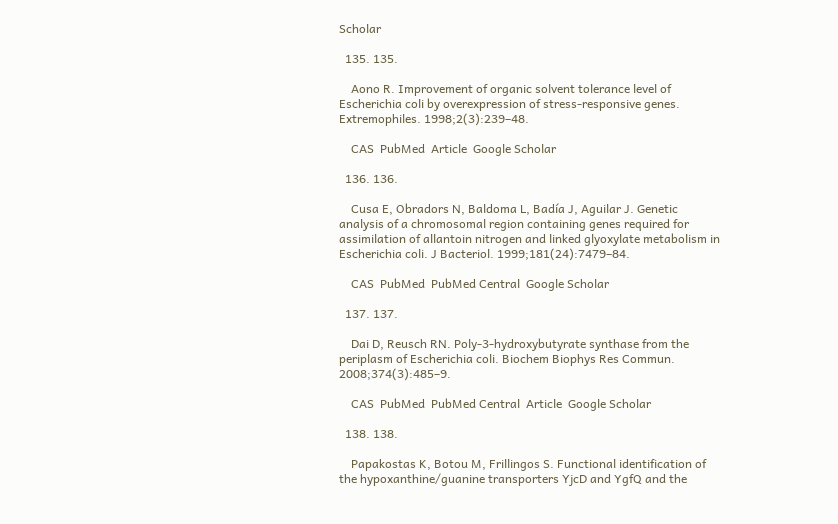Scholar

  135. 135.

    Aono R. Improvement of organic solvent tolerance level of Escherichia coli by overexpression of stress-responsive genes. Extremophiles. 1998;2(3):239–48.

    CAS  PubMed  Article  Google Scholar

  136. 136.

    Cusa E, Obradors N, Baldoma L, Badía J, Aguilar J. Genetic analysis of a chromosomal region containing genes required for assimilation of allantoin nitrogen and linked glyoxylate metabolism in Escherichia coli. J Bacteriol. 1999;181(24):7479–84.

    CAS  PubMed  PubMed Central  Google Scholar

  137. 137.

    Dai D, Reusch RN. Poly-3-hydroxybutyrate synthase from the periplasm of Escherichia coli. Biochem Biophys Res Commun. 2008;374(3):485–9.

    CAS  PubMed  PubMed Central  Article  Google Scholar

  138. 138.

    Papakostas K, Botou M, Frillingos S. Functional identification of the hypoxanthine/guanine transporters YjcD and YgfQ and the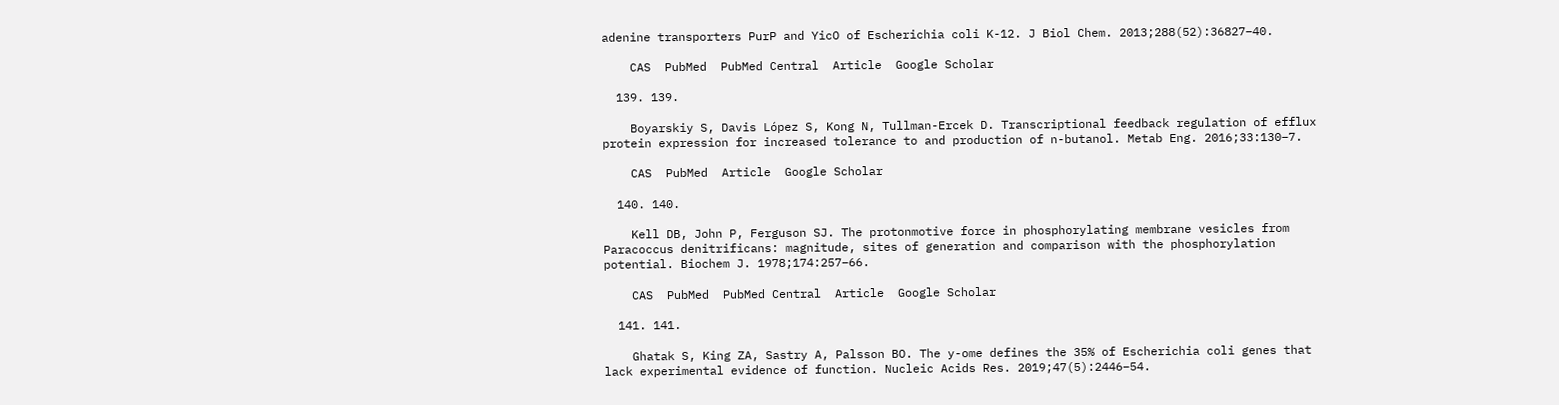adenine transporters PurP and YicO of Escherichia coli K-12. J Biol Chem. 2013;288(52):36827–40.

    CAS  PubMed  PubMed Central  Article  Google Scholar

  139. 139.

    Boyarskiy S, Davis López S, Kong N, Tullman-Ercek D. Transcriptional feedback regulation of efflux protein expression for increased tolerance to and production of n-butanol. Metab Eng. 2016;33:130–7.

    CAS  PubMed  Article  Google Scholar

  140. 140.

    Kell DB, John P, Ferguson SJ. The protonmotive force in phosphorylating membrane vesicles from Paracoccus denitrificans: magnitude, sites of generation and comparison with the phosphorylation potential. Biochem J. 1978;174:257–66.

    CAS  PubMed  PubMed Central  Article  Google Scholar

  141. 141.

    Ghatak S, King ZA, Sastry A, Palsson BO. The y-ome defines the 35% of Escherichia coli genes that lack experimental evidence of function. Nucleic Acids Res. 2019;47(5):2446–54.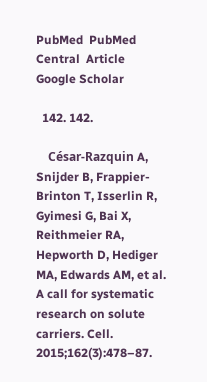PubMed  PubMed Central  Article  Google Scholar

  142. 142.

    César-Razquin A, Snijder B, Frappier-Brinton T, Isserlin R, Gyimesi G, Bai X, Reithmeier RA, Hepworth D, Hediger MA, Edwards AM, et al. A call for systematic research on solute carriers. Cell. 2015;162(3):478–87.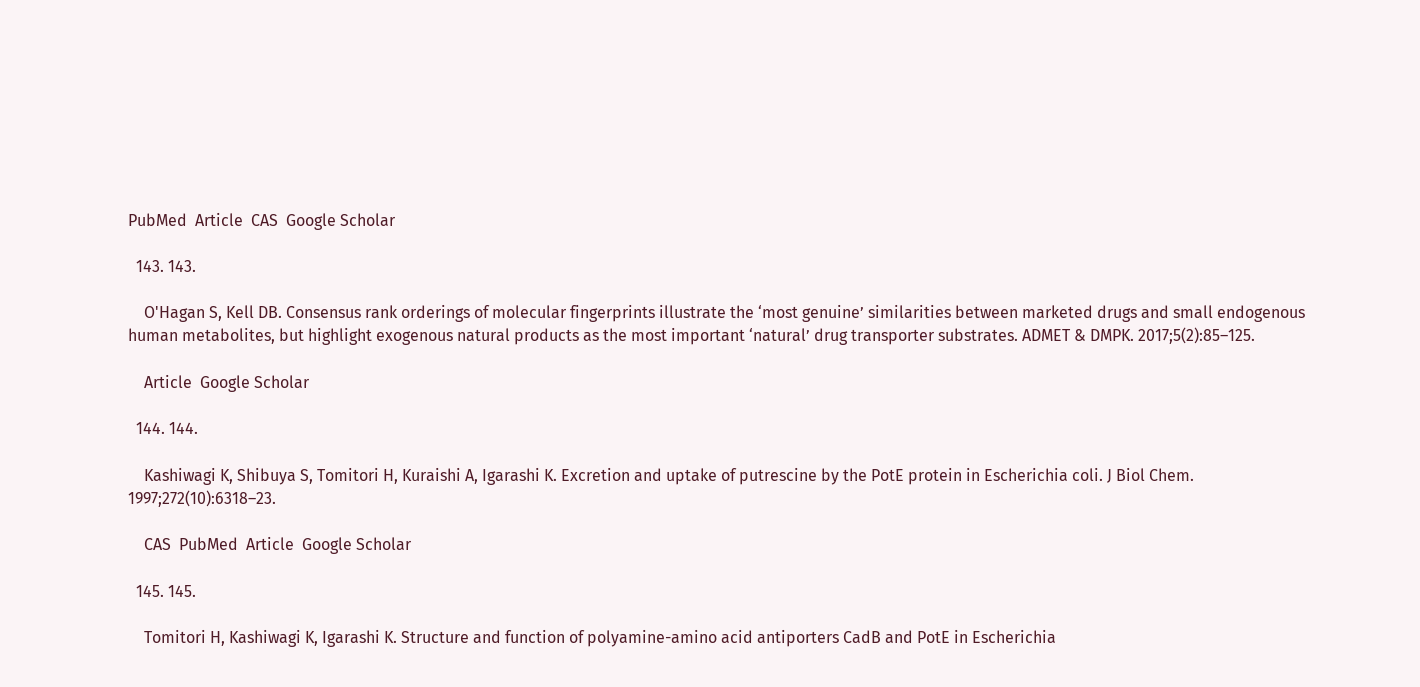PubMed  Article  CAS  Google Scholar

  143. 143.

    O'Hagan S, Kell DB. Consensus rank orderings of molecular fingerprints illustrate the ‘most genuine’ similarities between marketed drugs and small endogenous human metabolites, but highlight exogenous natural products as the most important ‘natural’ drug transporter substrates. ADMET & DMPK. 2017;5(2):85–125.

    Article  Google Scholar

  144. 144.

    Kashiwagi K, Shibuya S, Tomitori H, Kuraishi A, Igarashi K. Excretion and uptake of putrescine by the PotE protein in Escherichia coli. J Biol Chem. 1997;272(10):6318–23.

    CAS  PubMed  Article  Google Scholar

  145. 145.

    Tomitori H, Kashiwagi K, Igarashi K. Structure and function of polyamine-amino acid antiporters CadB and PotE in Escherichia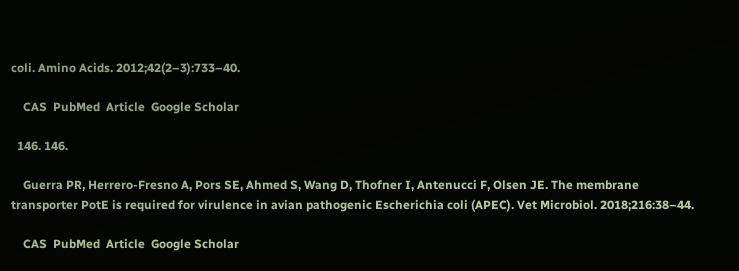coli. Amino Acids. 2012;42(2–3):733–40.

    CAS  PubMed  Article  Google Scholar

  146. 146.

    Guerra PR, Herrero-Fresno A, Pors SE, Ahmed S, Wang D, Thofner I, Antenucci F, Olsen JE. The membrane transporter PotE is required for virulence in avian pathogenic Escherichia coli (APEC). Vet Microbiol. 2018;216:38–44.

    CAS  PubMed  Article  Google Scholar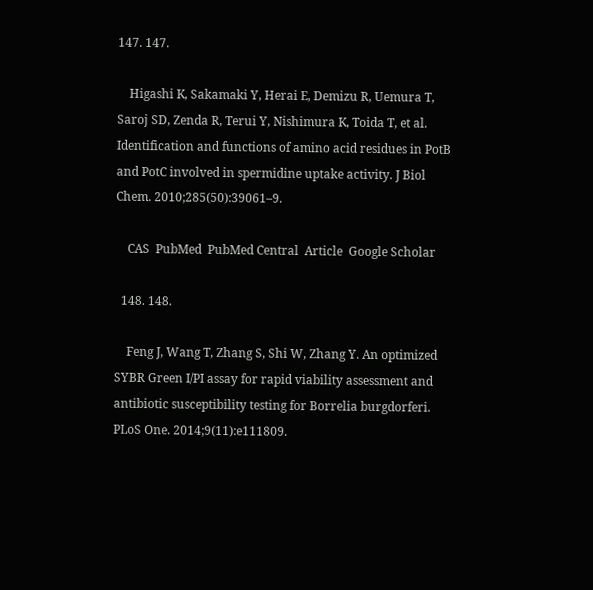147. 147.

    Higashi K, Sakamaki Y, Herai E, Demizu R, Uemura T, Saroj SD, Zenda R, Terui Y, Nishimura K, Toida T, et al. Identification and functions of amino acid residues in PotB and PotC involved in spermidine uptake activity. J Biol Chem. 2010;285(50):39061–9.

    CAS  PubMed  PubMed Central  Article  Google Scholar

  148. 148.

    Feng J, Wang T, Zhang S, Shi W, Zhang Y. An optimized SYBR Green I/PI assay for rapid viability assessment and antibiotic susceptibility testing for Borrelia burgdorferi. PLoS One. 2014;9(11):e111809.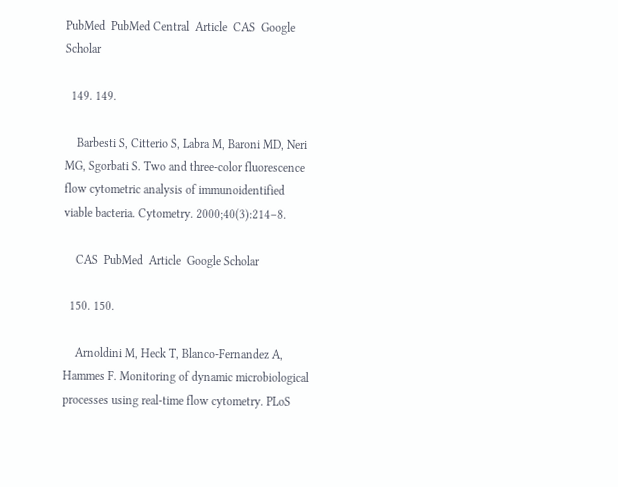PubMed  PubMed Central  Article  CAS  Google Scholar

  149. 149.

    Barbesti S, Citterio S, Labra M, Baroni MD, Neri MG, Sgorbati S. Two and three-color fluorescence flow cytometric analysis of immunoidentified viable bacteria. Cytometry. 2000;40(3):214–8.

    CAS  PubMed  Article  Google Scholar

  150. 150.

    Arnoldini M, Heck T, Blanco-Fernandez A, Hammes F. Monitoring of dynamic microbiological processes using real-time flow cytometry. PLoS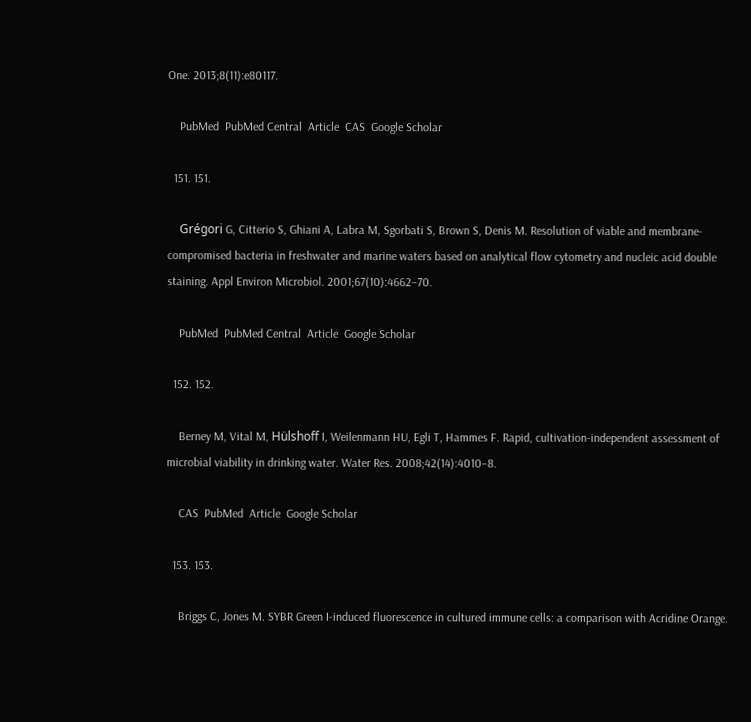One. 2013;8(11):e80117.

    PubMed  PubMed Central  Article  CAS  Google Scholar

  151. 151.

    Grégori G, Citterio S, Ghiani A, Labra M, Sgorbati S, Brown S, Denis M. Resolution of viable and membrane-compromised bacteria in freshwater and marine waters based on analytical flow cytometry and nucleic acid double staining. Appl Environ Microbiol. 2001;67(10):4662–70.

    PubMed  PubMed Central  Article  Google Scholar

  152. 152.

    Berney M, Vital M, Hülshoff I, Weilenmann HU, Egli T, Hammes F. Rapid, cultivation-independent assessment of microbial viability in drinking water. Water Res. 2008;42(14):4010–8.

    CAS  PubMed  Article  Google Scholar

  153. 153.

    Briggs C, Jones M. SYBR Green I-induced fluorescence in cultured immune cells: a comparison with Acridine Orange.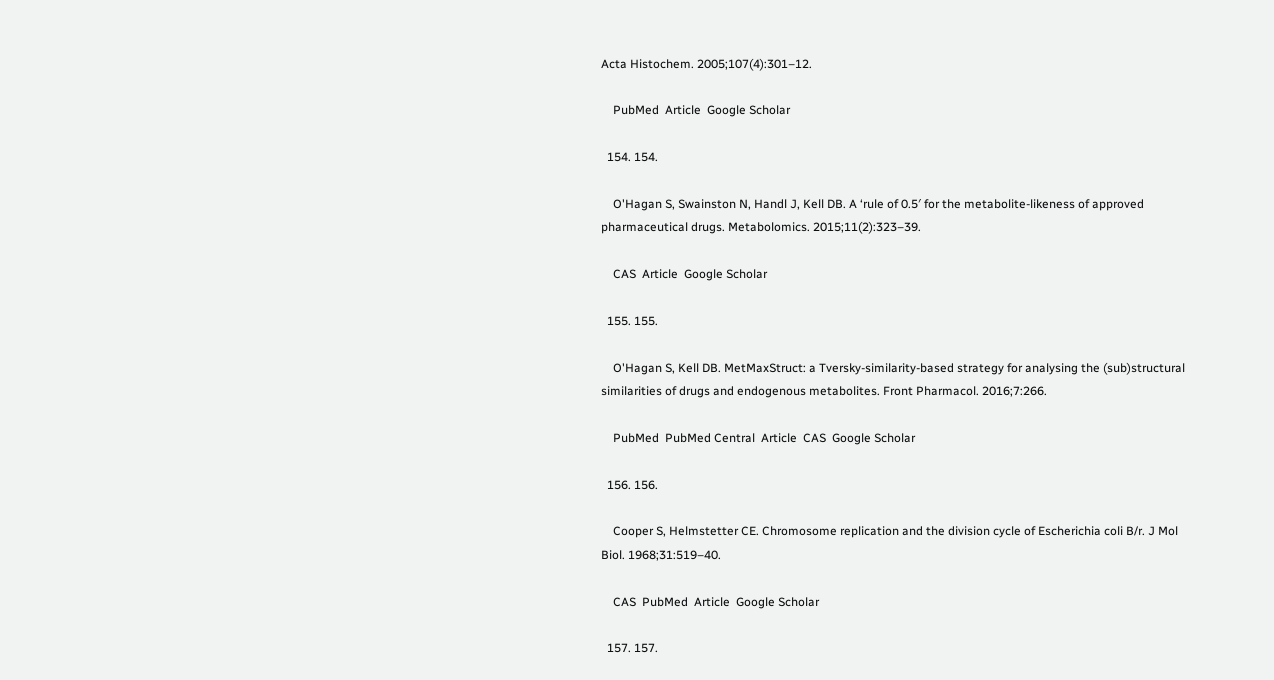Acta Histochem. 2005;107(4):301–12.

    PubMed  Article  Google Scholar

  154. 154.

    O'Hagan S, Swainston N, Handl J, Kell DB. A ‘rule of 0.5′ for the metabolite-likeness of approved pharmaceutical drugs. Metabolomics. 2015;11(2):323–39.

    CAS  Article  Google Scholar

  155. 155.

    O'Hagan S, Kell DB. MetMaxStruct: a Tversky-similarity-based strategy for analysing the (sub)structural similarities of drugs and endogenous metabolites. Front Pharmacol. 2016;7:266.

    PubMed  PubMed Central  Article  CAS  Google Scholar

  156. 156.

    Cooper S, Helmstetter CE. Chromosome replication and the division cycle of Escherichia coli B/r. J Mol Biol. 1968;31:519–40.

    CAS  PubMed  Article  Google Scholar

  157. 157.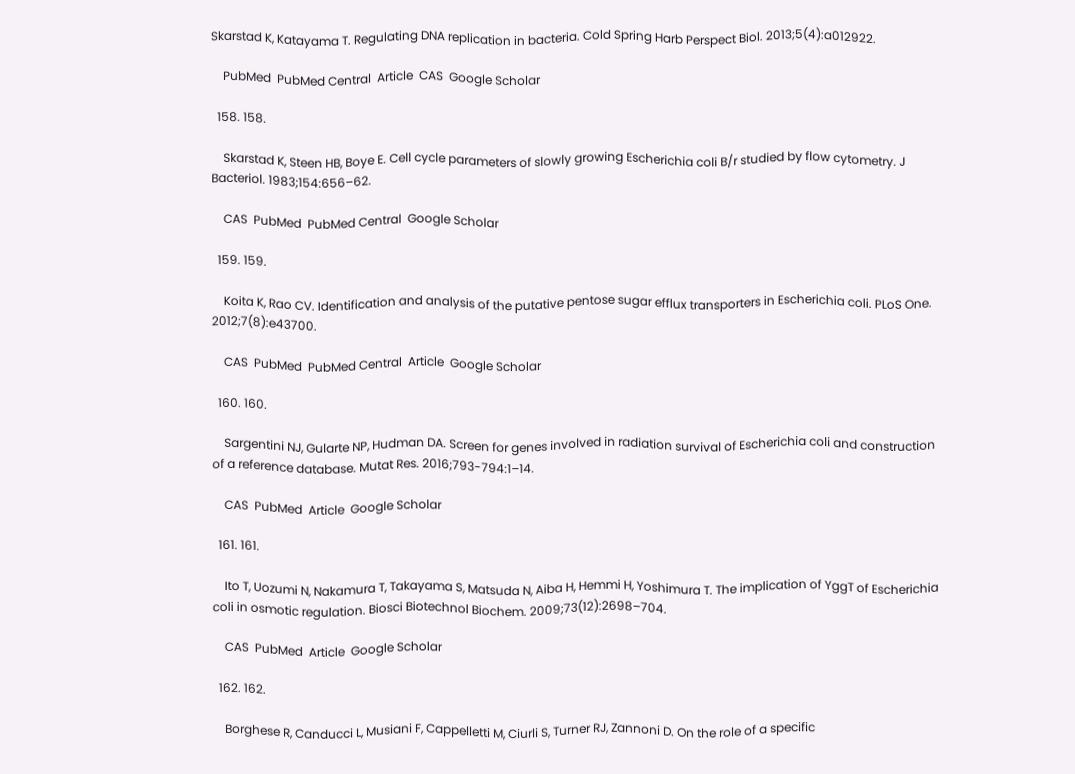Skarstad K, Katayama T. Regulating DNA replication in bacteria. Cold Spring Harb Perspect Biol. 2013;5(4):a012922.

    PubMed  PubMed Central  Article  CAS  Google Scholar

  158. 158.

    Skarstad K, Steen HB, Boye E. Cell cycle parameters of slowly growing Escherichia coli B/r studied by flow cytometry. J Bacteriol. 1983;154:656–62.

    CAS  PubMed  PubMed Central  Google Scholar

  159. 159.

    Koita K, Rao CV. Identification and analysis of the putative pentose sugar efflux transporters in Escherichia coli. PLoS One. 2012;7(8):e43700.

    CAS  PubMed  PubMed Central  Article  Google Scholar

  160. 160.

    Sargentini NJ, Gularte NP, Hudman DA. Screen for genes involved in radiation survival of Escherichia coli and construction of a reference database. Mutat Res. 2016;793-794:1–14.

    CAS  PubMed  Article  Google Scholar

  161. 161.

    Ito T, Uozumi N, Nakamura T, Takayama S, Matsuda N, Aiba H, Hemmi H, Yoshimura T. The implication of YggT of Escherichia coli in osmotic regulation. Biosci Biotechnol Biochem. 2009;73(12):2698–704.

    CAS  PubMed  Article  Google Scholar

  162. 162.

    Borghese R, Canducci L, Musiani F, Cappelletti M, Ciurli S, Turner RJ, Zannoni D. On the role of a specific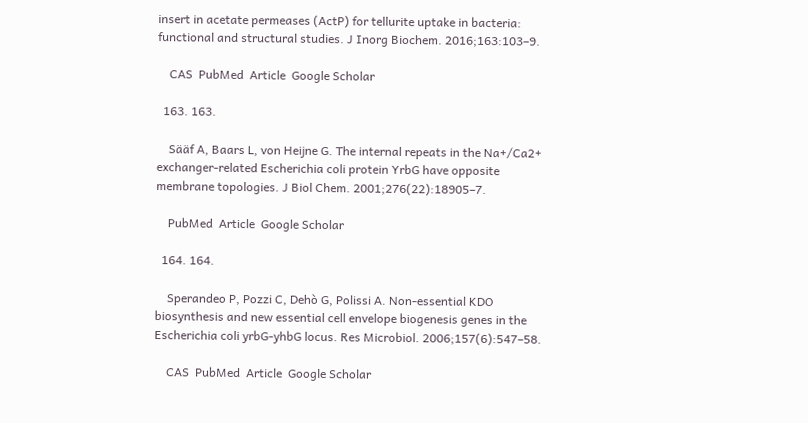insert in acetate permeases (ActP) for tellurite uptake in bacteria: functional and structural studies. J Inorg Biochem. 2016;163:103–9.

    CAS  PubMed  Article  Google Scholar

  163. 163.

    Sääf A, Baars L, von Heijne G. The internal repeats in the Na+/Ca2+ exchanger-related Escherichia coli protein YrbG have opposite membrane topologies. J Biol Chem. 2001;276(22):18905–7.

    PubMed  Article  Google Scholar

  164. 164.

    Sperandeo P, Pozzi C, Dehò G, Polissi A. Non-essential KDO biosynthesis and new essential cell envelope biogenesis genes in the Escherichia coli yrbG-yhbG locus. Res Microbiol. 2006;157(6):547–58.

    CAS  PubMed  Article  Google Scholar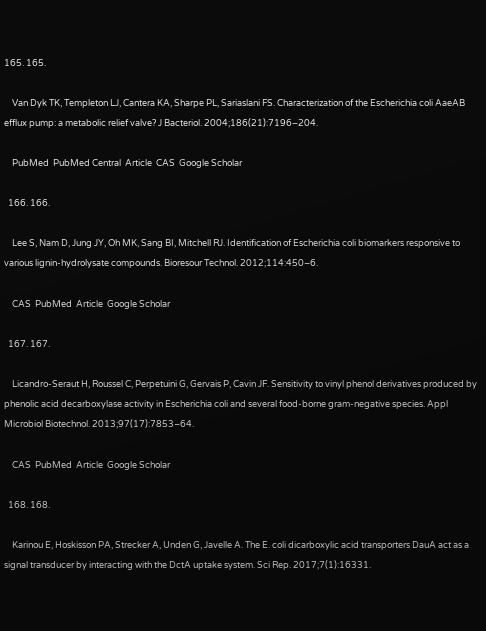165. 165.

    Van Dyk TK, Templeton LJ, Cantera KA, Sharpe PL, Sariaslani FS. Characterization of the Escherichia coli AaeAB efflux pump: a metabolic relief valve? J Bacteriol. 2004;186(21):7196–204.

    PubMed  PubMed Central  Article  CAS  Google Scholar

  166. 166.

    Lee S, Nam D, Jung JY, Oh MK, Sang BI, Mitchell RJ. Identification of Escherichia coli biomarkers responsive to various lignin-hydrolysate compounds. Bioresour Technol. 2012;114:450–6.

    CAS  PubMed  Article  Google Scholar

  167. 167.

    Licandro-Seraut H, Roussel C, Perpetuini G, Gervais P, Cavin JF. Sensitivity to vinyl phenol derivatives produced by phenolic acid decarboxylase activity in Escherichia coli and several food-borne gram-negative species. Appl Microbiol Biotechnol. 2013;97(17):7853–64.

    CAS  PubMed  Article  Google Scholar

  168. 168.

    Karinou E, Hoskisson PA, Strecker A, Unden G, Javelle A. The E. coli dicarboxylic acid transporters DauA act as a signal transducer by interacting with the DctA uptake system. Sci Rep. 2017;7(1):16331.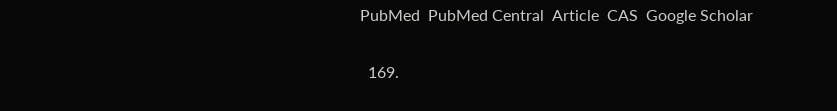PubMed  PubMed Central  Article  CAS  Google Scholar

  169.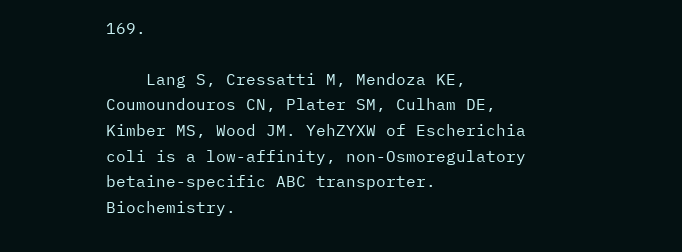169.

    Lang S, Cressatti M, Mendoza KE, Coumoundouros CN, Plater SM, Culham DE, Kimber MS, Wood JM. YehZYXW of Escherichia coli is a low-affinity, non-Osmoregulatory betaine-specific ABC transporter. Biochemistry.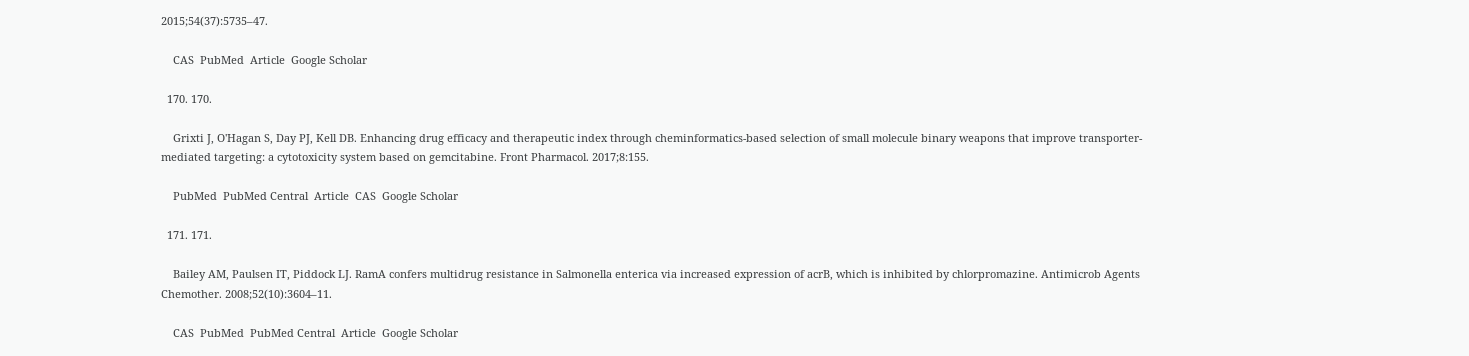2015;54(37):5735–47.

    CAS  PubMed  Article  Google Scholar

  170. 170.

    Grixti J, O'Hagan S, Day PJ, Kell DB. Enhancing drug efficacy and therapeutic index through cheminformatics-based selection of small molecule binary weapons that improve transporter-mediated targeting: a cytotoxicity system based on gemcitabine. Front Pharmacol. 2017;8:155.

    PubMed  PubMed Central  Article  CAS  Google Scholar

  171. 171.

    Bailey AM, Paulsen IT, Piddock LJ. RamA confers multidrug resistance in Salmonella enterica via increased expression of acrB, which is inhibited by chlorpromazine. Antimicrob Agents Chemother. 2008;52(10):3604–11.

    CAS  PubMed  PubMed Central  Article  Google Scholar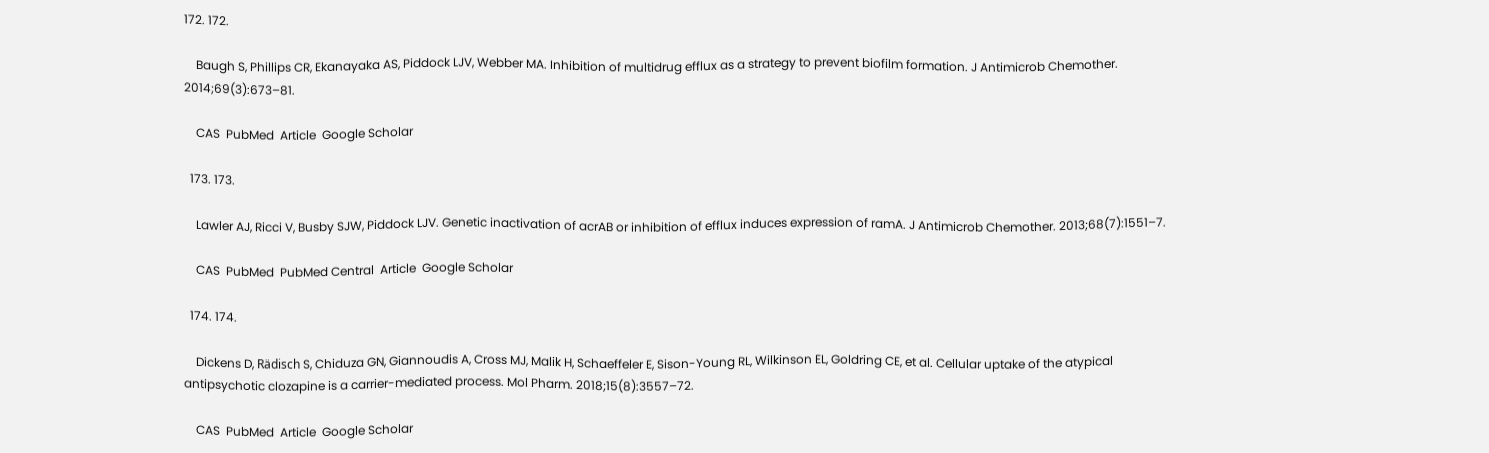172. 172.

    Baugh S, Phillips CR, Ekanayaka AS, Piddock LJV, Webber MA. Inhibition of multidrug efflux as a strategy to prevent biofilm formation. J Antimicrob Chemother. 2014;69(3):673–81.

    CAS  PubMed  Article  Google Scholar

  173. 173.

    Lawler AJ, Ricci V, Busby SJW, Piddock LJV. Genetic inactivation of acrAB or inhibition of efflux induces expression of ramA. J Antimicrob Chemother. 2013;68(7):1551–7.

    CAS  PubMed  PubMed Central  Article  Google Scholar

  174. 174.

    Dickens D, Rädisch S, Chiduza GN, Giannoudis A, Cross MJ, Malik H, Schaeffeler E, Sison-Young RL, Wilkinson EL, Goldring CE, et al. Cellular uptake of the atypical antipsychotic clozapine is a carrier-mediated process. Mol Pharm. 2018;15(8):3557–72.

    CAS  PubMed  Article  Google Scholar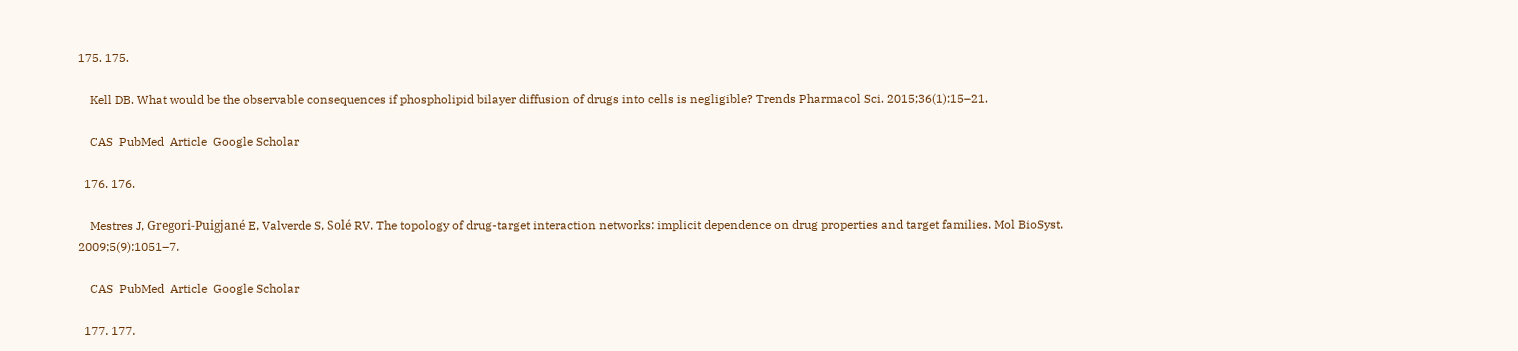175. 175.

    Kell DB. What would be the observable consequences if phospholipid bilayer diffusion of drugs into cells is negligible? Trends Pharmacol Sci. 2015;36(1):15–21.

    CAS  PubMed  Article  Google Scholar

  176. 176.

    Mestres J, Gregori-Puigjané E, Valverde S, Solé RV. The topology of drug-target interaction networks: implicit dependence on drug properties and target families. Mol BioSyst. 2009;5(9):1051–7.

    CAS  PubMed  Article  Google Scholar

  177. 177.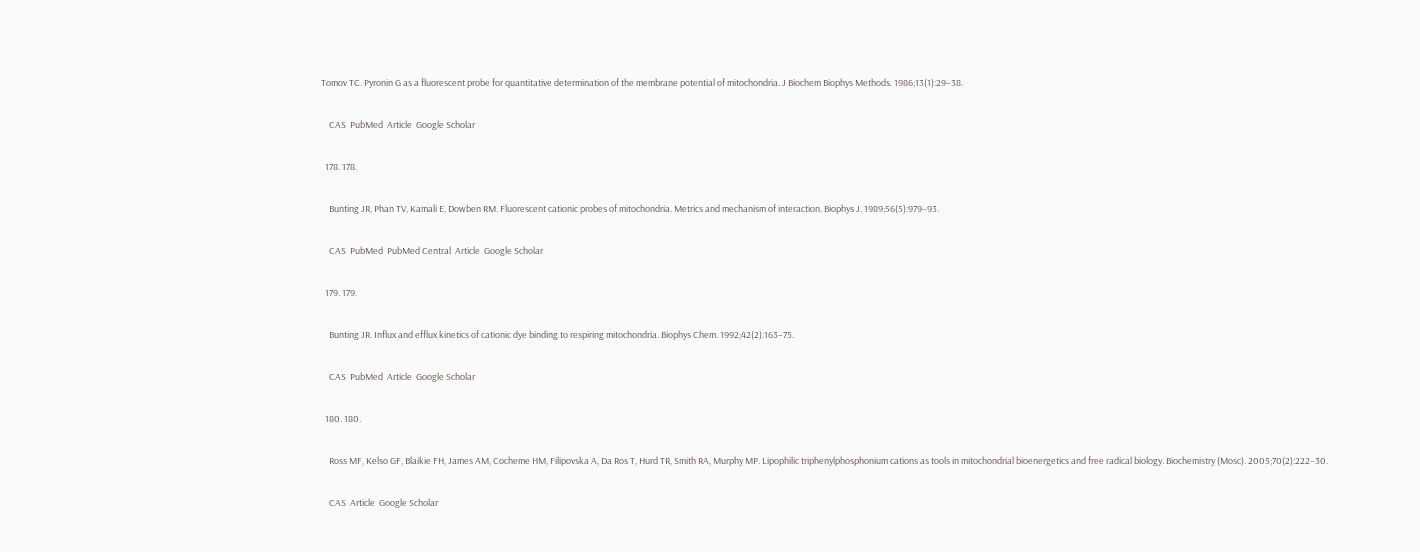Tomov TC. Pyronin G as a fluorescent probe for quantitative determination of the membrane potential of mitochondria. J Biochem Biophys Methods. 1986;13(1):29–38.

    CAS  PubMed  Article  Google Scholar

  178. 178.

    Bunting JR, Phan TV, Kamali E, Dowben RM. Fluorescent cationic probes of mitochondria. Metrics and mechanism of interaction. Biophys J. 1989;56(5):979–93.

    CAS  PubMed  PubMed Central  Article  Google Scholar

  179. 179.

    Bunting JR. Influx and efflux kinetics of cationic dye binding to respiring mitochondria. Biophys Chem. 1992;42(2):163–75.

    CAS  PubMed  Article  Google Scholar

  180. 180.

    Ross MF, Kelso GF, Blaikie FH, James AM, Cocheme HM, Filipovska A, Da Ros T, Hurd TR, Smith RA, Murphy MP. Lipophilic triphenylphosphonium cations as tools in mitochondrial bioenergetics and free radical biology. Biochemistry (Mosc). 2005;70(2):222–30.

    CAS  Article  Google Scholar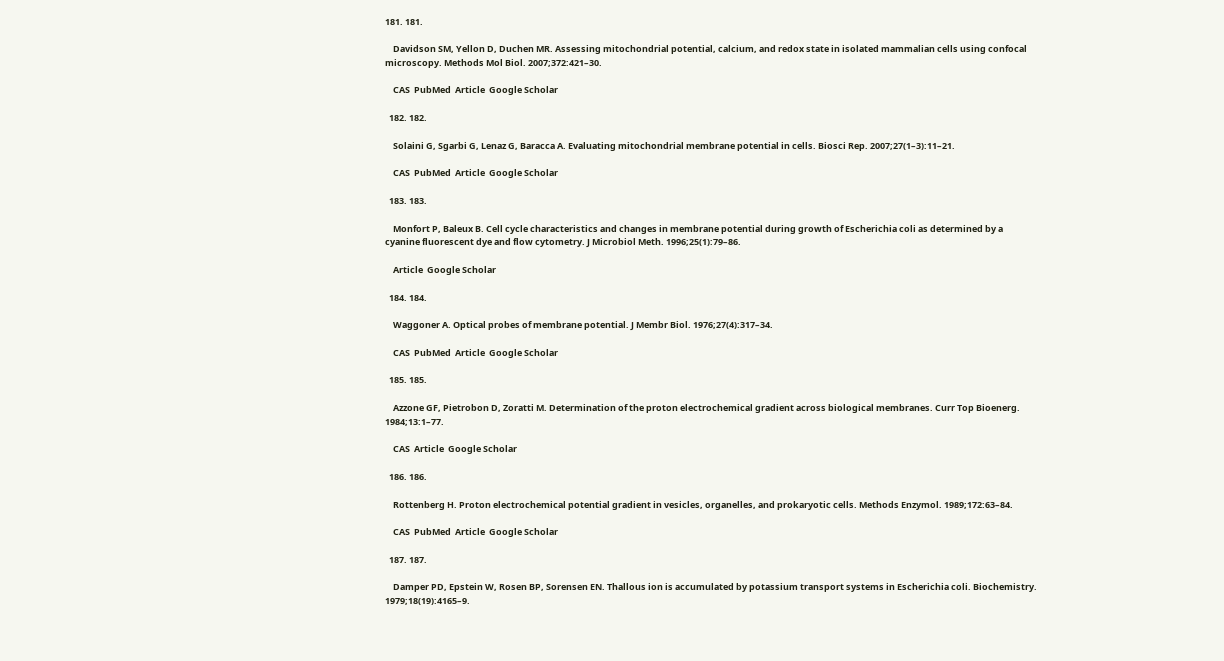181. 181.

    Davidson SM, Yellon D, Duchen MR. Assessing mitochondrial potential, calcium, and redox state in isolated mammalian cells using confocal microscopy. Methods Mol Biol. 2007;372:421–30.

    CAS  PubMed  Article  Google Scholar

  182. 182.

    Solaini G, Sgarbi G, Lenaz G, Baracca A. Evaluating mitochondrial membrane potential in cells. Biosci Rep. 2007;27(1–3):11–21.

    CAS  PubMed  Article  Google Scholar

  183. 183.

    Monfort P, Baleux B. Cell cycle characteristics and changes in membrane potential during growth of Escherichia coli as determined by a cyanine fluorescent dye and flow cytometry. J Microbiol Meth. 1996;25(1):79–86.

    Article  Google Scholar

  184. 184.

    Waggoner A. Optical probes of membrane potential. J Membr Biol. 1976;27(4):317–34.

    CAS  PubMed  Article  Google Scholar

  185. 185.

    Azzone GF, Pietrobon D, Zoratti M. Determination of the proton electrochemical gradient across biological membranes. Curr Top Bioenerg. 1984;13:1–77.

    CAS  Article  Google Scholar

  186. 186.

    Rottenberg H. Proton electrochemical potential gradient in vesicles, organelles, and prokaryotic cells. Methods Enzymol. 1989;172:63–84.

    CAS  PubMed  Article  Google Scholar

  187. 187.

    Damper PD, Epstein W, Rosen BP, Sorensen EN. Thallous ion is accumulated by potassium transport systems in Escherichia coli. Biochemistry. 1979;18(19):4165–9.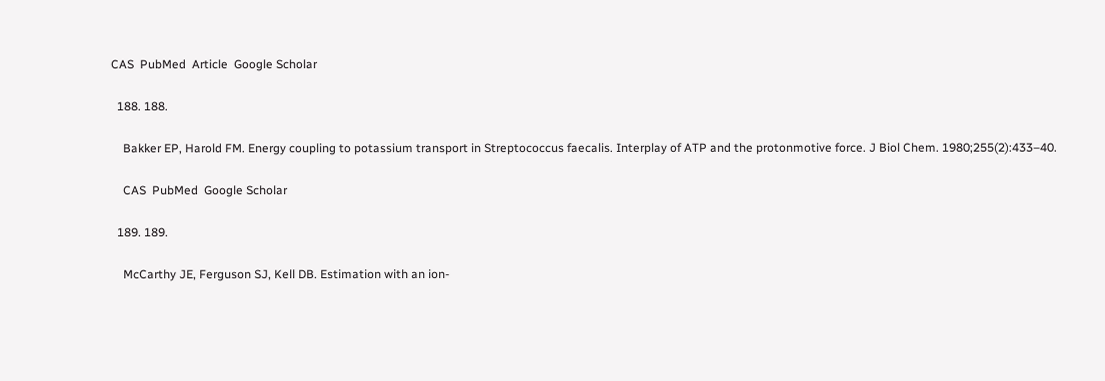CAS  PubMed  Article  Google Scholar

  188. 188.

    Bakker EP, Harold FM. Energy coupling to potassium transport in Streptococcus faecalis. Interplay of ATP and the protonmotive force. J Biol Chem. 1980;255(2):433–40.

    CAS  PubMed  Google Scholar

  189. 189.

    McCarthy JE, Ferguson SJ, Kell DB. Estimation with an ion-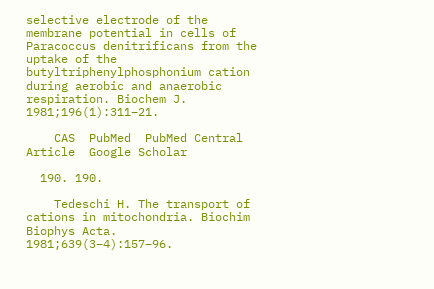selective electrode of the membrane potential in cells of Paracoccus denitrificans from the uptake of the butyltriphenylphosphonium cation during aerobic and anaerobic respiration. Biochem J. 1981;196(1):311–21.

    CAS  PubMed  PubMed Central  Article  Google Scholar

  190. 190.

    Tedeschi H. The transport of cations in mitochondria. Biochim Biophys Acta. 1981;639(3–4):157–96.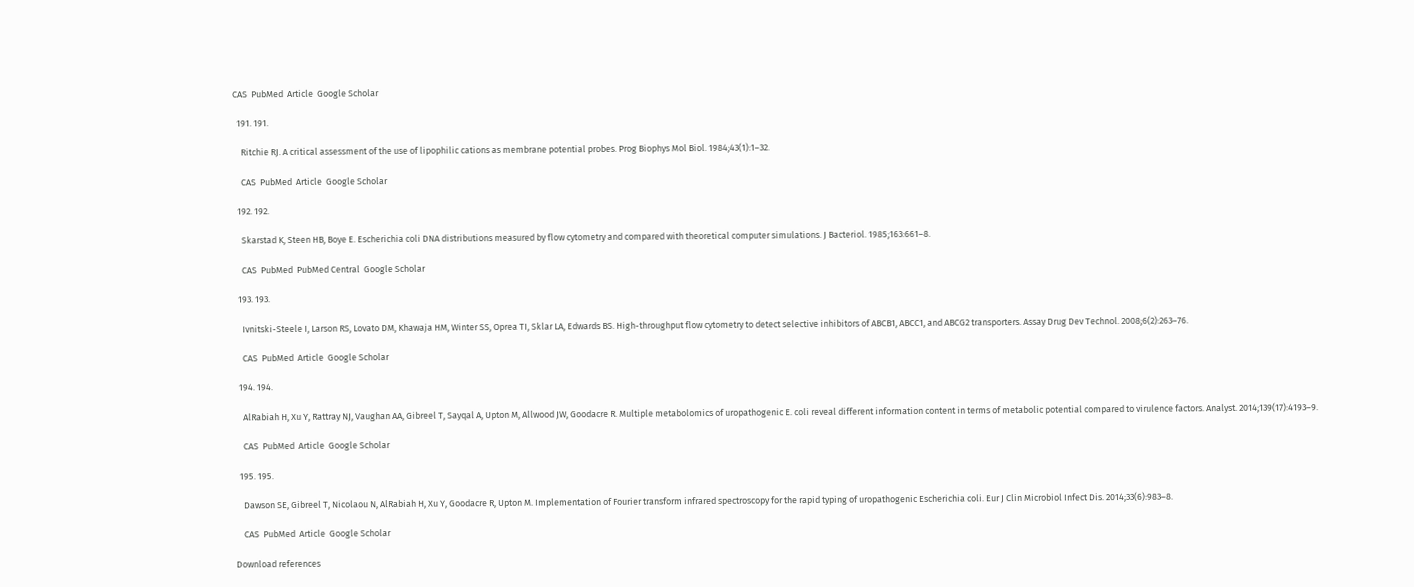CAS  PubMed  Article  Google Scholar

  191. 191.

    Ritchie RJ. A critical assessment of the use of lipophilic cations as membrane potential probes. Prog Biophys Mol Biol. 1984;43(1):1–32.

    CAS  PubMed  Article  Google Scholar

  192. 192.

    Skarstad K, Steen HB, Boye E. Escherichia coli DNA distributions measured by flow cytometry and compared with theoretical computer simulations. J Bacteriol. 1985;163:661–8.

    CAS  PubMed  PubMed Central  Google Scholar

  193. 193.

    Ivnitski-Steele I, Larson RS, Lovato DM, Khawaja HM, Winter SS, Oprea TI, Sklar LA, Edwards BS. High-throughput flow cytometry to detect selective inhibitors of ABCB1, ABCC1, and ABCG2 transporters. Assay Drug Dev Technol. 2008;6(2):263–76.

    CAS  PubMed  Article  Google Scholar

  194. 194.

    AlRabiah H, Xu Y, Rattray NJ, Vaughan AA, Gibreel T, Sayqal A, Upton M, Allwood JW, Goodacre R. Multiple metabolomics of uropathogenic E. coli reveal different information content in terms of metabolic potential compared to virulence factors. Analyst. 2014;139(17):4193–9.

    CAS  PubMed  Article  Google Scholar

  195. 195.

    Dawson SE, Gibreel T, Nicolaou N, AlRabiah H, Xu Y, Goodacre R, Upton M. Implementation of Fourier transform infrared spectroscopy for the rapid typing of uropathogenic Escherichia coli. Eur J Clin Microbiol Infect Dis. 2014;33(6):983–8.

    CAS  PubMed  Article  Google Scholar

Download references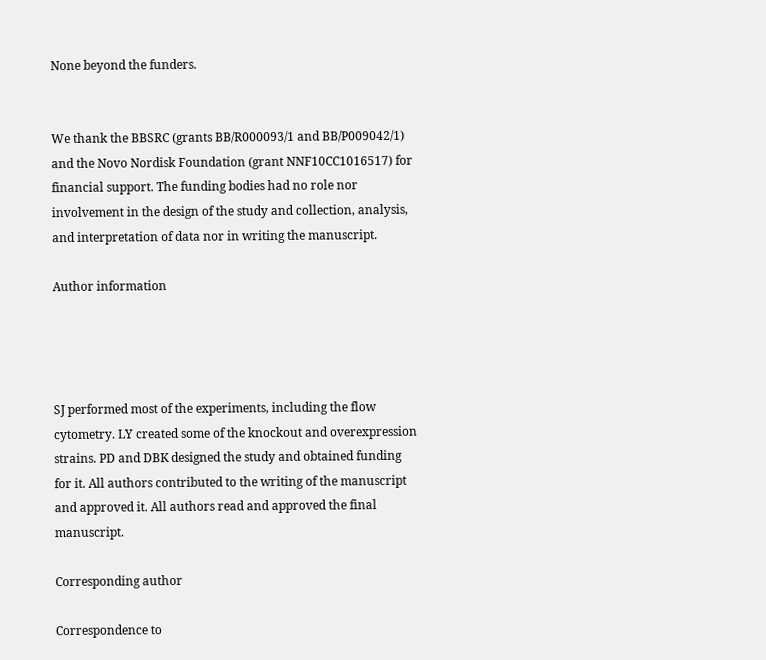None beyond the funders.


We thank the BBSRC (grants BB/R000093/1 and BB/P009042/1) and the Novo Nordisk Foundation (grant NNF10CC1016517) for financial support. The funding bodies had no role nor involvement in the design of the study and collection, analysis, and interpretation of data nor in writing the manuscript.

Author information




SJ performed most of the experiments, including the flow cytometry. LY created some of the knockout and overexpression strains. PD and DBK designed the study and obtained funding for it. All authors contributed to the writing of the manuscript and approved it. All authors read and approved the final manuscript.

Corresponding author

Correspondence to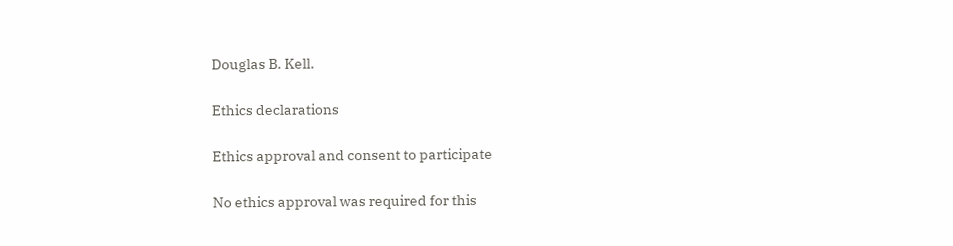Douglas B. Kell.

Ethics declarations

Ethics approval and consent to participate

No ethics approval was required for this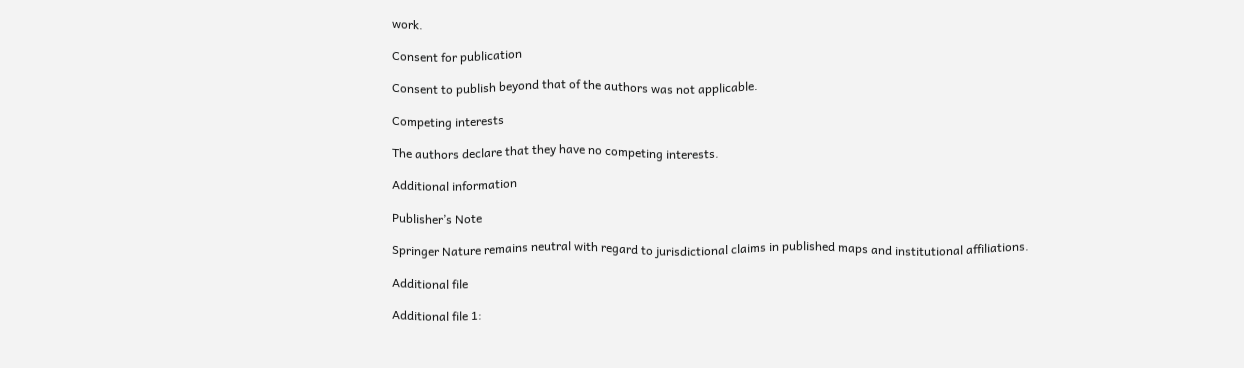work.

Consent for publication

Consent to publish beyond that of the authors was not applicable.

Competing interests

The authors declare that they have no competing interests.

Additional information

Publisher’s Note

Springer Nature remains neutral with regard to jurisdictional claims in published maps and institutional affiliations.

Additional file

Additional file 1: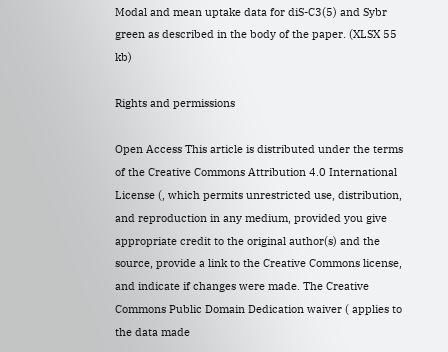Modal and mean uptake data for diS-C3(5) and Sybr green as described in the body of the paper. (XLSX 55 kb)

Rights and permissions

Open Access This article is distributed under the terms of the Creative Commons Attribution 4.0 International License (, which permits unrestricted use, distribution, and reproduction in any medium, provided you give appropriate credit to the original author(s) and the source, provide a link to the Creative Commons license, and indicate if changes were made. The Creative Commons Public Domain Dedication waiver ( applies to the data made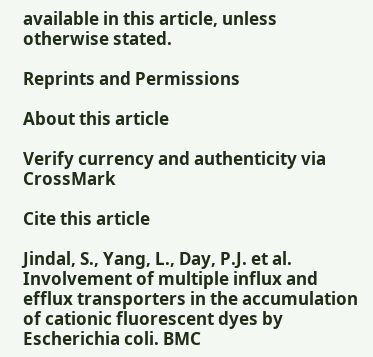available in this article, unless otherwise stated.

Reprints and Permissions

About this article

Verify currency and authenticity via CrossMark

Cite this article

Jindal, S., Yang, L., Day, P.J. et al. Involvement of multiple influx and efflux transporters in the accumulation of cationic fluorescent dyes by Escherichia coli. BMC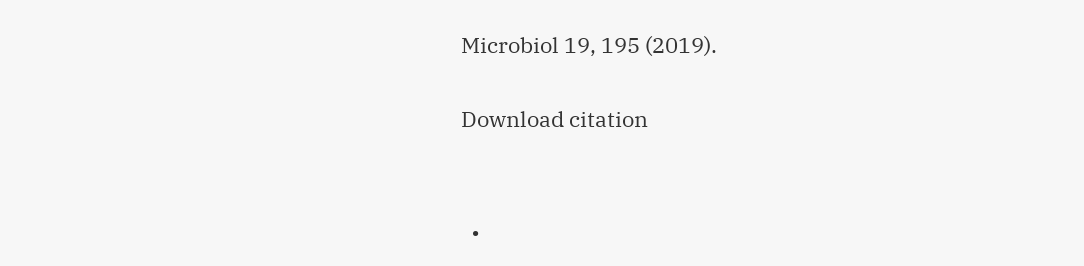Microbiol 19, 195 (2019).

Download citation


  •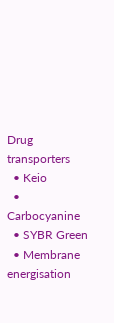Drug transporters
  • Keio
  • Carbocyanine
  • SYBR Green
  • Membrane energisation